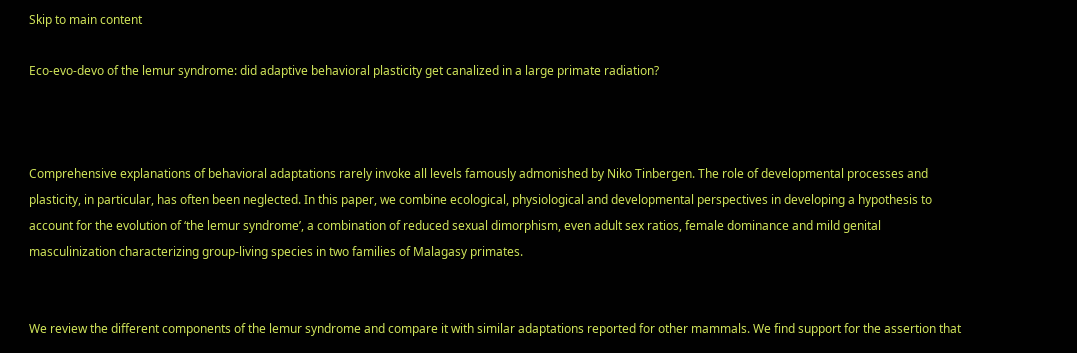Skip to main content

Eco-evo-devo of the lemur syndrome: did adaptive behavioral plasticity get canalized in a large primate radiation?



Comprehensive explanations of behavioral adaptations rarely invoke all levels famously admonished by Niko Tinbergen. The role of developmental processes and plasticity, in particular, has often been neglected. In this paper, we combine ecological, physiological and developmental perspectives in developing a hypothesis to account for the evolution of ‘the lemur syndrome’, a combination of reduced sexual dimorphism, even adult sex ratios, female dominance and mild genital masculinization characterizing group-living species in two families of Malagasy primates.


We review the different components of the lemur syndrome and compare it with similar adaptations reported for other mammals. We find support for the assertion that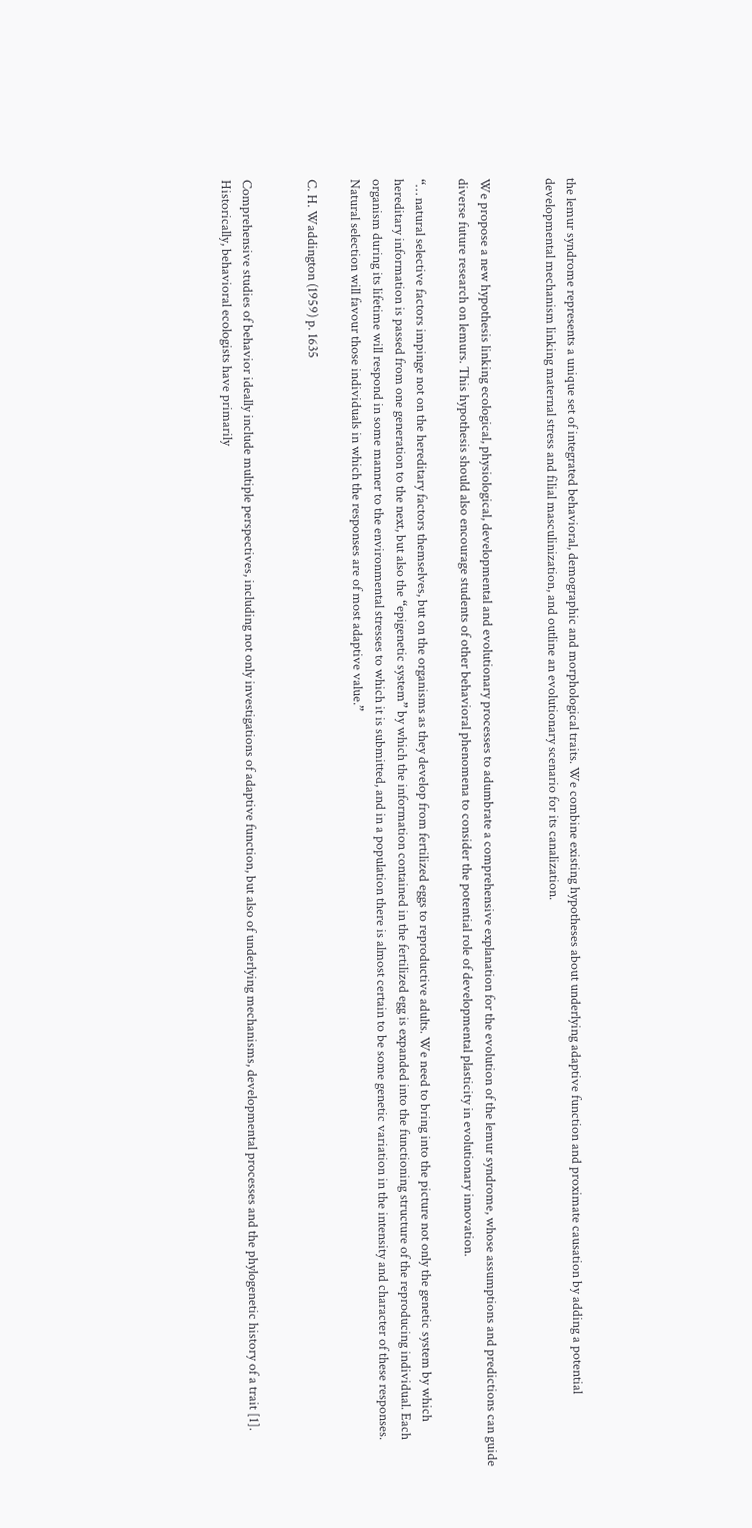the lemur syndrome represents a unique set of integrated behavioral, demographic and morphological traits. We combine existing hypotheses about underlying adaptive function and proximate causation by adding a potential developmental mechanism linking maternal stress and filial masculinization, and outline an evolutionary scenario for its canalization.


We propose a new hypothesis linking ecological, physiological, developmental and evolutionary processes to adumbrate a comprehensive explanation for the evolution of the lemur syndrome, whose assumptions and predictions can guide diverse future research on lemurs. This hypothesis should also encourage students of other behavioral phenomena to consider the potential role of developmental plasticity in evolutionary innovation.

“… natural selective factors impinge not on the hereditary factors themselves, but on the organisms as they develop from fertilized eggs to reproductive adults. We need to bring into the picture not only the genetic system by which hereditary information is passed from one generation to the next, but also the “epigenetic system” by which the information contained in the fertilized egg is expanded into the functioning structure of the reproducing individual. Each organism during its lifetime will respond in some manner to the environmental stresses to which it is submitted, and in a population there is almost certain to be some genetic variation in the intensity and character of these responses. Natural selection will favour those individuals in which the responses are of most adaptive value.”

C. H. Waddington (1959) p. 1635


Comprehensive studies of behavior ideally include multiple perspectives, including not only investigations of adaptive function, but also of underlying mechanisms, developmental processes and the phylogenetic history of a trait [1]. Historically, behavioral ecologists have primarily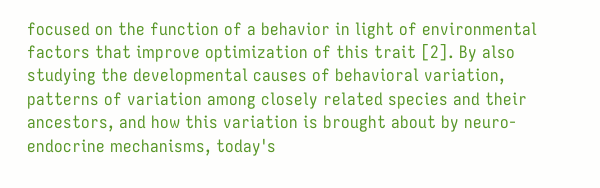focused on the function of a behavior in light of environmental factors that improve optimization of this trait [2]. By also studying the developmental causes of behavioral variation, patterns of variation among closely related species and their ancestors, and how this variation is brought about by neuro-endocrine mechanisms, today's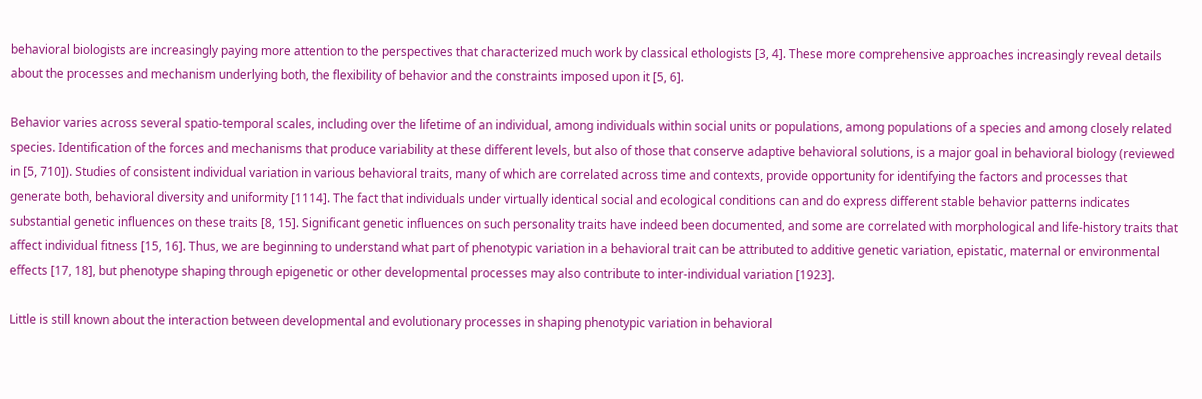behavioral biologists are increasingly paying more attention to the perspectives that characterized much work by classical ethologists [3, 4]. These more comprehensive approaches increasingly reveal details about the processes and mechanism underlying both, the flexibility of behavior and the constraints imposed upon it [5, 6].

Behavior varies across several spatio-temporal scales, including over the lifetime of an individual, among individuals within social units or populations, among populations of a species and among closely related species. Identification of the forces and mechanisms that produce variability at these different levels, but also of those that conserve adaptive behavioral solutions, is a major goal in behavioral biology (reviewed in [5, 710]). Studies of consistent individual variation in various behavioral traits, many of which are correlated across time and contexts, provide opportunity for identifying the factors and processes that generate both, behavioral diversity and uniformity [1114]. The fact that individuals under virtually identical social and ecological conditions can and do express different stable behavior patterns indicates substantial genetic influences on these traits [8, 15]. Significant genetic influences on such personality traits have indeed been documented, and some are correlated with morphological and life-history traits that affect individual fitness [15, 16]. Thus, we are beginning to understand what part of phenotypic variation in a behavioral trait can be attributed to additive genetic variation, epistatic, maternal or environmental effects [17, 18], but phenotype shaping through epigenetic or other developmental processes may also contribute to inter-individual variation [1923].

Little is still known about the interaction between developmental and evolutionary processes in shaping phenotypic variation in behavioral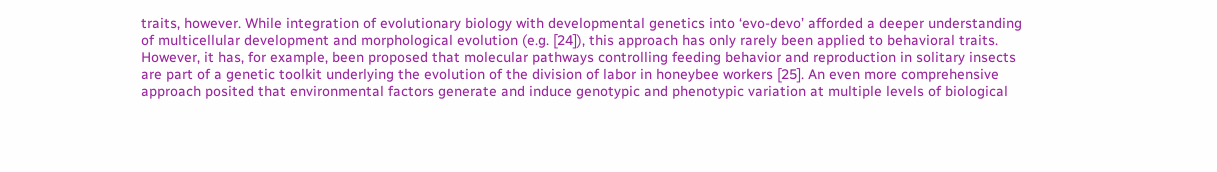traits, however. While integration of evolutionary biology with developmental genetics into ‘evo-devo’ afforded a deeper understanding of multicellular development and morphological evolution (e.g. [24]), this approach has only rarely been applied to behavioral traits. However, it has, for example, been proposed that molecular pathways controlling feeding behavior and reproduction in solitary insects are part of a genetic toolkit underlying the evolution of the division of labor in honeybee workers [25]. An even more comprehensive approach posited that environmental factors generate and induce genotypic and phenotypic variation at multiple levels of biological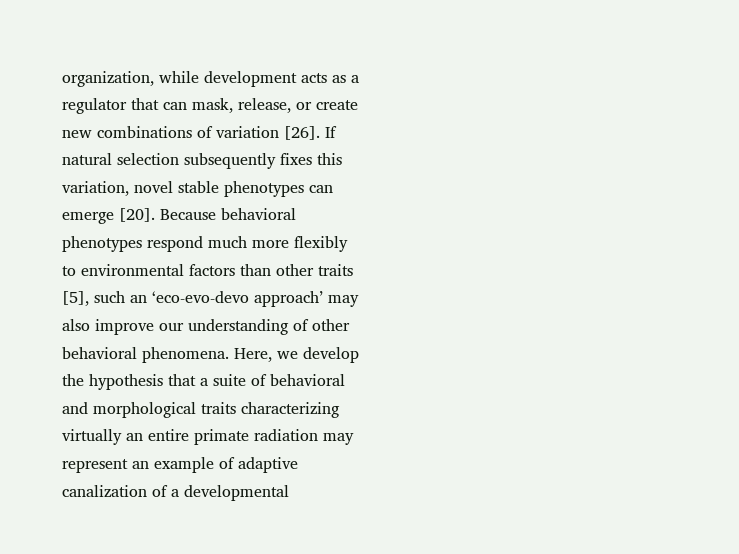organization, while development acts as a regulator that can mask, release, or create new combinations of variation [26]. If natural selection subsequently fixes this variation, novel stable phenotypes can emerge [20]. Because behavioral phenotypes respond much more flexibly to environmental factors than other traits [5], such an ‘eco-evo-devo approach’ may also improve our understanding of other behavioral phenomena. Here, we develop the hypothesis that a suite of behavioral and morphological traits characterizing virtually an entire primate radiation may represent an example of adaptive canalization of a developmental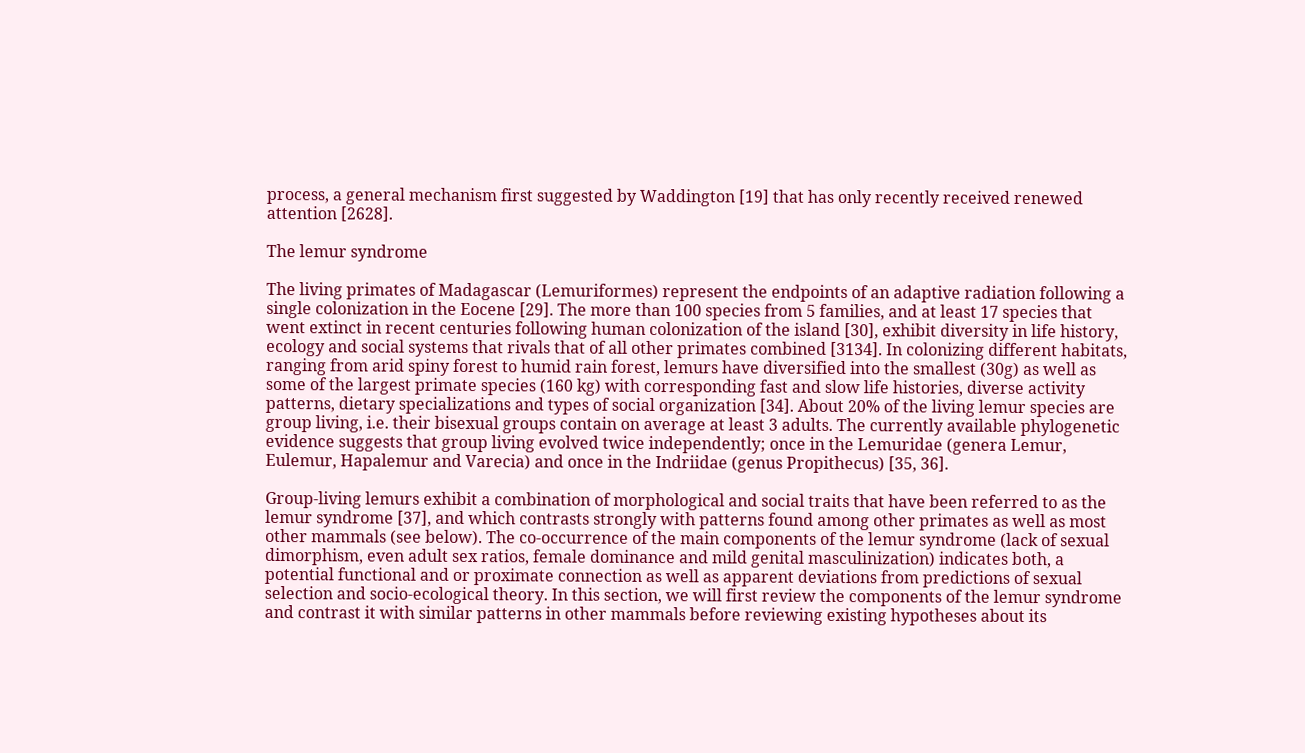process, a general mechanism first suggested by Waddington [19] that has only recently received renewed attention [2628].

The lemur syndrome

The living primates of Madagascar (Lemuriformes) represent the endpoints of an adaptive radiation following a single colonization in the Eocene [29]. The more than 100 species from 5 families, and at least 17 species that went extinct in recent centuries following human colonization of the island [30], exhibit diversity in life history, ecology and social systems that rivals that of all other primates combined [3134]. In colonizing different habitats, ranging from arid spiny forest to humid rain forest, lemurs have diversified into the smallest (30g) as well as some of the largest primate species (160 kg) with corresponding fast and slow life histories, diverse activity patterns, dietary specializations and types of social organization [34]. About 20% of the living lemur species are group living, i.e. their bisexual groups contain on average at least 3 adults. The currently available phylogenetic evidence suggests that group living evolved twice independently; once in the Lemuridae (genera Lemur, Eulemur, Hapalemur and Varecia) and once in the Indriidae (genus Propithecus) [35, 36].

Group-living lemurs exhibit a combination of morphological and social traits that have been referred to as the lemur syndrome [37], and which contrasts strongly with patterns found among other primates as well as most other mammals (see below). The co-occurrence of the main components of the lemur syndrome (lack of sexual dimorphism, even adult sex ratios, female dominance and mild genital masculinization) indicates both, a potential functional and or proximate connection as well as apparent deviations from predictions of sexual selection and socio-ecological theory. In this section, we will first review the components of the lemur syndrome and contrast it with similar patterns in other mammals before reviewing existing hypotheses about its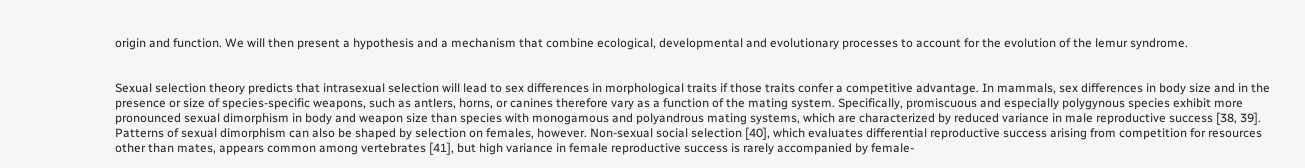origin and function. We will then present a hypothesis and a mechanism that combine ecological, developmental and evolutionary processes to account for the evolution of the lemur syndrome.


Sexual selection theory predicts that intrasexual selection will lead to sex differences in morphological traits if those traits confer a competitive advantage. In mammals, sex differences in body size and in the presence or size of species-specific weapons, such as antlers, horns, or canines therefore vary as a function of the mating system. Specifically, promiscuous and especially polygynous species exhibit more pronounced sexual dimorphism in body and weapon size than species with monogamous and polyandrous mating systems, which are characterized by reduced variance in male reproductive success [38, 39]. Patterns of sexual dimorphism can also be shaped by selection on females, however. Non-sexual social selection [40], which evaluates differential reproductive success arising from competition for resources other than mates, appears common among vertebrates [41], but high variance in female reproductive success is rarely accompanied by female-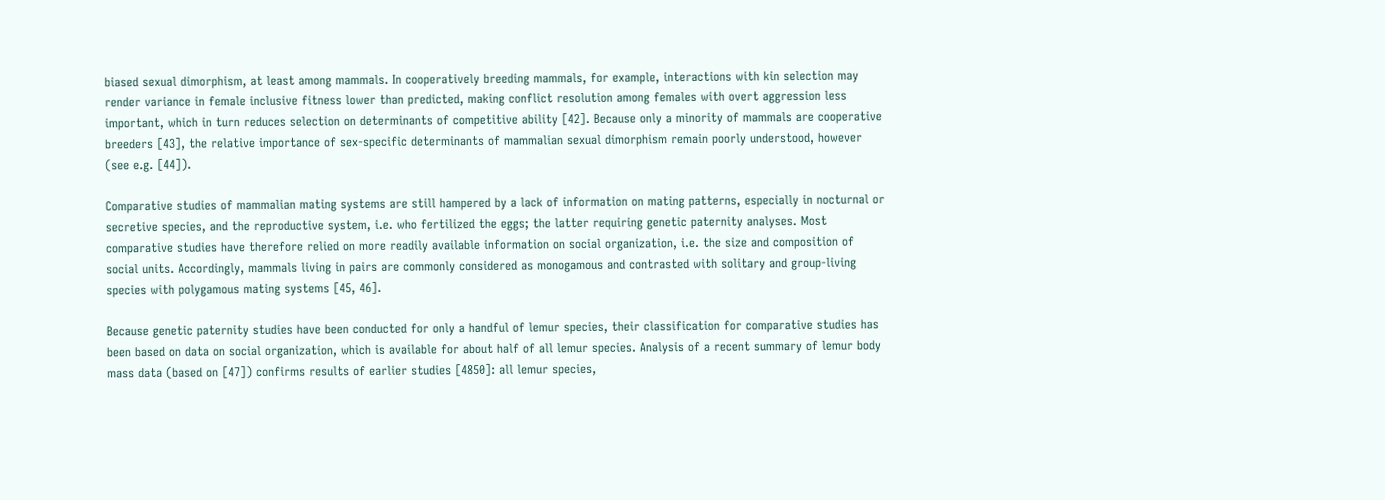biased sexual dimorphism, at least among mammals. In cooperatively breeding mammals, for example, interactions with kin selection may render variance in female inclusive fitness lower than predicted, making conflict resolution among females with overt aggression less important, which in turn reduces selection on determinants of competitive ability [42]. Because only a minority of mammals are cooperative breeders [43], the relative importance of sex-specific determinants of mammalian sexual dimorphism remain poorly understood, however (see e.g. [44]).

Comparative studies of mammalian mating systems are still hampered by a lack of information on mating patterns, especially in nocturnal or secretive species, and the reproductive system, i.e. who fertilized the eggs; the latter requiring genetic paternity analyses. Most comparative studies have therefore relied on more readily available information on social organization, i.e. the size and composition of social units. Accordingly, mammals living in pairs are commonly considered as monogamous and contrasted with solitary and group-living species with polygamous mating systems [45, 46].

Because genetic paternity studies have been conducted for only a handful of lemur species, their classification for comparative studies has been based on data on social organization, which is available for about half of all lemur species. Analysis of a recent summary of lemur body mass data (based on [47]) confirms results of earlier studies [4850]: all lemur species,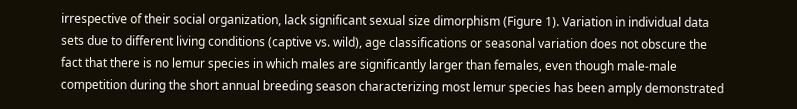irrespective of their social organization, lack significant sexual size dimorphism (Figure 1). Variation in individual data sets due to different living conditions (captive vs. wild), age classifications or seasonal variation does not obscure the fact that there is no lemur species in which males are significantly larger than females, even though male-male competition during the short annual breeding season characterizing most lemur species has been amply demonstrated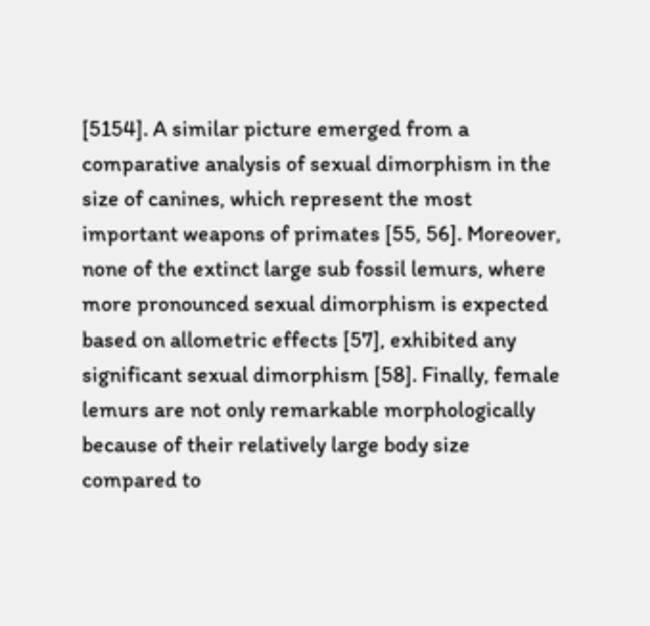[5154]. A similar picture emerged from a comparative analysis of sexual dimorphism in the size of canines, which represent the most important weapons of primates [55, 56]. Moreover, none of the extinct large sub fossil lemurs, where more pronounced sexual dimorphism is expected based on allometric effects [57], exhibited any significant sexual dimorphism [58]. Finally, female lemurs are not only remarkable morphologically because of their relatively large body size compared to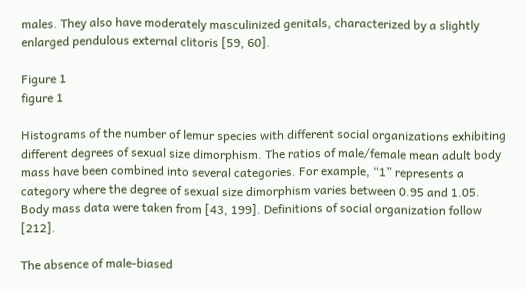males. They also have moderately masculinized genitals, characterized by a slightly enlarged pendulous external clitoris [59, 60].

Figure 1
figure 1

Histograms of the number of lemur species with different social organizations exhibiting different degrees of sexual size dimorphism. The ratios of male/female mean adult body mass have been combined into several categories. For example, “1” represents a category where the degree of sexual size dimorphism varies between 0.95 and 1.05. Body mass data were taken from [43, 199]. Definitions of social organization follow [212].

The absence of male-biased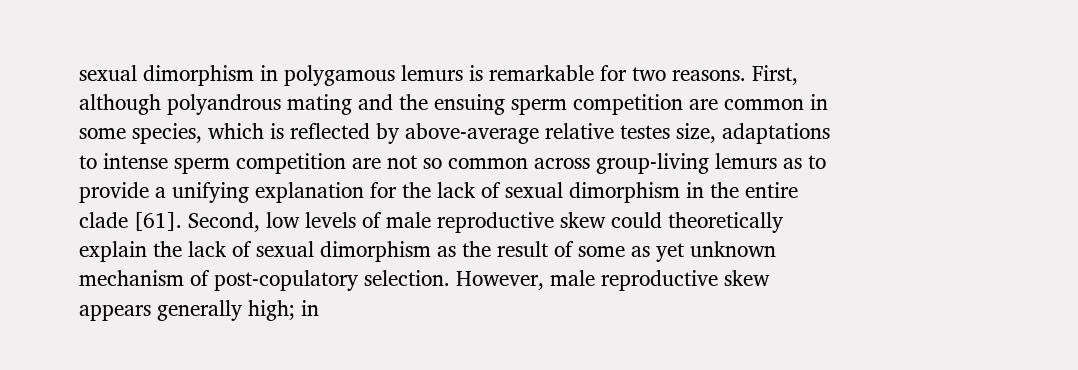sexual dimorphism in polygamous lemurs is remarkable for two reasons. First, although polyandrous mating and the ensuing sperm competition are common in some species, which is reflected by above-average relative testes size, adaptations to intense sperm competition are not so common across group-living lemurs as to provide a unifying explanation for the lack of sexual dimorphism in the entire clade [61]. Second, low levels of male reproductive skew could theoretically explain the lack of sexual dimorphism as the result of some as yet unknown mechanism of post-copulatory selection. However, male reproductive skew appears generally high; in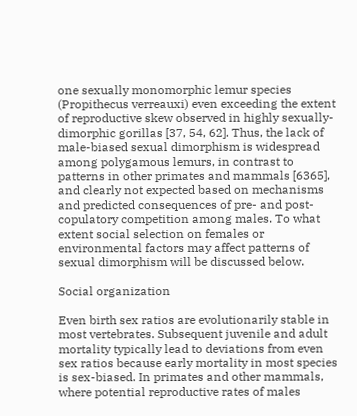one sexually monomorphic lemur species (Propithecus verreauxi) even exceeding the extent of reproductive skew observed in highly sexually-dimorphic gorillas [37, 54, 62]. Thus, the lack of male-biased sexual dimorphism is widespread among polygamous lemurs, in contrast to patterns in other primates and mammals [6365], and clearly not expected based on mechanisms and predicted consequences of pre- and post-copulatory competition among males. To what extent social selection on females or environmental factors may affect patterns of sexual dimorphism will be discussed below.

Social organization

Even birth sex ratios are evolutionarily stable in most vertebrates. Subsequent juvenile and adult mortality typically lead to deviations from even sex ratios because early mortality in most species is sex-biased. In primates and other mammals, where potential reproductive rates of males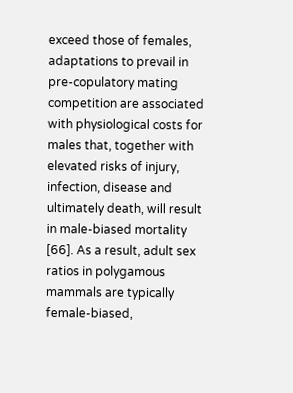exceed those of females, adaptations to prevail in pre-copulatory mating competition are associated with physiological costs for males that, together with elevated risks of injury, infection, disease and ultimately death, will result in male-biased mortality [66]. As a result, adult sex ratios in polygamous mammals are typically female-biased,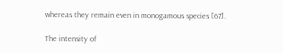whereas they remain even in monogamous species [67].

The intensity of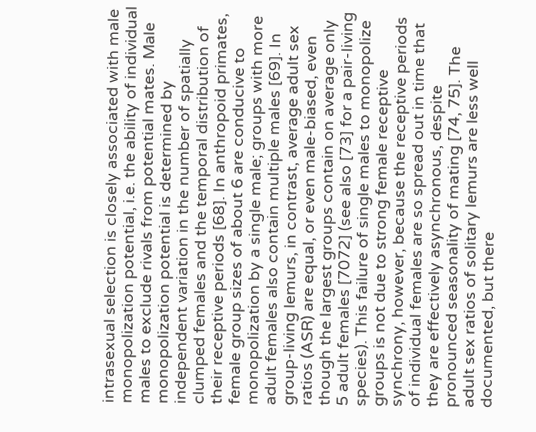intrasexual selection is closely associated with male monopolization potential, i.e. the ability of individual males to exclude rivals from potential mates. Male monopolization potential is determined by independent variation in the number of spatially clumped females and the temporal distribution of their receptive periods [68]. In anthropoid primates, female group sizes of about 6 are conducive to monopolization by a single male; groups with more adult females also contain multiple males [69]. In group-living lemurs, in contrast, average adult sex ratios (ASR) are equal, or even male-biased, even though the largest groups contain on average only 5 adult females [7072] (see also [73] for a pair-living species). This failure of single males to monopolize groups is not due to strong female receptive synchrony, however, because the receptive periods of individual females are so spread out in time that they are effectively asynchronous, despite pronounced seasonality of mating [74, 75]. The adult sex ratios of solitary lemurs are less well documented, but there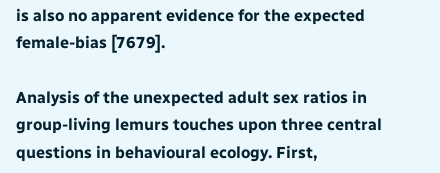is also no apparent evidence for the expected female-bias [7679].

Analysis of the unexpected adult sex ratios in group-living lemurs touches upon three central questions in behavioural ecology. First,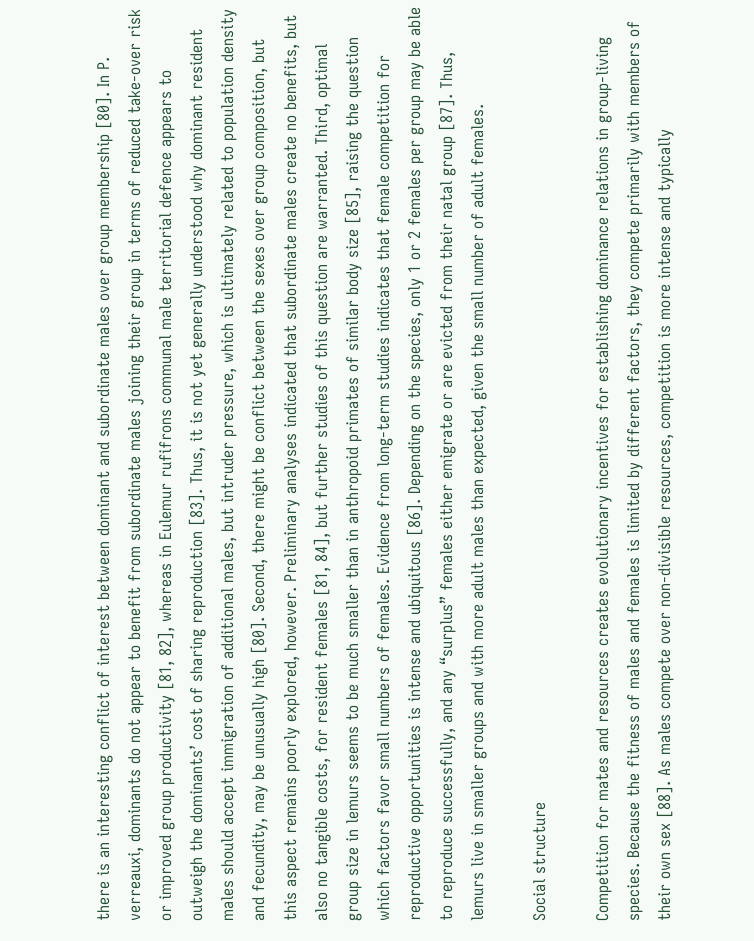there is an interesting conflict of interest between dominant and subordinate males over group membership [80]. In P. verreauxi, dominants do not appear to benefit from subordinate males joining their group in terms of reduced take-over risk or improved group productivity [81, 82], whereas in Eulemur rufifrons communal male territorial defence appears to outweigh the dominants’ cost of sharing reproduction [83]. Thus, it is not yet generally understood why dominant resident males should accept immigration of additional males, but intruder pressure, which is ultimately related to population density and fecundity, may be unusually high [80]. Second, there might be conflict between the sexes over group composition, but this aspect remains poorly explored, however. Preliminary analyses indicated that subordinate males create no benefits, but also no tangible costs, for resident females [81, 84], but further studies of this question are warranted. Third, optimal group size in lemurs seems to be much smaller than in anthropoid primates of similar body size [85], raising the question which factors favor small numbers of females. Evidence from long-term studies indicates that female competition for reproductive opportunities is intense and ubiquitous [86]. Depending on the species, only 1 or 2 females per group may be able to reproduce successfully, and any “surplus” females either emigrate or are evicted from their natal group [87]. Thus, lemurs live in smaller groups and with more adult males than expected, given the small number of adult females.

Social structure

Competition for mates and resources creates evolutionary incentives for establishing dominance relations in group-living species. Because the fitness of males and females is limited by different factors, they compete primarily with members of their own sex [88]. As males compete over non-divisible resources, competition is more intense and typically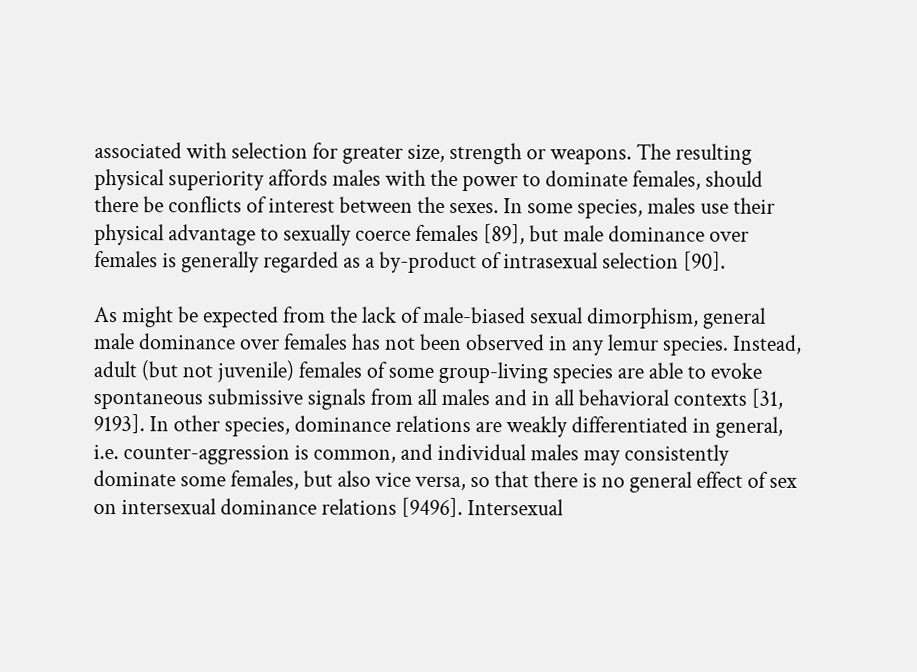associated with selection for greater size, strength or weapons. The resulting physical superiority affords males with the power to dominate females, should there be conflicts of interest between the sexes. In some species, males use their physical advantage to sexually coerce females [89], but male dominance over females is generally regarded as a by-product of intrasexual selection [90].

As might be expected from the lack of male-biased sexual dimorphism, general male dominance over females has not been observed in any lemur species. Instead, adult (but not juvenile) females of some group-living species are able to evoke spontaneous submissive signals from all males and in all behavioral contexts [31, 9193]. In other species, dominance relations are weakly differentiated in general, i.e. counter-aggression is common, and individual males may consistently dominate some females, but also vice versa, so that there is no general effect of sex on intersexual dominance relations [9496]. Intersexual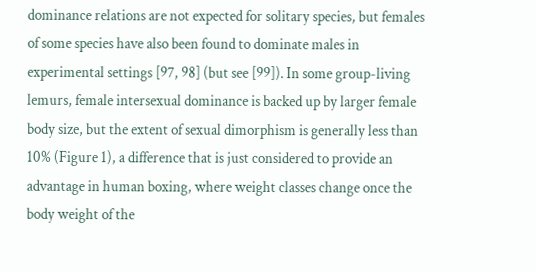dominance relations are not expected for solitary species, but females of some species have also been found to dominate males in experimental settings [97, 98] (but see [99]). In some group-living lemurs, female intersexual dominance is backed up by larger female body size, but the extent of sexual dimorphism is generally less than 10% (Figure 1), a difference that is just considered to provide an advantage in human boxing, where weight classes change once the body weight of the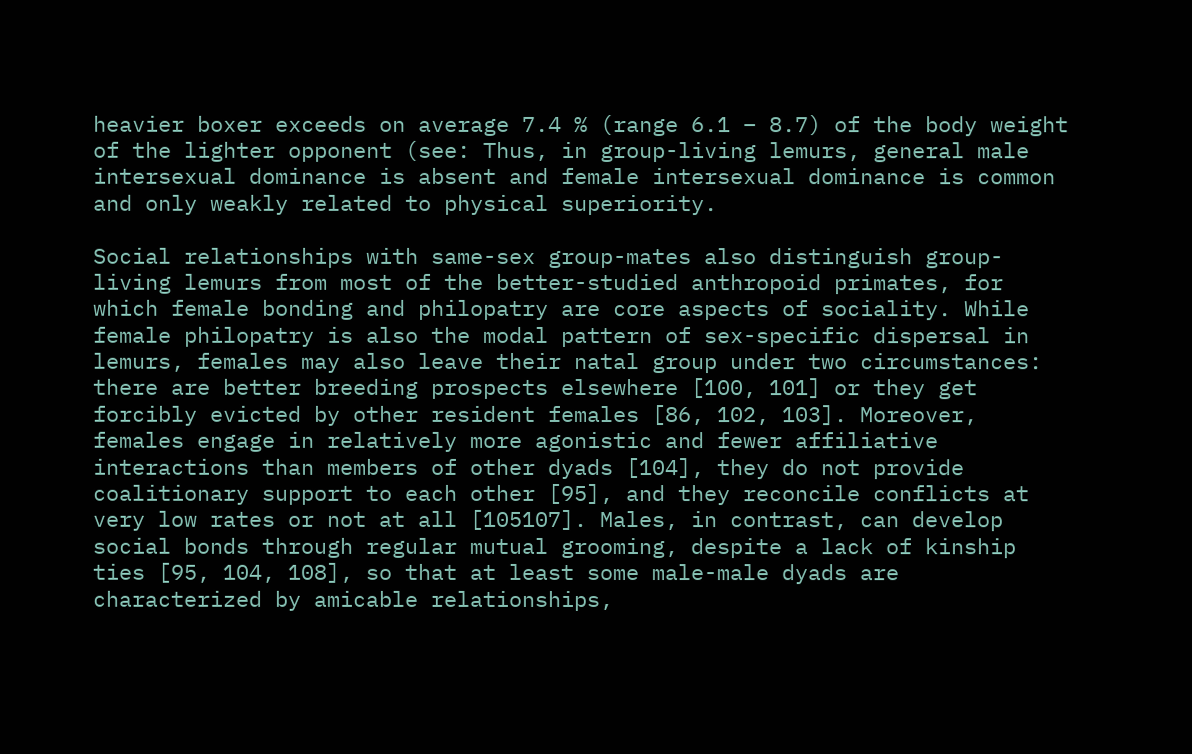heavier boxer exceeds on average 7.4 % (range 6.1 – 8.7) of the body weight of the lighter opponent (see: Thus, in group-living lemurs, general male intersexual dominance is absent and female intersexual dominance is common and only weakly related to physical superiority.

Social relationships with same-sex group-mates also distinguish group-living lemurs from most of the better-studied anthropoid primates, for which female bonding and philopatry are core aspects of sociality. While female philopatry is also the modal pattern of sex-specific dispersal in lemurs, females may also leave their natal group under two circumstances: there are better breeding prospects elsewhere [100, 101] or they get forcibly evicted by other resident females [86, 102, 103]. Moreover, females engage in relatively more agonistic and fewer affiliative interactions than members of other dyads [104], they do not provide coalitionary support to each other [95], and they reconcile conflicts at very low rates or not at all [105107]. Males, in contrast, can develop social bonds through regular mutual grooming, despite a lack of kinship ties [95, 104, 108], so that at least some male-male dyads are characterized by amicable relationships,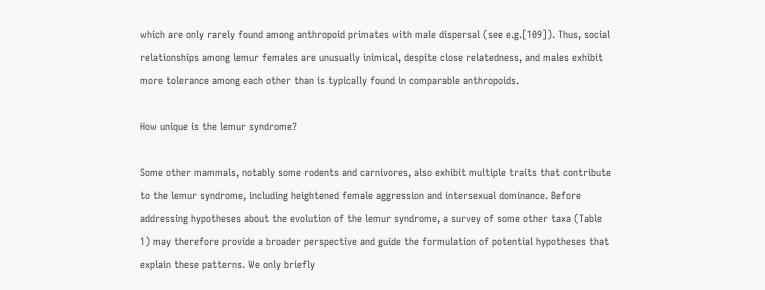which are only rarely found among anthropoid primates with male dispersal (see e.g.[109]). Thus, social relationships among lemur females are unusually inimical, despite close relatedness, and males exhibit more tolerance among each other than is typically found in comparable anthropoids.

How unique is the lemur syndrome?

Some other mammals, notably some rodents and carnivores, also exhibit multiple traits that contribute to the lemur syndrome, including heightened female aggression and intersexual dominance. Before addressing hypotheses about the evolution of the lemur syndrome, a survey of some other taxa (Table 1) may therefore provide a broader perspective and guide the formulation of potential hypotheses that explain these patterns. We only briefly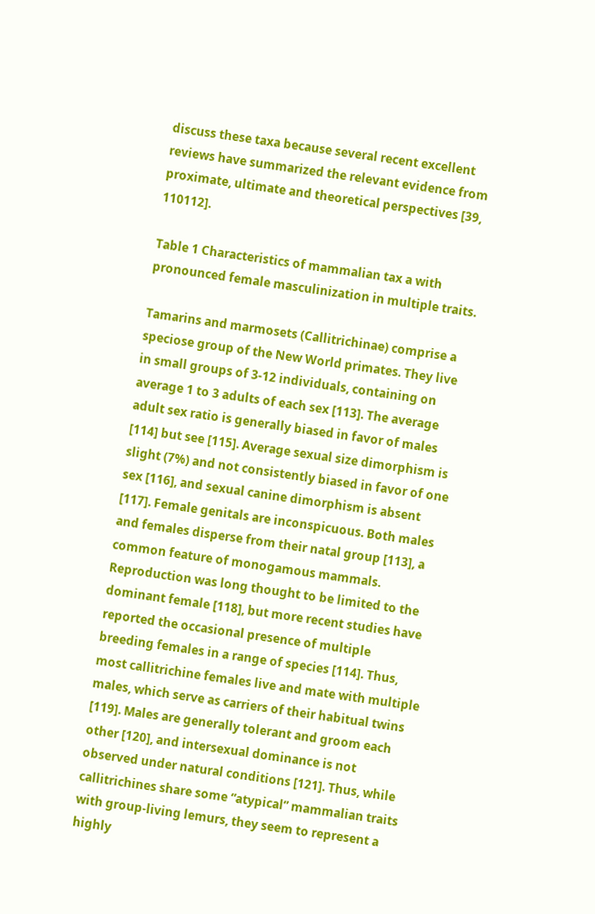discuss these taxa because several recent excellent reviews have summarized the relevant evidence from proximate, ultimate and theoretical perspectives [39, 110112].

Table 1 Characteristics of mammalian tax a with pronounced female masculinization in multiple traits.

Tamarins and marmosets (Callitrichinae) comprise a speciose group of the New World primates. They live in small groups of 3-12 individuals, containing on average 1 to 3 adults of each sex [113]. The average adult sex ratio is generally biased in favor of males [114] but see [115]. Average sexual size dimorphism is slight (7%) and not consistently biased in favor of one sex [116], and sexual canine dimorphism is absent [117]. Female genitals are inconspicuous. Both males and females disperse from their natal group [113], a common feature of monogamous mammals. Reproduction was long thought to be limited to the dominant female [118], but more recent studies have reported the occasional presence of multiple breeding females in a range of species [114]. Thus, most callitrichine females live and mate with multiple males, which serve as carriers of their habitual twins [119]. Males are generally tolerant and groom each other [120], and intersexual dominance is not observed under natural conditions [121]. Thus, while callitrichines share some “atypical” mammalian traits with group-living lemurs, they seem to represent a highly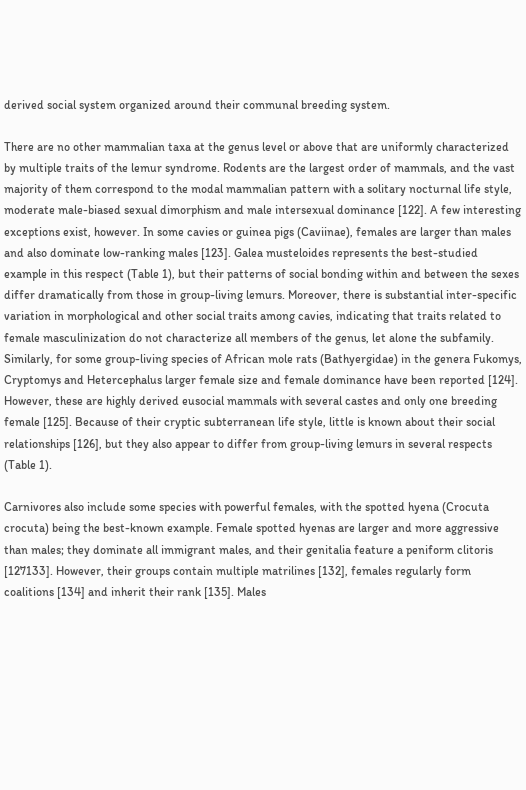derived social system organized around their communal breeding system.

There are no other mammalian taxa at the genus level or above that are uniformly characterized by multiple traits of the lemur syndrome. Rodents are the largest order of mammals, and the vast majority of them correspond to the modal mammalian pattern with a solitary nocturnal life style, moderate male-biased sexual dimorphism and male intersexual dominance [122]. A few interesting exceptions exist, however. In some cavies or guinea pigs (Caviinae), females are larger than males and also dominate low-ranking males [123]. Galea musteloides represents the best-studied example in this respect (Table 1), but their patterns of social bonding within and between the sexes differ dramatically from those in group-living lemurs. Moreover, there is substantial inter-specific variation in morphological and other social traits among cavies, indicating that traits related to female masculinization do not characterize all members of the genus, let alone the subfamily. Similarly, for some group-living species of African mole rats (Bathyergidae) in the genera Fukomys, Cryptomys and Hetercephalus larger female size and female dominance have been reported [124]. However, these are highly derived eusocial mammals with several castes and only one breeding female [125]. Because of their cryptic subterranean life style, little is known about their social relationships [126], but they also appear to differ from group-living lemurs in several respects (Table 1).

Carnivores also include some species with powerful females, with the spotted hyena (Crocuta crocuta) being the best-known example. Female spotted hyenas are larger and more aggressive than males; they dominate all immigrant males, and their genitalia feature a peniform clitoris [127133]. However, their groups contain multiple matrilines [132], females regularly form coalitions [134] and inherit their rank [135]. Males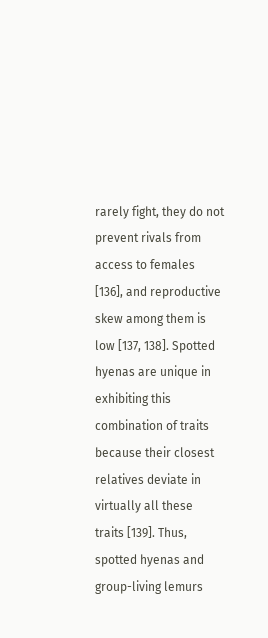rarely fight, they do not prevent rivals from access to females [136], and reproductive skew among them is low [137, 138]. Spotted hyenas are unique in exhibiting this combination of traits because their closest relatives deviate in virtually all these traits [139]. Thus, spotted hyenas and group-living lemurs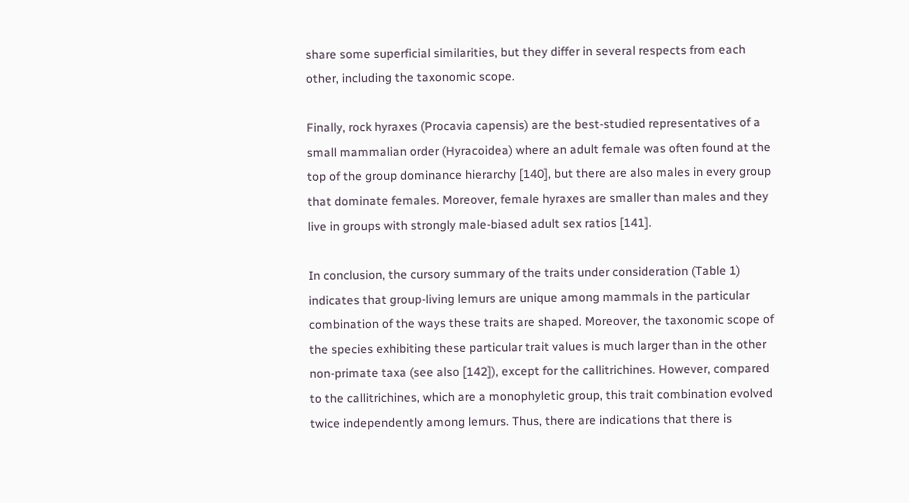share some superficial similarities, but they differ in several respects from each other, including the taxonomic scope.

Finally, rock hyraxes (Procavia capensis) are the best-studied representatives of a small mammalian order (Hyracoidea) where an adult female was often found at the top of the group dominance hierarchy [140], but there are also males in every group that dominate females. Moreover, female hyraxes are smaller than males and they live in groups with strongly male-biased adult sex ratios [141].

In conclusion, the cursory summary of the traits under consideration (Table 1) indicates that group-living lemurs are unique among mammals in the particular combination of the ways these traits are shaped. Moreover, the taxonomic scope of the species exhibiting these particular trait values is much larger than in the other non-primate taxa (see also [142]), except for the callitrichines. However, compared to the callitrichines, which are a monophyletic group, this trait combination evolved twice independently among lemurs. Thus, there are indications that there is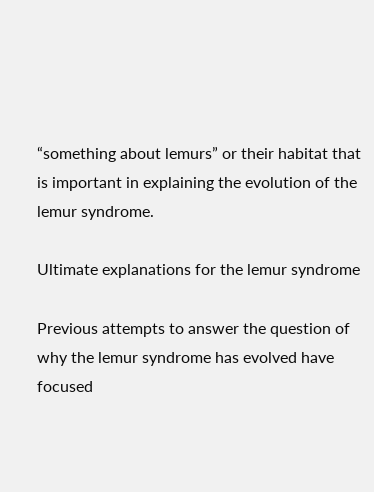“something about lemurs” or their habitat that is important in explaining the evolution of the lemur syndrome.

Ultimate explanations for the lemur syndrome

Previous attempts to answer the question of why the lemur syndrome has evolved have focused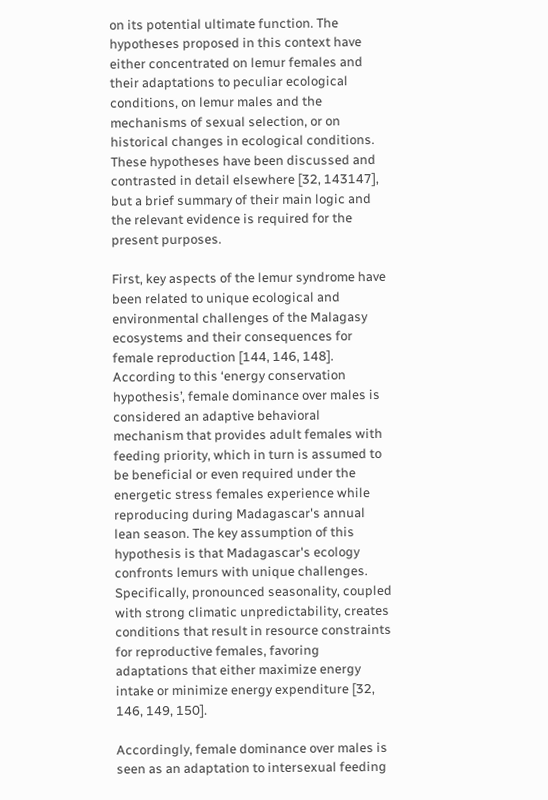on its potential ultimate function. The hypotheses proposed in this context have either concentrated on lemur females and their adaptations to peculiar ecological conditions, on lemur males and the mechanisms of sexual selection, or on historical changes in ecological conditions. These hypotheses have been discussed and contrasted in detail elsewhere [32, 143147], but a brief summary of their main logic and the relevant evidence is required for the present purposes.

First, key aspects of the lemur syndrome have been related to unique ecological and environmental challenges of the Malagasy ecosystems and their consequences for female reproduction [144, 146, 148]. According to this ‘energy conservation hypothesis’, female dominance over males is considered an adaptive behavioral mechanism that provides adult females with feeding priority, which in turn is assumed to be beneficial or even required under the energetic stress females experience while reproducing during Madagascar's annual lean season. The key assumption of this hypothesis is that Madagascar's ecology confronts lemurs with unique challenges. Specifically, pronounced seasonality, coupled with strong climatic unpredictability, creates conditions that result in resource constraints for reproductive females, favoring adaptations that either maximize energy intake or minimize energy expenditure [32, 146, 149, 150].

Accordingly, female dominance over males is seen as an adaptation to intersexual feeding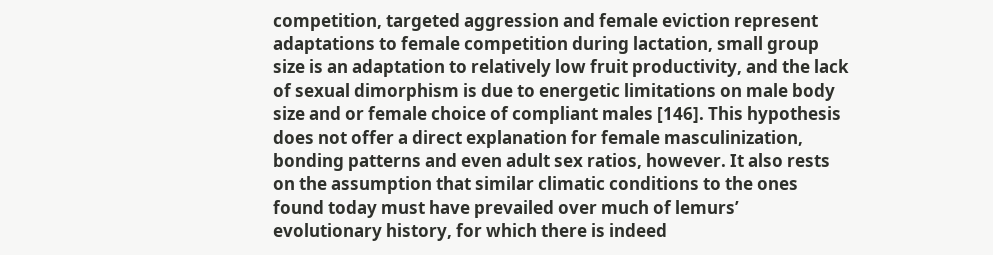competition, targeted aggression and female eviction represent adaptations to female competition during lactation, small group size is an adaptation to relatively low fruit productivity, and the lack of sexual dimorphism is due to energetic limitations on male body size and or female choice of compliant males [146]. This hypothesis does not offer a direct explanation for female masculinization, bonding patterns and even adult sex ratios, however. It also rests on the assumption that similar climatic conditions to the ones found today must have prevailed over much of lemurs’ evolutionary history, for which there is indeed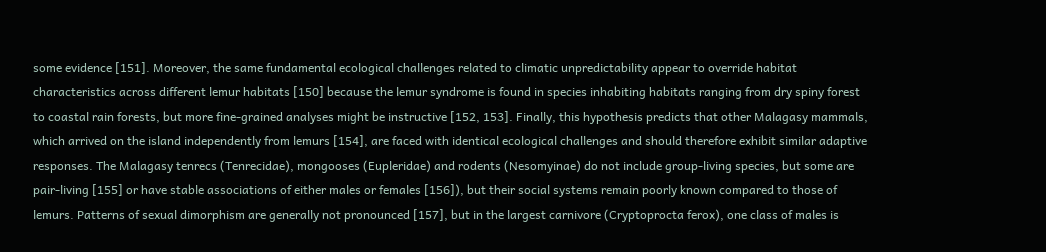some evidence [151]. Moreover, the same fundamental ecological challenges related to climatic unpredictability appear to override habitat characteristics across different lemur habitats [150] because the lemur syndrome is found in species inhabiting habitats ranging from dry spiny forest to coastal rain forests, but more fine-grained analyses might be instructive [152, 153]. Finally, this hypothesis predicts that other Malagasy mammals, which arrived on the island independently from lemurs [154], are faced with identical ecological challenges and should therefore exhibit similar adaptive responses. The Malagasy tenrecs (Tenrecidae), mongooses (Eupleridae) and rodents (Nesomyinae) do not include group-living species, but some are pair-living [155] or have stable associations of either males or females [156]), but their social systems remain poorly known compared to those of lemurs. Patterns of sexual dimorphism are generally not pronounced [157], but in the largest carnivore (Cryptoprocta ferox), one class of males is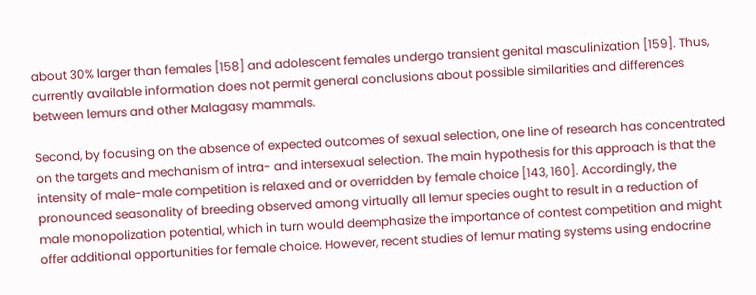about 30% larger than females [158] and adolescent females undergo transient genital masculinization [159]. Thus, currently available information does not permit general conclusions about possible similarities and differences between lemurs and other Malagasy mammals.

Second, by focusing on the absence of expected outcomes of sexual selection, one line of research has concentrated on the targets and mechanism of intra- and intersexual selection. The main hypothesis for this approach is that the intensity of male-male competition is relaxed and or overridden by female choice [143, 160]. Accordingly, the pronounced seasonality of breeding observed among virtually all lemur species ought to result in a reduction of male monopolization potential, which in turn would deemphasize the importance of contest competition and might offer additional opportunities for female choice. However, recent studies of lemur mating systems using endocrine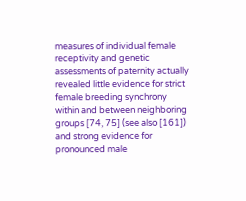measures of individual female receptivity and genetic assessments of paternity actually revealed little evidence for strict female breeding synchrony within and between neighboring groups [74, 75] (see also [161]) and strong evidence for pronounced male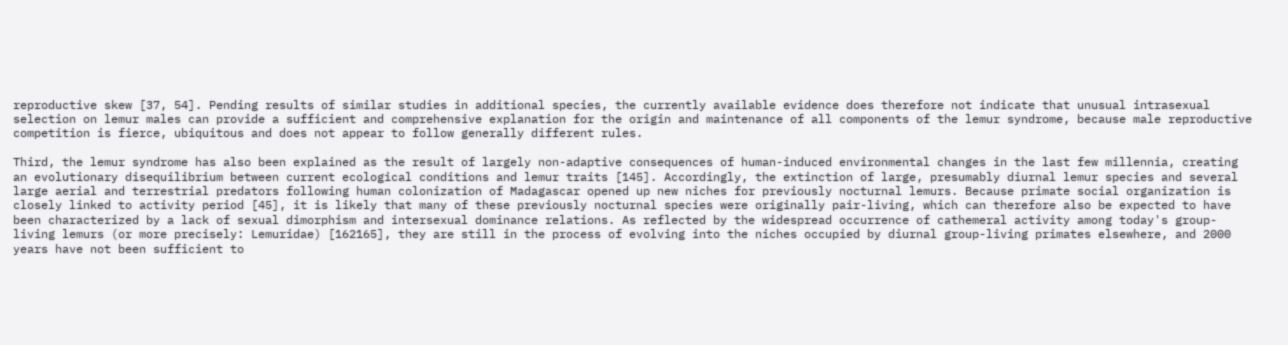reproductive skew [37, 54]. Pending results of similar studies in additional species, the currently available evidence does therefore not indicate that unusual intrasexual selection on lemur males can provide a sufficient and comprehensive explanation for the origin and maintenance of all components of the lemur syndrome, because male reproductive competition is fierce, ubiquitous and does not appear to follow generally different rules.

Third, the lemur syndrome has also been explained as the result of largely non-adaptive consequences of human-induced environmental changes in the last few millennia, creating an evolutionary disequilibrium between current ecological conditions and lemur traits [145]. Accordingly, the extinction of large, presumably diurnal lemur species and several large aerial and terrestrial predators following human colonization of Madagascar opened up new niches for previously nocturnal lemurs. Because primate social organization is closely linked to activity period [45], it is likely that many of these previously nocturnal species were originally pair-living, which can therefore also be expected to have been characterized by a lack of sexual dimorphism and intersexual dominance relations. As reflected by the widespread occurrence of cathemeral activity among today's group-living lemurs (or more precisely: Lemuridae) [162165], they are still in the process of evolving into the niches occupied by diurnal group-living primates elsewhere, and 2000 years have not been sufficient to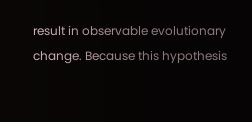result in observable evolutionary change. Because this hypothesis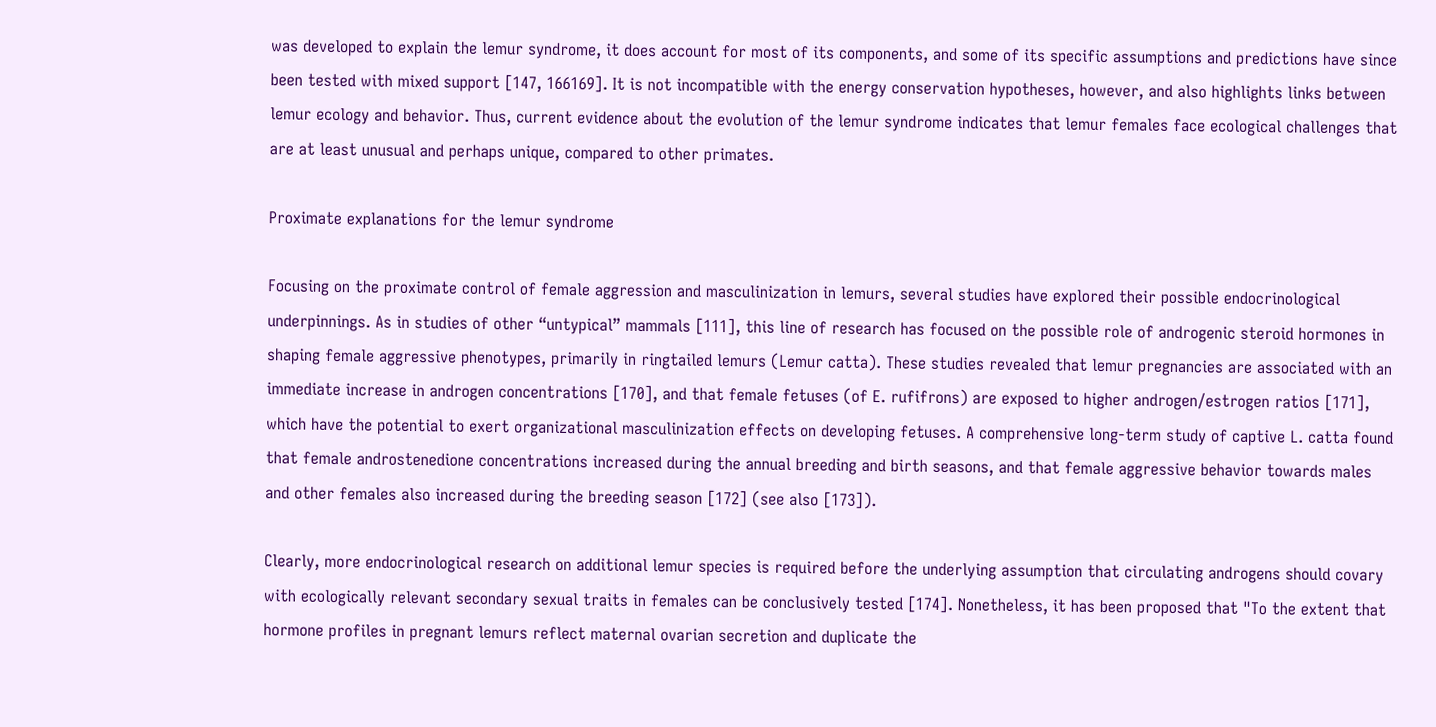was developed to explain the lemur syndrome, it does account for most of its components, and some of its specific assumptions and predictions have since been tested with mixed support [147, 166169]. It is not incompatible with the energy conservation hypotheses, however, and also highlights links between lemur ecology and behavior. Thus, current evidence about the evolution of the lemur syndrome indicates that lemur females face ecological challenges that are at least unusual and perhaps unique, compared to other primates.

Proximate explanations for the lemur syndrome

Focusing on the proximate control of female aggression and masculinization in lemurs, several studies have explored their possible endocrinological underpinnings. As in studies of other “untypical” mammals [111], this line of research has focused on the possible role of androgenic steroid hormones in shaping female aggressive phenotypes, primarily in ringtailed lemurs (Lemur catta). These studies revealed that lemur pregnancies are associated with an immediate increase in androgen concentrations [170], and that female fetuses (of E. rufifrons) are exposed to higher androgen/estrogen ratios [171], which have the potential to exert organizational masculinization effects on developing fetuses. A comprehensive long-term study of captive L. catta found that female androstenedione concentrations increased during the annual breeding and birth seasons, and that female aggressive behavior towards males and other females also increased during the breeding season [172] (see also [173]).

Clearly, more endocrinological research on additional lemur species is required before the underlying assumption that circulating androgens should covary with ecologically relevant secondary sexual traits in females can be conclusively tested [174]. Nonetheless, it has been proposed that "To the extent that hormone profiles in pregnant lemurs reflect maternal ovarian secretion and duplicate the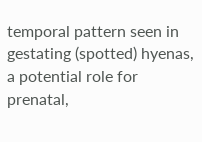temporal pattern seen in gestating (spotted) hyenas, a potential role for prenatal,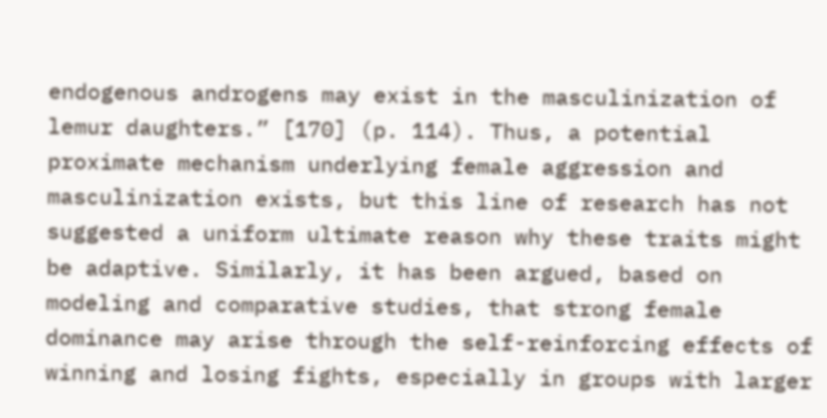endogenous androgens may exist in the masculinization of lemur daughters.” [170] (p. 114). Thus, a potential proximate mechanism underlying female aggression and masculinization exists, but this line of research has not suggested a uniform ultimate reason why these traits might be adaptive. Similarly, it has been argued, based on modeling and comparative studies, that strong female dominance may arise through the self-reinforcing effects of winning and losing fights, especially in groups with larger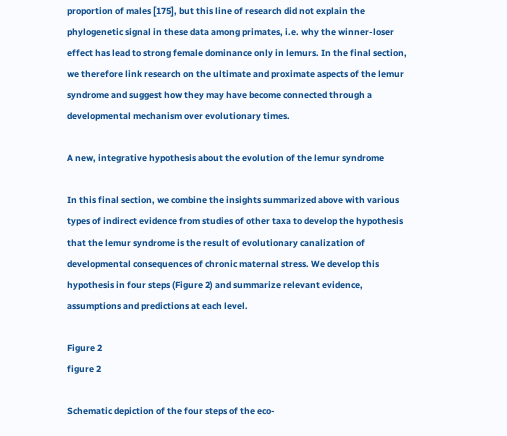proportion of males [175], but this line of research did not explain the phylogenetic signal in these data among primates, i.e. why the winner-loser effect has lead to strong female dominance only in lemurs. In the final section, we therefore link research on the ultimate and proximate aspects of the lemur syndrome and suggest how they may have become connected through a developmental mechanism over evolutionary times.

A new, integrative hypothesis about the evolution of the lemur syndrome

In this final section, we combine the insights summarized above with various types of indirect evidence from studies of other taxa to develop the hypothesis that the lemur syndrome is the result of evolutionary canalization of developmental consequences of chronic maternal stress. We develop this hypothesis in four steps (Figure 2) and summarize relevant evidence, assumptions and predictions at each level.

Figure 2
figure 2

Schematic depiction of the four steps of the eco-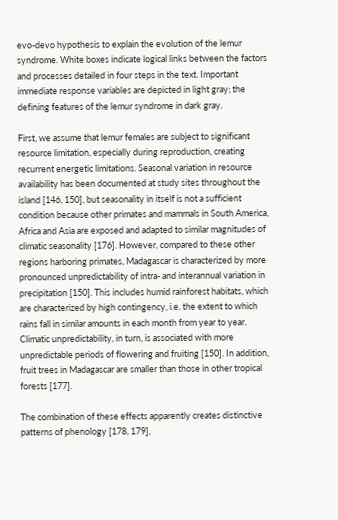evo-devo hypothesis to explain the evolution of the lemur syndrome. White boxes indicate logical links between the factors and processes detailed in four steps in the text. Important immediate response variables are depicted in light gray; the defining features of the lemur syndrome in dark gray.

First, we assume that lemur females are subject to significant resource limitation, especially during reproduction, creating recurrent energetic limitations. Seasonal variation in resource availability has been documented at study sites throughout the island [146, 150], but seasonality in itself is not a sufficient condition because other primates and mammals in South America, Africa and Asia are exposed and adapted to similar magnitudes of climatic seasonality [176]. However, compared to these other regions harboring primates, Madagascar is characterized by more pronounced unpredictability of intra- and interannual variation in precipitation [150]. This includes humid rainforest habitats, which are characterized by high contingency, i.e. the extent to which rains fall in similar amounts in each month from year to year. Climatic unpredictability, in turn, is associated with more unpredictable periods of flowering and fruiting [150]. In addition, fruit trees in Madagascar are smaller than those in other tropical forests [177].

The combination of these effects apparently creates distinctive patterns of phenology [178, 179],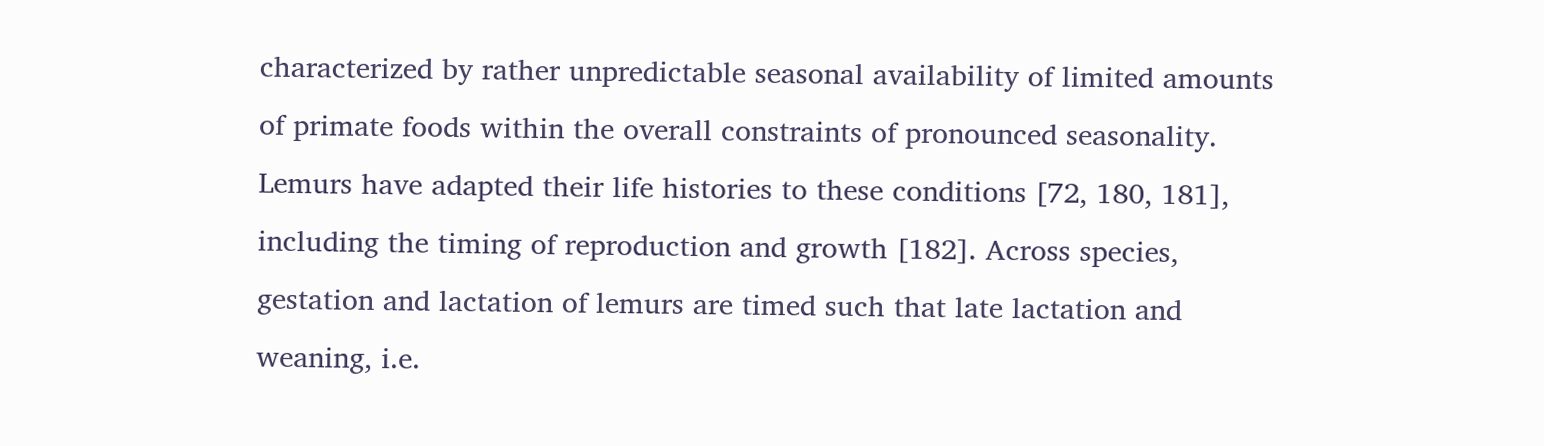characterized by rather unpredictable seasonal availability of limited amounts of primate foods within the overall constraints of pronounced seasonality. Lemurs have adapted their life histories to these conditions [72, 180, 181], including the timing of reproduction and growth [182]. Across species, gestation and lactation of lemurs are timed such that late lactation and weaning, i.e.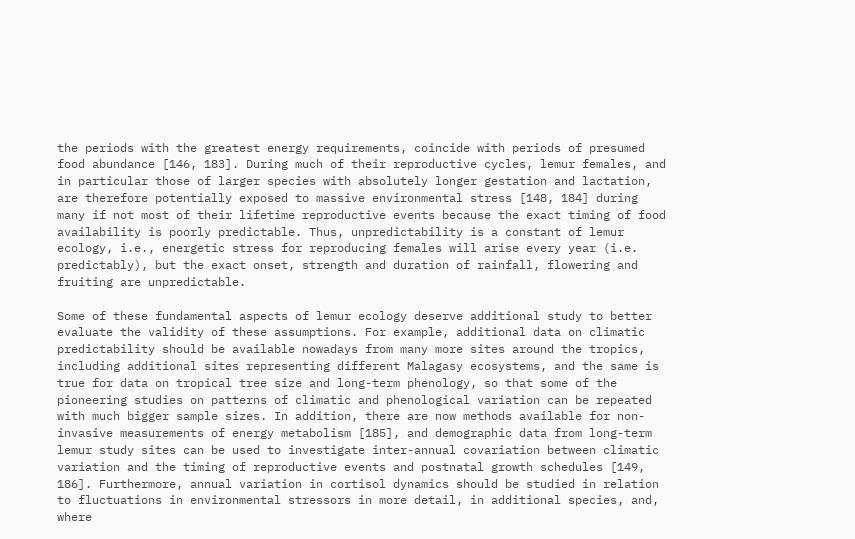the periods with the greatest energy requirements, coincide with periods of presumed food abundance [146, 183]. During much of their reproductive cycles, lemur females, and in particular those of larger species with absolutely longer gestation and lactation, are therefore potentially exposed to massive environmental stress [148, 184] during many if not most of their lifetime reproductive events because the exact timing of food availability is poorly predictable. Thus, unpredictability is a constant of lemur ecology, i.e., energetic stress for reproducing females will arise every year (i.e. predictably), but the exact onset, strength and duration of rainfall, flowering and fruiting are unpredictable.

Some of these fundamental aspects of lemur ecology deserve additional study to better evaluate the validity of these assumptions. For example, additional data on climatic predictability should be available nowadays from many more sites around the tropics, including additional sites representing different Malagasy ecosystems, and the same is true for data on tropical tree size and long-term phenology, so that some of the pioneering studies on patterns of climatic and phenological variation can be repeated with much bigger sample sizes. In addition, there are now methods available for non-invasive measurements of energy metabolism [185], and demographic data from long-term lemur study sites can be used to investigate inter-annual covariation between climatic variation and the timing of reproductive events and postnatal growth schedules [149, 186]. Furthermore, annual variation in cortisol dynamics should be studied in relation to fluctuations in environmental stressors in more detail, in additional species, and, where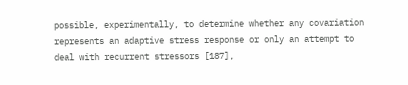possible, experimentally, to determine whether any covariation represents an adaptive stress response or only an attempt to deal with recurrent stressors [187],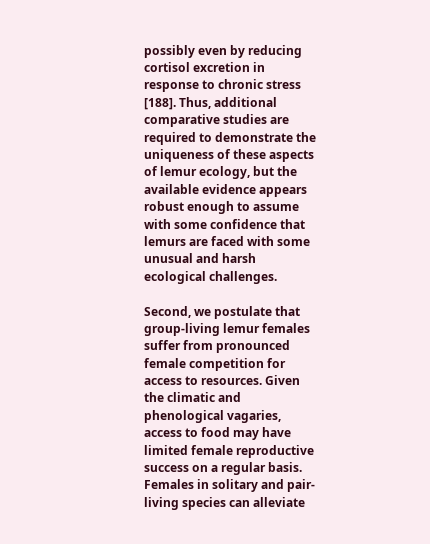possibly even by reducing cortisol excretion in response to chronic stress [188]. Thus, additional comparative studies are required to demonstrate the uniqueness of these aspects of lemur ecology, but the available evidence appears robust enough to assume with some confidence that lemurs are faced with some unusual and harsh ecological challenges.

Second, we postulate that group-living lemur females suffer from pronounced female competition for access to resources. Given the climatic and phenological vagaries, access to food may have limited female reproductive success on a regular basis. Females in solitary and pair-living species can alleviate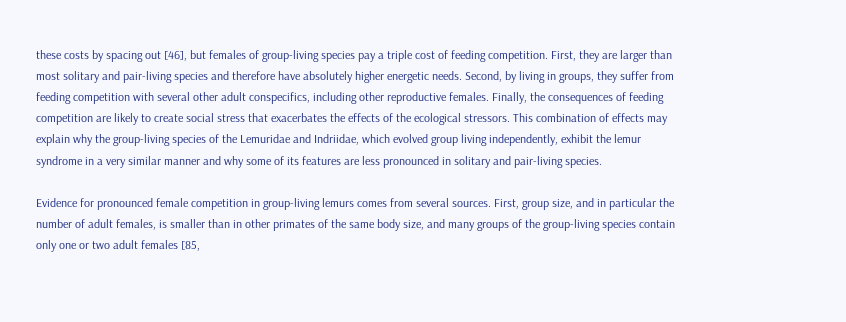these costs by spacing out [46], but females of group-living species pay a triple cost of feeding competition. First, they are larger than most solitary and pair-living species and therefore have absolutely higher energetic needs. Second, by living in groups, they suffer from feeding competition with several other adult conspecifics, including other reproductive females. Finally, the consequences of feeding competition are likely to create social stress that exacerbates the effects of the ecological stressors. This combination of effects may explain why the group-living species of the Lemuridae and Indriidae, which evolved group living independently, exhibit the lemur syndrome in a very similar manner and why some of its features are less pronounced in solitary and pair-living species.

Evidence for pronounced female competition in group-living lemurs comes from several sources. First, group size, and in particular the number of adult females, is smaller than in other primates of the same body size, and many groups of the group-living species contain only one or two adult females [85,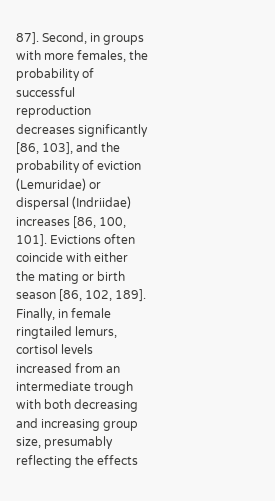87]. Second, in groups with more females, the probability of successful reproduction decreases significantly [86, 103], and the probability of eviction (Lemuridae) or dispersal (Indriidae) increases [86, 100, 101]. Evictions often coincide with either the mating or birth season [86, 102, 189]. Finally, in female ringtailed lemurs, cortisol levels increased from an intermediate trough with both decreasing and increasing group size, presumably reflecting the effects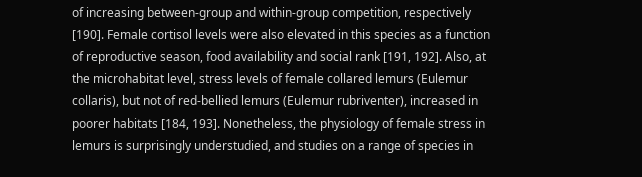of increasing between-group and within-group competition, respectively [190]. Female cortisol levels were also elevated in this species as a function of reproductive season, food availability and social rank [191, 192]. Also, at the microhabitat level, stress levels of female collared lemurs (Eulemur collaris), but not of red-bellied lemurs (Eulemur rubriventer), increased in poorer habitats [184, 193]. Nonetheless, the physiology of female stress in lemurs is surprisingly understudied, and studies on a range of species in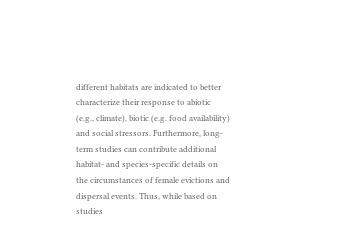different habitats are indicated to better characterize their response to abiotic (e.g., climate), biotic (e.g. food availability) and social stressors. Furthermore, long-term studies can contribute additional habitat- and species-specific details on the circumstances of female evictions and dispersal events. Thus, while based on studies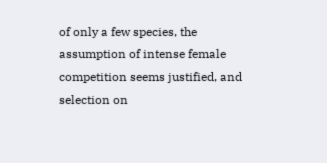of only a few species, the assumption of intense female competition seems justified, and selection on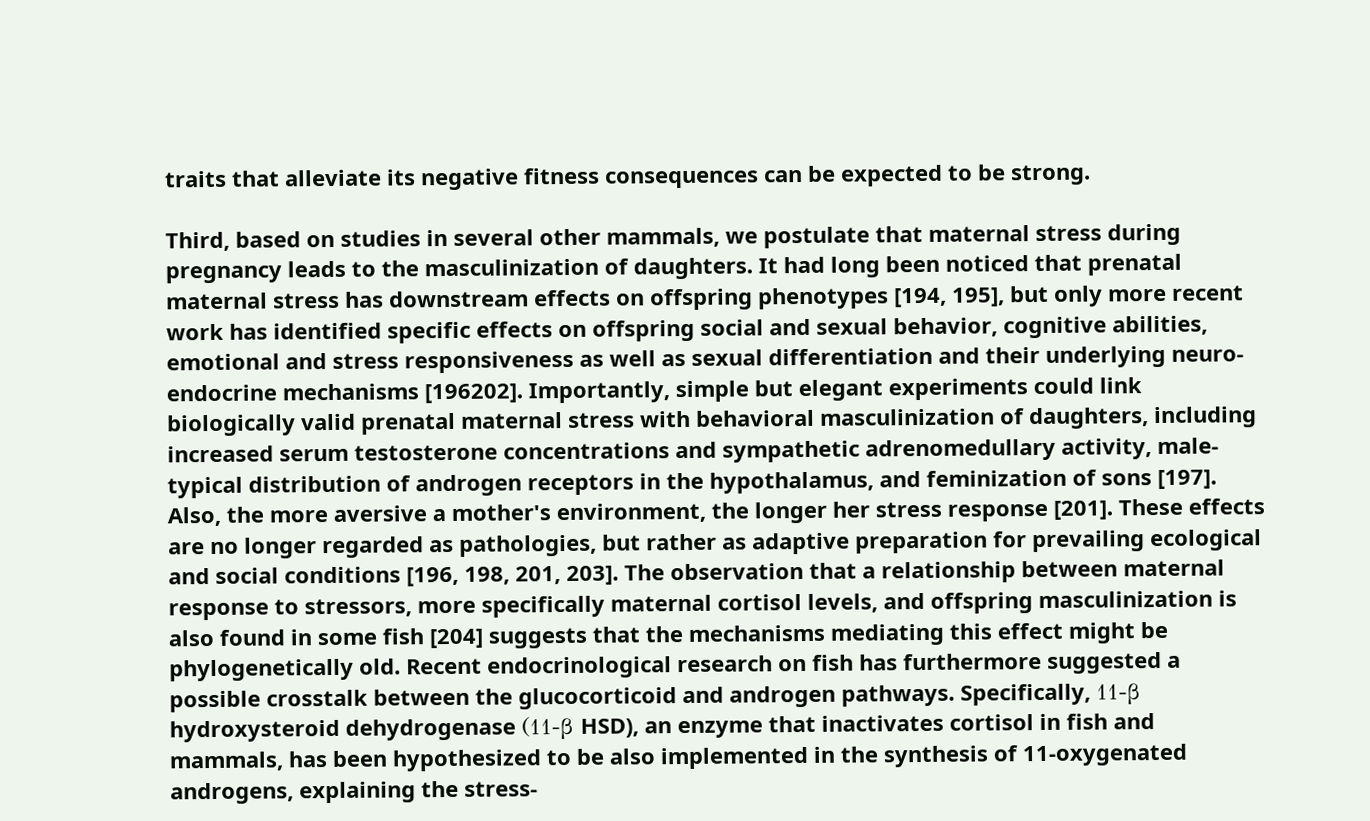traits that alleviate its negative fitness consequences can be expected to be strong.

Third, based on studies in several other mammals, we postulate that maternal stress during pregnancy leads to the masculinization of daughters. It had long been noticed that prenatal maternal stress has downstream effects on offspring phenotypes [194, 195], but only more recent work has identified specific effects on offspring social and sexual behavior, cognitive abilities, emotional and stress responsiveness as well as sexual differentiation and their underlying neuro-endocrine mechanisms [196202]. Importantly, simple but elegant experiments could link biologically valid prenatal maternal stress with behavioral masculinization of daughters, including increased serum testosterone concentrations and sympathetic adrenomedullary activity, male-typical distribution of androgen receptors in the hypothalamus, and feminization of sons [197]. Also, the more aversive a mother's environment, the longer her stress response [201]. These effects are no longer regarded as pathologies, but rather as adaptive preparation for prevailing ecological and social conditions [196, 198, 201, 203]. The observation that a relationship between maternal response to stressors, more specifically maternal cortisol levels, and offspring masculinization is also found in some fish [204] suggests that the mechanisms mediating this effect might be phylogenetically old. Recent endocrinological research on fish has furthermore suggested a possible crosstalk between the glucocorticoid and androgen pathways. Specifically, 11-β hydroxysteroid dehydrogenase (11-β HSD), an enzyme that inactivates cortisol in fish and mammals, has been hypothesized to be also implemented in the synthesis of 11-oxygenated androgens, explaining the stress-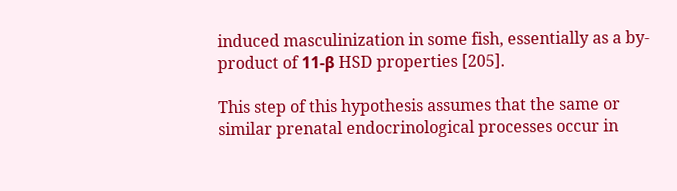induced masculinization in some fish, essentially as a by-product of 11-β HSD properties [205].

This step of this hypothesis assumes that the same or similar prenatal endocrinological processes occur in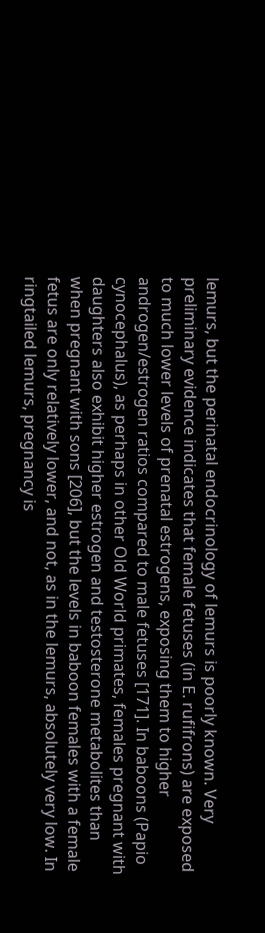lemurs, but the perinatal endocrinology of lemurs is poorly known. Very preliminary evidence indicates that female fetuses (in E. rufifrons) are exposed to much lower levels of prenatal estrogens, exposing them to higher androgen/estrogen ratios compared to male fetuses [171]. In baboons (Papio cynocephalus), as perhaps in other Old World primates, females pregnant with daughters also exhibit higher estrogen and testosterone metabolites than when pregnant with sons [206], but the levels in baboon females with a female fetus are only relatively lower, and not, as in the lemurs, absolutely very low. In ringtailed lemurs, pregnancy is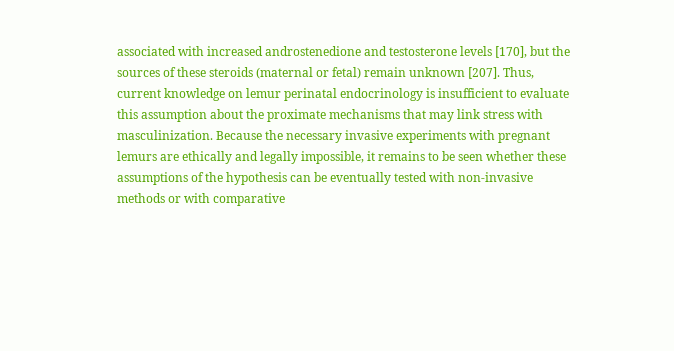associated with increased androstenedione and testosterone levels [170], but the sources of these steroids (maternal or fetal) remain unknown [207]. Thus, current knowledge on lemur perinatal endocrinology is insufficient to evaluate this assumption about the proximate mechanisms that may link stress with masculinization. Because the necessary invasive experiments with pregnant lemurs are ethically and legally impossible, it remains to be seen whether these assumptions of the hypothesis can be eventually tested with non-invasive methods or with comparative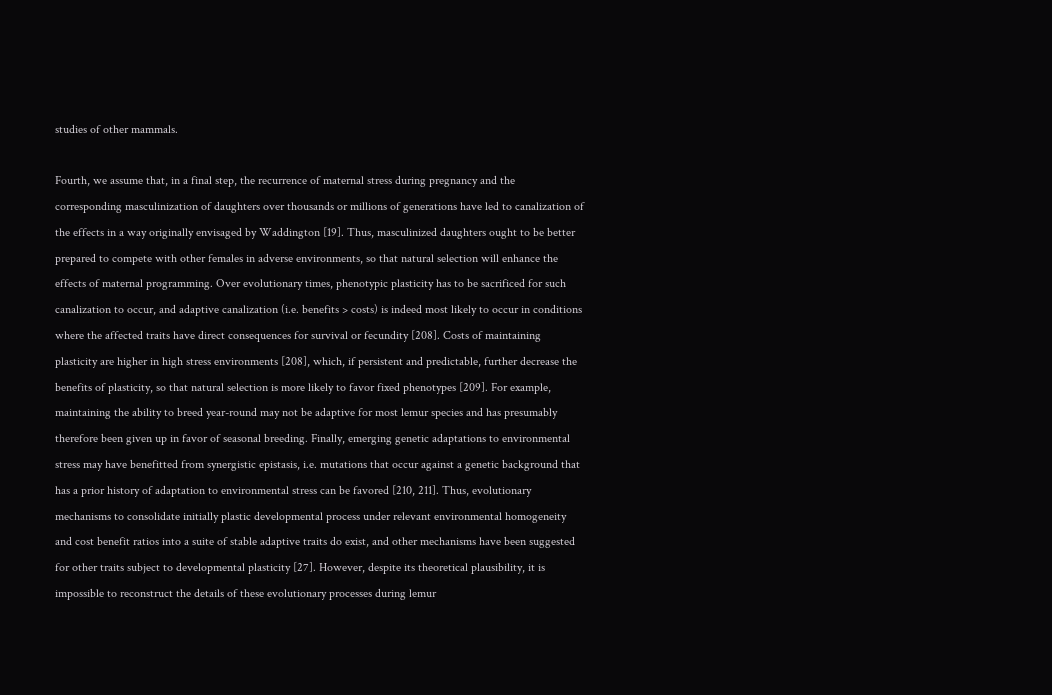studies of other mammals.

Fourth, we assume that, in a final step, the recurrence of maternal stress during pregnancy and the corresponding masculinization of daughters over thousands or millions of generations have led to canalization of the effects in a way originally envisaged by Waddington [19]. Thus, masculinized daughters ought to be better prepared to compete with other females in adverse environments, so that natural selection will enhance the effects of maternal programming. Over evolutionary times, phenotypic plasticity has to be sacrificed for such canalization to occur, and adaptive canalization (i.e. benefits > costs) is indeed most likely to occur in conditions where the affected traits have direct consequences for survival or fecundity [208]. Costs of maintaining plasticity are higher in high stress environments [208], which, if persistent and predictable, further decrease the benefits of plasticity, so that natural selection is more likely to favor fixed phenotypes [209]. For example, maintaining the ability to breed year-round may not be adaptive for most lemur species and has presumably therefore been given up in favor of seasonal breeding. Finally, emerging genetic adaptations to environmental stress may have benefitted from synergistic epistasis, i.e. mutations that occur against a genetic background that has a prior history of adaptation to environmental stress can be favored [210, 211]. Thus, evolutionary mechanisms to consolidate initially plastic developmental process under relevant environmental homogeneity and cost benefit ratios into a suite of stable adaptive traits do exist, and other mechanisms have been suggested for other traits subject to developmental plasticity [27]. However, despite its theoretical plausibility, it is impossible to reconstruct the details of these evolutionary processes during lemur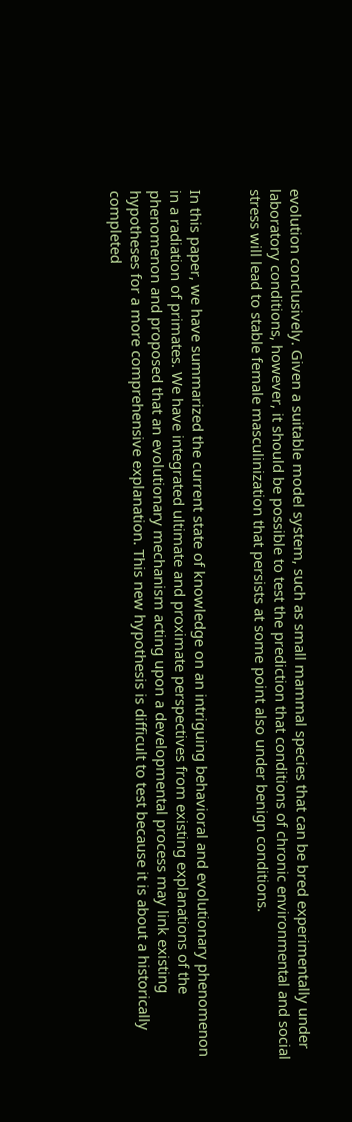evolution conclusively. Given a suitable model system, such as small mammal species that can be bred experimentally under laboratory conditions, however, it should be possible to test the prediction that conditions of chronic environmental and social stress will lead to stable female masculinization that persists at some point also under benign conditions.


In this paper, we have summarized the current state of knowledge on an intriguing behavioral and evolutionary phenomenon in a radiation of primates. We have integrated ultimate and proximate perspectives from existing explanations of the phenomenon and proposed that an evolutionary mechanism acting upon a developmental process may link existing hypotheses for a more comprehensive explanation. This new hypothesis is difficult to test because it is about a historically completed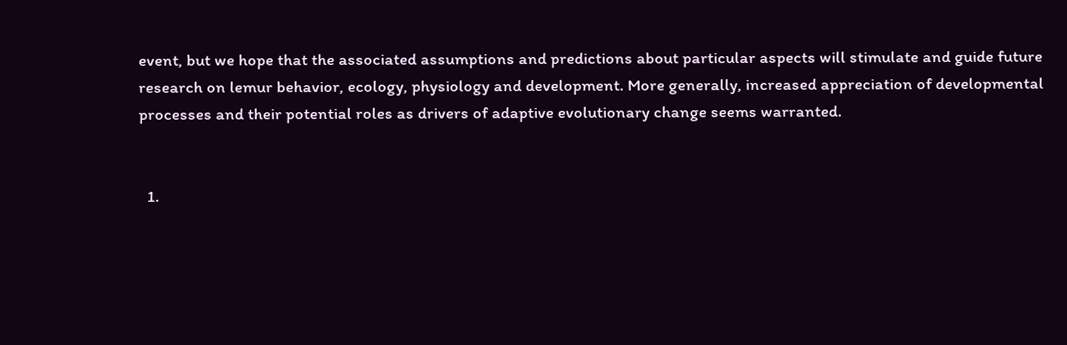event, but we hope that the associated assumptions and predictions about particular aspects will stimulate and guide future research on lemur behavior, ecology, physiology and development. More generally, increased appreciation of developmental processes and their potential roles as drivers of adaptive evolutionary change seems warranted.


  1.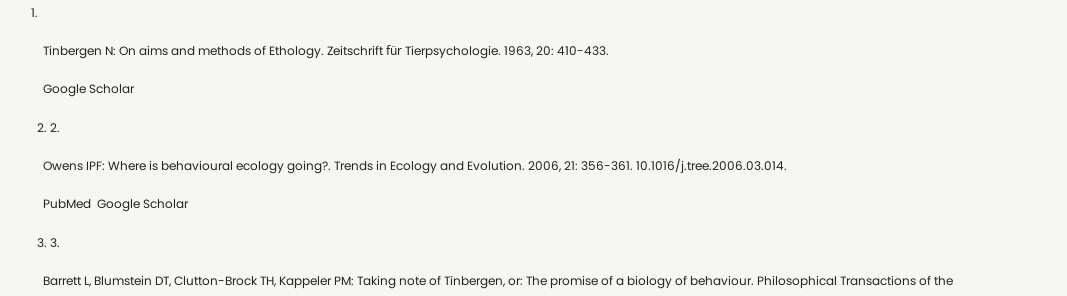1.

    Tinbergen N: On aims and methods of Ethology. Zeitschrift für Tierpsychologie. 1963, 20: 410-433.

    Google Scholar

  2. 2.

    Owens IPF: Where is behavioural ecology going?. Trends in Ecology and Evolution. 2006, 21: 356-361. 10.1016/j.tree.2006.03.014.

    PubMed  Google Scholar

  3. 3.

    Barrett L, Blumstein DT, Clutton-Brock TH, Kappeler PM: Taking note of Tinbergen, or: The promise of a biology of behaviour. Philosophical Transactions of the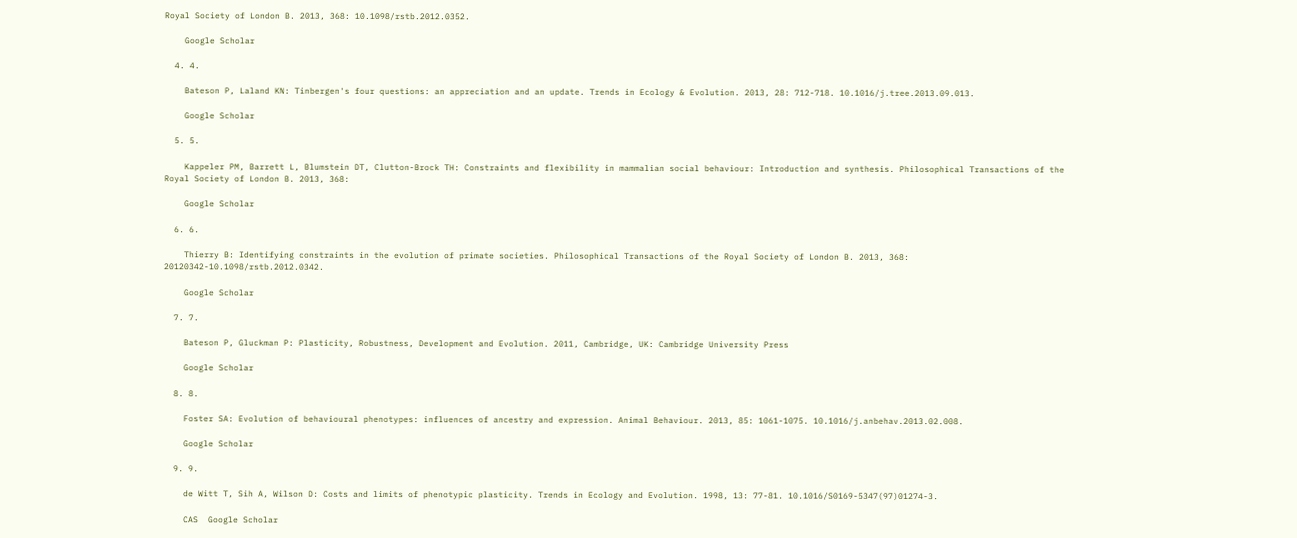Royal Society of London B. 2013, 368: 10.1098/rstb.2012.0352.

    Google Scholar

  4. 4.

    Bateson P, Laland KN: Tinbergen's four questions: an appreciation and an update. Trends in Ecology & Evolution. 2013, 28: 712-718. 10.1016/j.tree.2013.09.013.

    Google Scholar

  5. 5.

    Kappeler PM, Barrett L, Blumstein DT, Clutton-Brock TH: Constraints and flexibility in mammalian social behaviour: Introduction and synthesis. Philosophical Transactions of the Royal Society of London B. 2013, 368:

    Google Scholar

  6. 6.

    Thierry B: Identifying constraints in the evolution of primate societies. Philosophical Transactions of the Royal Society of London B. 2013, 368: 20120342-10.1098/rstb.2012.0342.

    Google Scholar

  7. 7.

    Bateson P, Gluckman P: Plasticity, Robustness, Development and Evolution. 2011, Cambridge, UK: Cambridge University Press

    Google Scholar

  8. 8.

    Foster SA: Evolution of behavioural phenotypes: influences of ancestry and expression. Animal Behaviour. 2013, 85: 1061-1075. 10.1016/j.anbehav.2013.02.008.

    Google Scholar

  9. 9.

    de Witt T, Sih A, Wilson D: Costs and limits of phenotypic plasticity. Trends in Ecology and Evolution. 1998, 13: 77-81. 10.1016/S0169-5347(97)01274-3.

    CAS  Google Scholar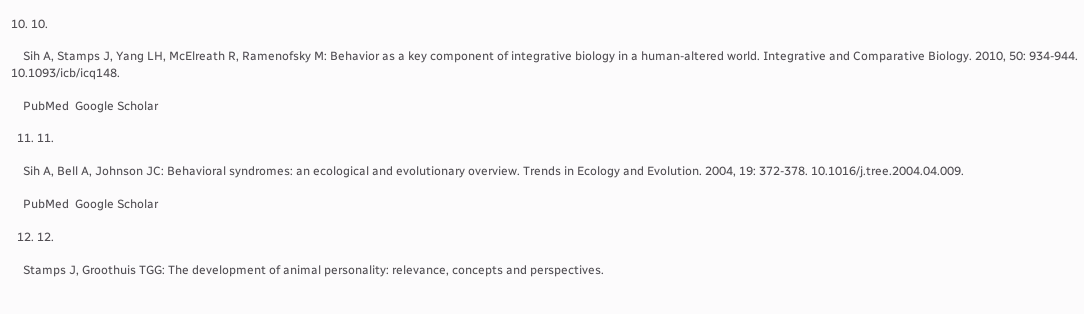10. 10.

    Sih A, Stamps J, Yang LH, McElreath R, Ramenofsky M: Behavior as a key component of integrative biology in a human-altered world. Integrative and Comparative Biology. 2010, 50: 934-944. 10.1093/icb/icq148.

    PubMed  Google Scholar

  11. 11.

    Sih A, Bell A, Johnson JC: Behavioral syndromes: an ecological and evolutionary overview. Trends in Ecology and Evolution. 2004, 19: 372-378. 10.1016/j.tree.2004.04.009.

    PubMed  Google Scholar

  12. 12.

    Stamps J, Groothuis TGG: The development of animal personality: relevance, concepts and perspectives.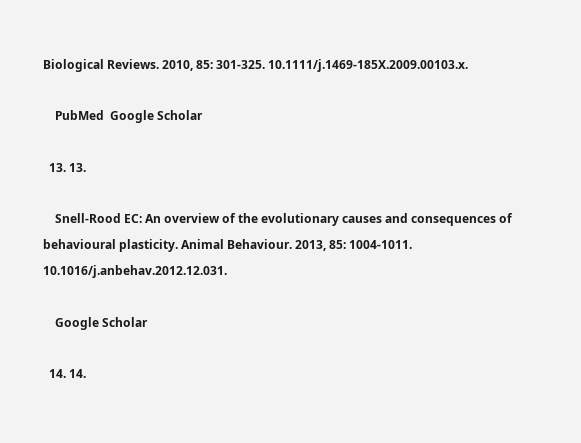Biological Reviews. 2010, 85: 301-325. 10.1111/j.1469-185X.2009.00103.x.

    PubMed  Google Scholar

  13. 13.

    Snell-Rood EC: An overview of the evolutionary causes and consequences of behavioural plasticity. Animal Behaviour. 2013, 85: 1004-1011. 10.1016/j.anbehav.2012.12.031.

    Google Scholar

  14. 14.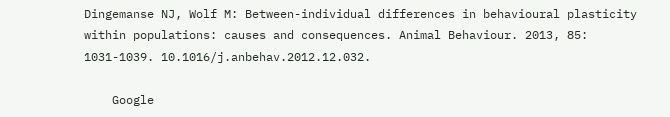Dingemanse NJ, Wolf M: Between-individual differences in behavioural plasticity within populations: causes and consequences. Animal Behaviour. 2013, 85: 1031-1039. 10.1016/j.anbehav.2012.12.032.

    Google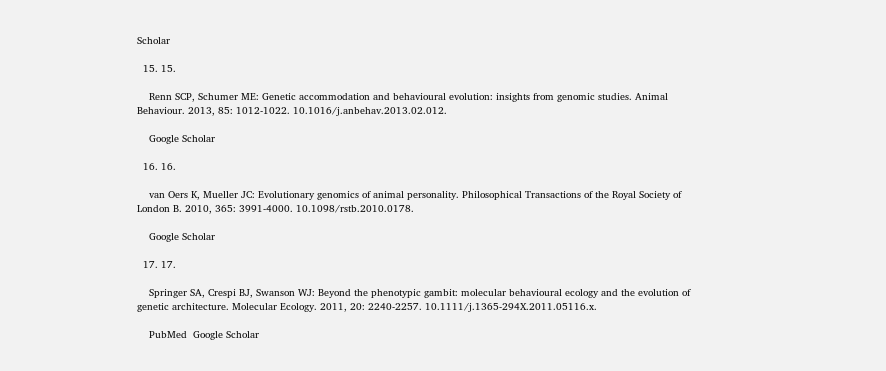Scholar

  15. 15.

    Renn SCP, Schumer ME: Genetic accommodation and behavioural evolution: insights from genomic studies. Animal Behaviour. 2013, 85: 1012-1022. 10.1016/j.anbehav.2013.02.012.

    Google Scholar

  16. 16.

    van Oers K, Mueller JC: Evolutionary genomics of animal personality. Philosophical Transactions of the Royal Society of London B. 2010, 365: 3991-4000. 10.1098/rstb.2010.0178.

    Google Scholar

  17. 17.

    Springer SA, Crespi BJ, Swanson WJ: Beyond the phenotypic gambit: molecular behavioural ecology and the evolution of genetic architecture. Molecular Ecology. 2011, 20: 2240-2257. 10.1111/j.1365-294X.2011.05116.x.

    PubMed  Google Scholar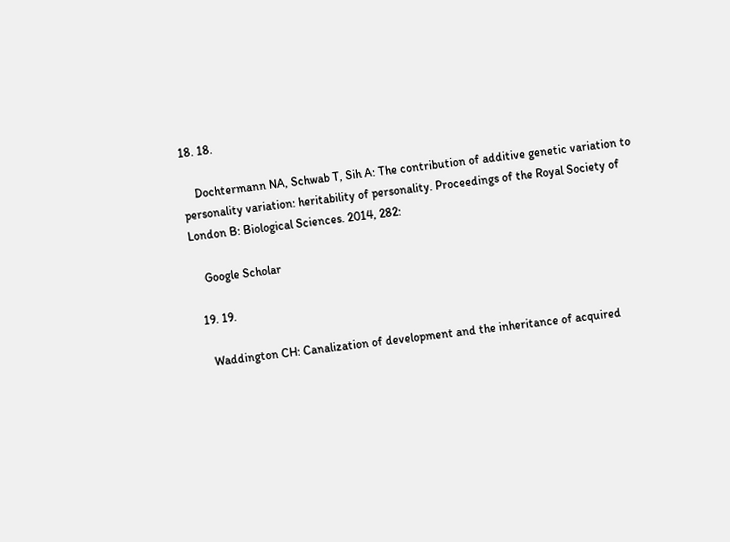18. 18.

    Dochtermann NA, Schwab T, Sih A: The contribution of additive genetic variation to personality variation: heritability of personality. Proceedings of the Royal Society of London B: Biological Sciences. 2014, 282:

    Google Scholar

  19. 19.

    Waddington CH: Canalization of development and the inheritance of acquired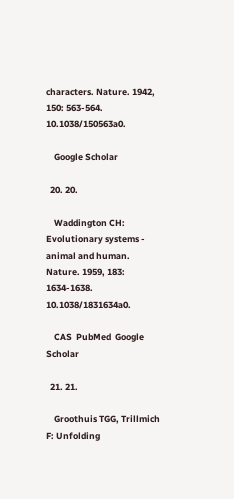characters. Nature. 1942, 150: 563-564. 10.1038/150563a0.

    Google Scholar

  20. 20.

    Waddington CH: Evolutionary systems - animal and human. Nature. 1959, 183: 1634-1638. 10.1038/1831634a0.

    CAS  PubMed  Google Scholar

  21. 21.

    Groothuis TGG, Trillmich F: Unfolding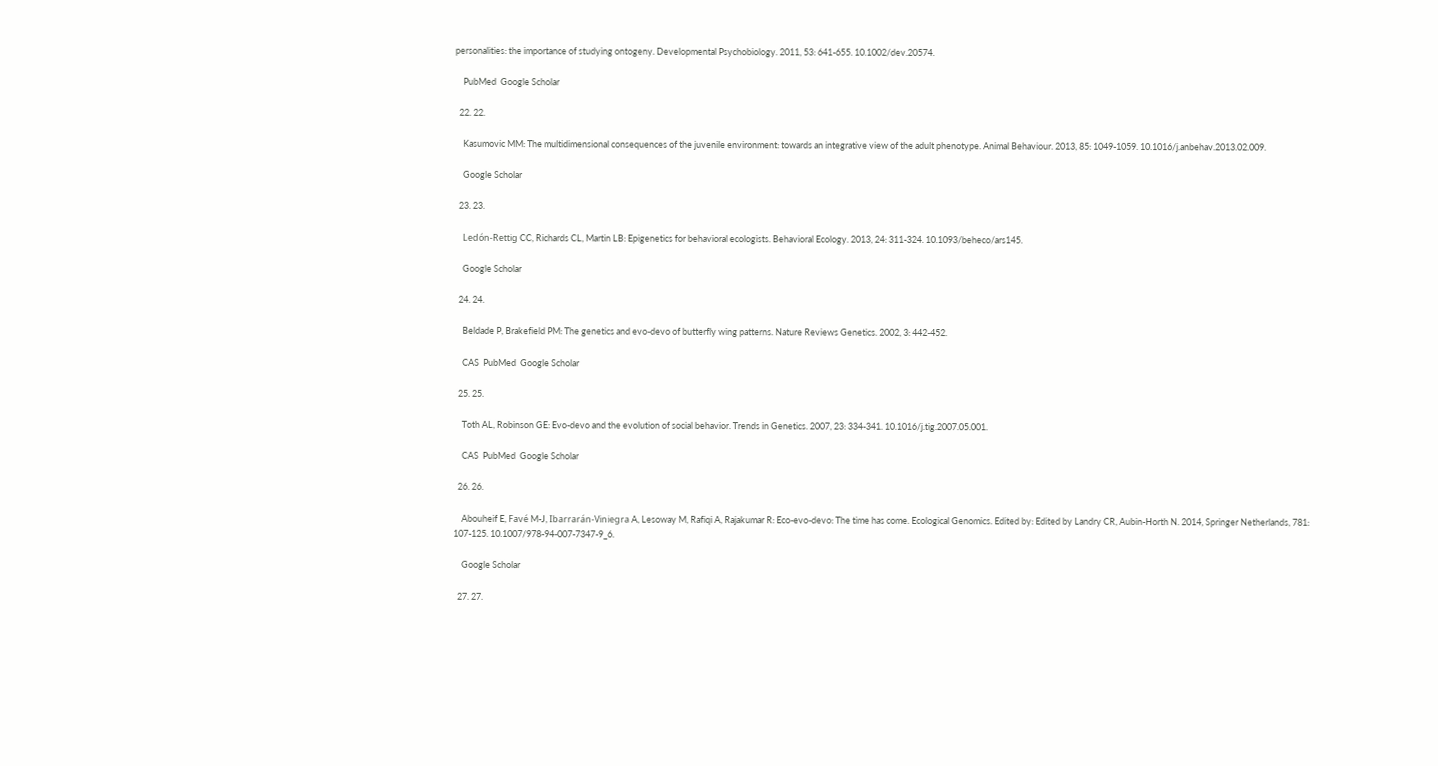personalities: the importance of studying ontogeny. Developmental Psychobiology. 2011, 53: 641-655. 10.1002/dev.20574.

    PubMed  Google Scholar

  22. 22.

    Kasumovic MM: The multidimensional consequences of the juvenile environment: towards an integrative view of the adult phenotype. Animal Behaviour. 2013, 85: 1049-1059. 10.1016/j.anbehav.2013.02.009.

    Google Scholar

  23. 23.

    Ledón-Rettig CC, Richards CL, Martin LB: Epigenetics for behavioral ecologists. Behavioral Ecology. 2013, 24: 311-324. 10.1093/beheco/ars145.

    Google Scholar

  24. 24.

    Beldade P, Brakefield PM: The genetics and evo-devo of butterfly wing patterns. Nature Reviews Genetics. 2002, 3: 442-452.

    CAS  PubMed  Google Scholar

  25. 25.

    Toth AL, Robinson GE: Evo-devo and the evolution of social behavior. Trends in Genetics. 2007, 23: 334-341. 10.1016/j.tig.2007.05.001.

    CAS  PubMed  Google Scholar

  26. 26.

    Abouheif E, Favé M-J, Ibarrarán-Viniegra A, Lesoway M, Rafiqi A, Rajakumar R: Eco-evo-devo: The time has come. Ecological Genomics. Edited by: Edited by Landry CR, Aubin-Horth N. 2014, Springer Netherlands, 781: 107-125. 10.1007/978-94-007-7347-9_6.

    Google Scholar

  27. 27.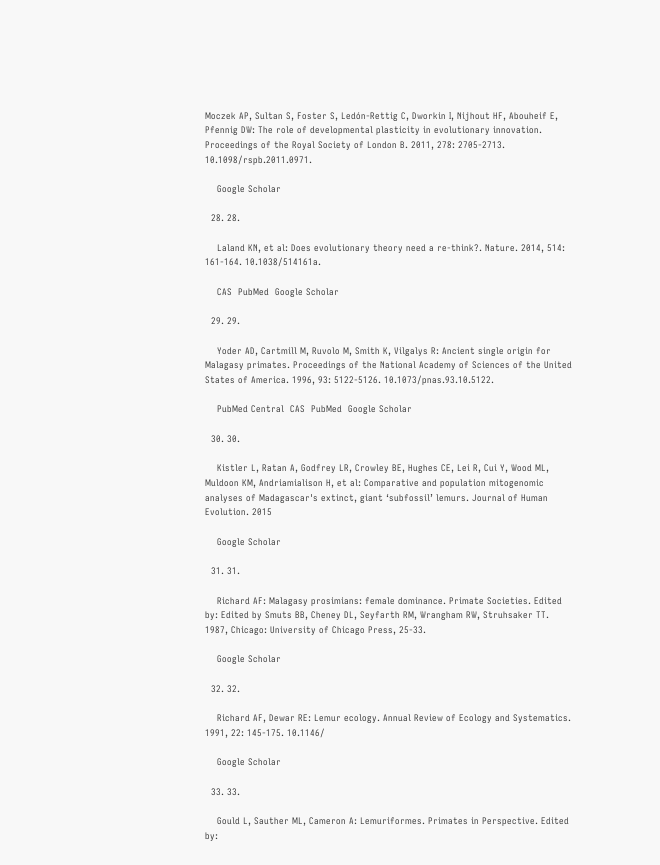Moczek AP, Sultan S, Foster S, Ledón-Rettig C, Dworkin I, Nijhout HF, Abouheif E, Pfennig DW: The role of developmental plasticity in evolutionary innovation. Proceedings of the Royal Society of London B. 2011, 278: 2705-2713. 10.1098/rspb.2011.0971.

    Google Scholar

  28. 28.

    Laland KN, et al: Does evolutionary theory need a re-think?. Nature. 2014, 514: 161-164. 10.1038/514161a.

    CAS  PubMed  Google Scholar

  29. 29.

    Yoder AD, Cartmill M, Ruvolo M, Smith K, Vilgalys R: Ancient single origin for Malagasy primates. Proceedings of the National Academy of Sciences of the United States of America. 1996, 93: 5122-5126. 10.1073/pnas.93.10.5122.

    PubMed Central  CAS  PubMed  Google Scholar

  30. 30.

    Kistler L, Ratan A, Godfrey LR, Crowley BE, Hughes CE, Lei R, Cui Y, Wood ML, Muldoon KM, Andriamialison H, et al: Comparative and population mitogenomic analyses of Madagascar's extinct, giant ‘subfossil’ lemurs. Journal of Human Evolution. 2015

    Google Scholar

  31. 31.

    Richard AF: Malagasy prosimians: female dominance. Primate Societies. Edited by: Edited by Smuts BB, Cheney DL, Seyfarth RM, Wrangham RW, Struhsaker TT. 1987, Chicago: University of Chicago Press, 25-33.

    Google Scholar

  32. 32.

    Richard AF, Dewar RE: Lemur ecology. Annual Review of Ecology and Systematics. 1991, 22: 145-175. 10.1146/

    Google Scholar

  33. 33.

    Gould L, Sauther ML, Cameron A: Lemuriformes. Primates in Perspective. Edited by: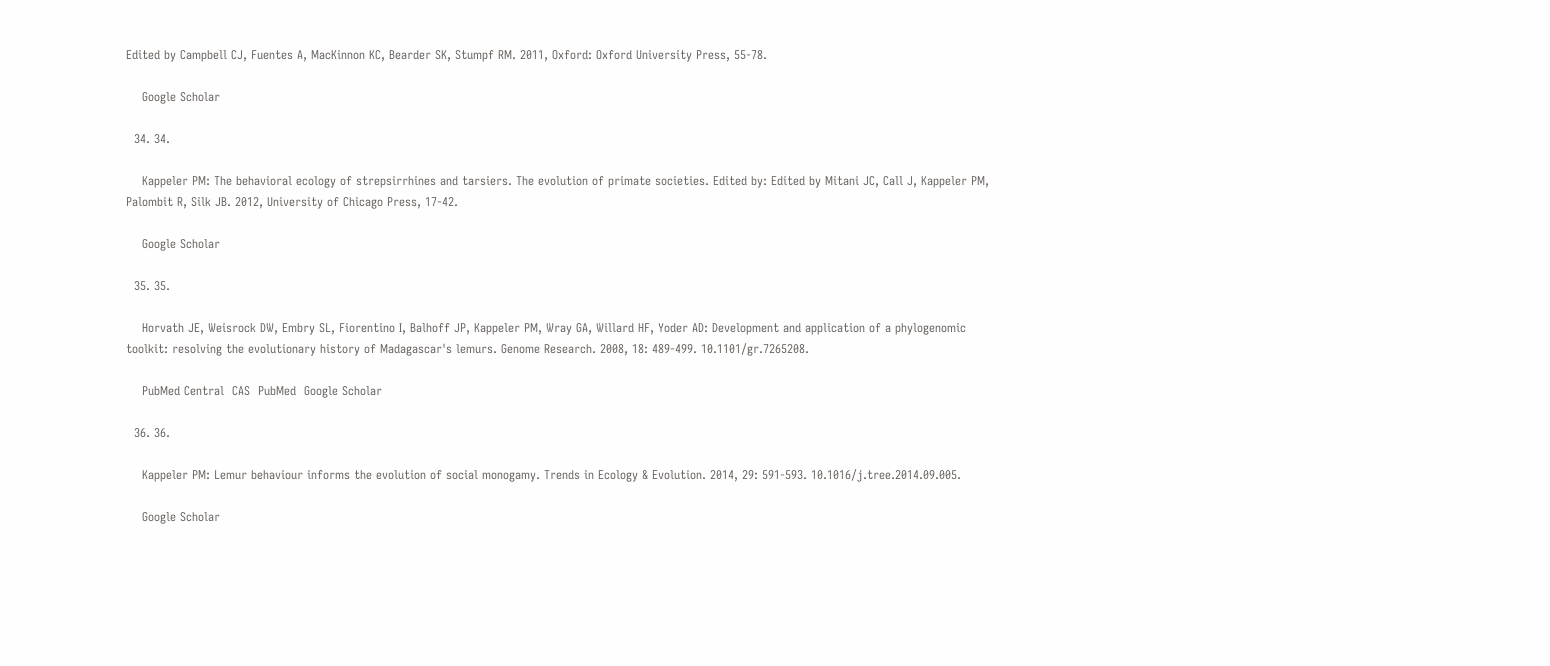Edited by Campbell CJ, Fuentes A, MacKinnon KC, Bearder SK, Stumpf RM. 2011, Oxford: Oxford University Press, 55-78.

    Google Scholar

  34. 34.

    Kappeler PM: The behavioral ecology of strepsirrhines and tarsiers. The evolution of primate societies. Edited by: Edited by Mitani JC, Call J, Kappeler PM, Palombit R, Silk JB. 2012, University of Chicago Press, 17-42.

    Google Scholar

  35. 35.

    Horvath JE, Weisrock DW, Embry SL, Fiorentino I, Balhoff JP, Kappeler PM, Wray GA, Willard HF, Yoder AD: Development and application of a phylogenomic toolkit: resolving the evolutionary history of Madagascar's lemurs. Genome Research. 2008, 18: 489-499. 10.1101/gr.7265208.

    PubMed Central  CAS  PubMed  Google Scholar

  36. 36.

    Kappeler PM: Lemur behaviour informs the evolution of social monogamy. Trends in Ecology & Evolution. 2014, 29: 591-593. 10.1016/j.tree.2014.09.005.

    Google Scholar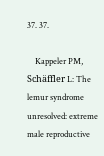37. 37.

    Kappeler PM, Schäffler L: The lemur syndrome unresolved: extreme male reproductive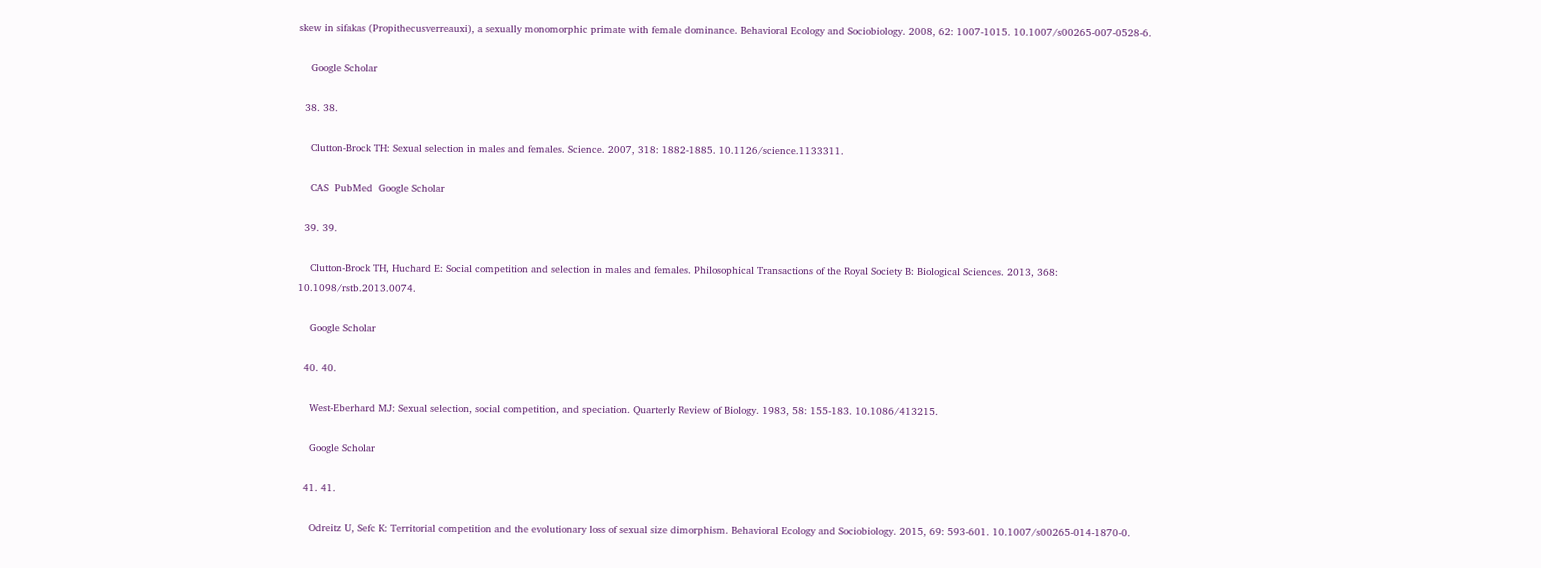skew in sifakas (Propithecusverreauxi), a sexually monomorphic primate with female dominance. Behavioral Ecology and Sociobiology. 2008, 62: 1007-1015. 10.1007/s00265-007-0528-6.

    Google Scholar

  38. 38.

    Clutton-Brock TH: Sexual selection in males and females. Science. 2007, 318: 1882-1885. 10.1126/science.1133311.

    CAS  PubMed  Google Scholar

  39. 39.

    Clutton-Brock TH, Huchard E: Social competition and selection in males and females. Philosophical Transactions of the Royal Society B: Biological Sciences. 2013, 368: 10.1098/rstb.2013.0074.

    Google Scholar

  40. 40.

    West-Eberhard MJ: Sexual selection, social competition, and speciation. Quarterly Review of Biology. 1983, 58: 155-183. 10.1086/413215.

    Google Scholar

  41. 41.

    Odreitz U, Sefc K: Territorial competition and the evolutionary loss of sexual size dimorphism. Behavioral Ecology and Sociobiology. 2015, 69: 593-601. 10.1007/s00265-014-1870-0.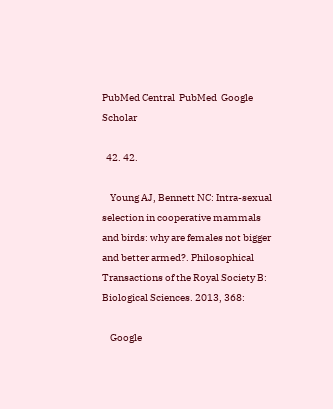PubMed Central  PubMed  Google Scholar

  42. 42.

    Young AJ, Bennett NC: Intra-sexual selection in cooperative mammals and birds: why are females not bigger and better armed?. Philosophical Transactions of the Royal Society B: Biological Sciences. 2013, 368:

    Google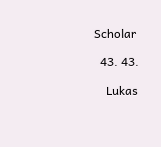Scholar

  43. 43.

    Lukas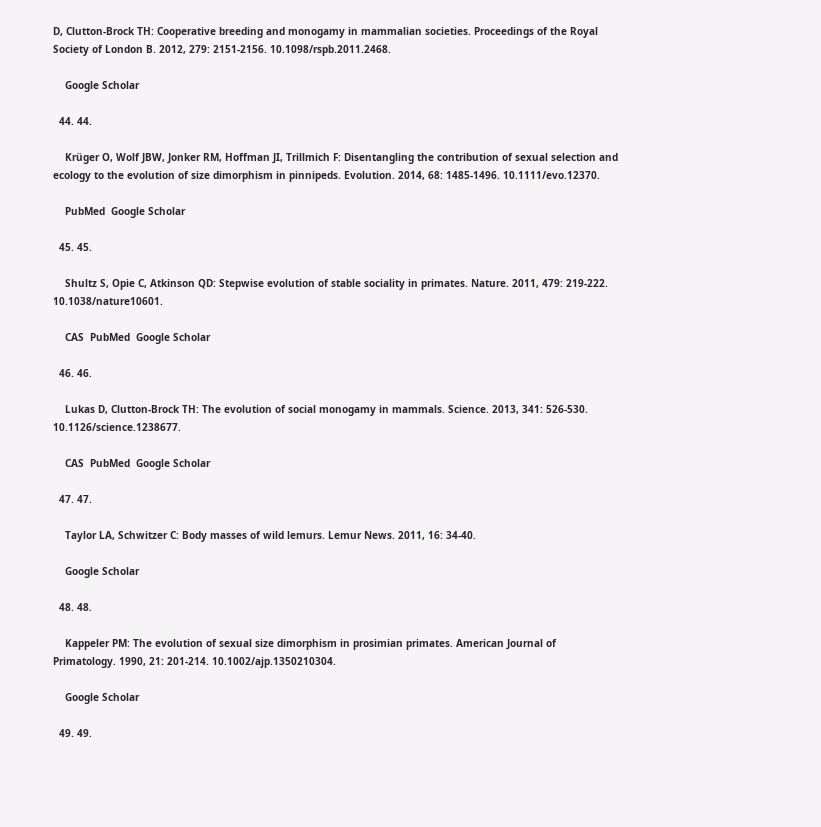D, Clutton-Brock TH: Cooperative breeding and monogamy in mammalian societies. Proceedings of the Royal Society of London B. 2012, 279: 2151-2156. 10.1098/rspb.2011.2468.

    Google Scholar

  44. 44.

    Krüger O, Wolf JBW, Jonker RM, Hoffman JI, Trillmich F: Disentangling the contribution of sexual selection and ecology to the evolution of size dimorphism in pinnipeds. Evolution. 2014, 68: 1485-1496. 10.1111/evo.12370.

    PubMed  Google Scholar

  45. 45.

    Shultz S, Opie C, Atkinson QD: Stepwise evolution of stable sociality in primates. Nature. 2011, 479: 219-222. 10.1038/nature10601.

    CAS  PubMed  Google Scholar

  46. 46.

    Lukas D, Clutton-Brock TH: The evolution of social monogamy in mammals. Science. 2013, 341: 526-530. 10.1126/science.1238677.

    CAS  PubMed  Google Scholar

  47. 47.

    Taylor LA, Schwitzer C: Body masses of wild lemurs. Lemur News. 2011, 16: 34-40.

    Google Scholar

  48. 48.

    Kappeler PM: The evolution of sexual size dimorphism in prosimian primates. American Journal of Primatology. 1990, 21: 201-214. 10.1002/ajp.1350210304.

    Google Scholar

  49. 49.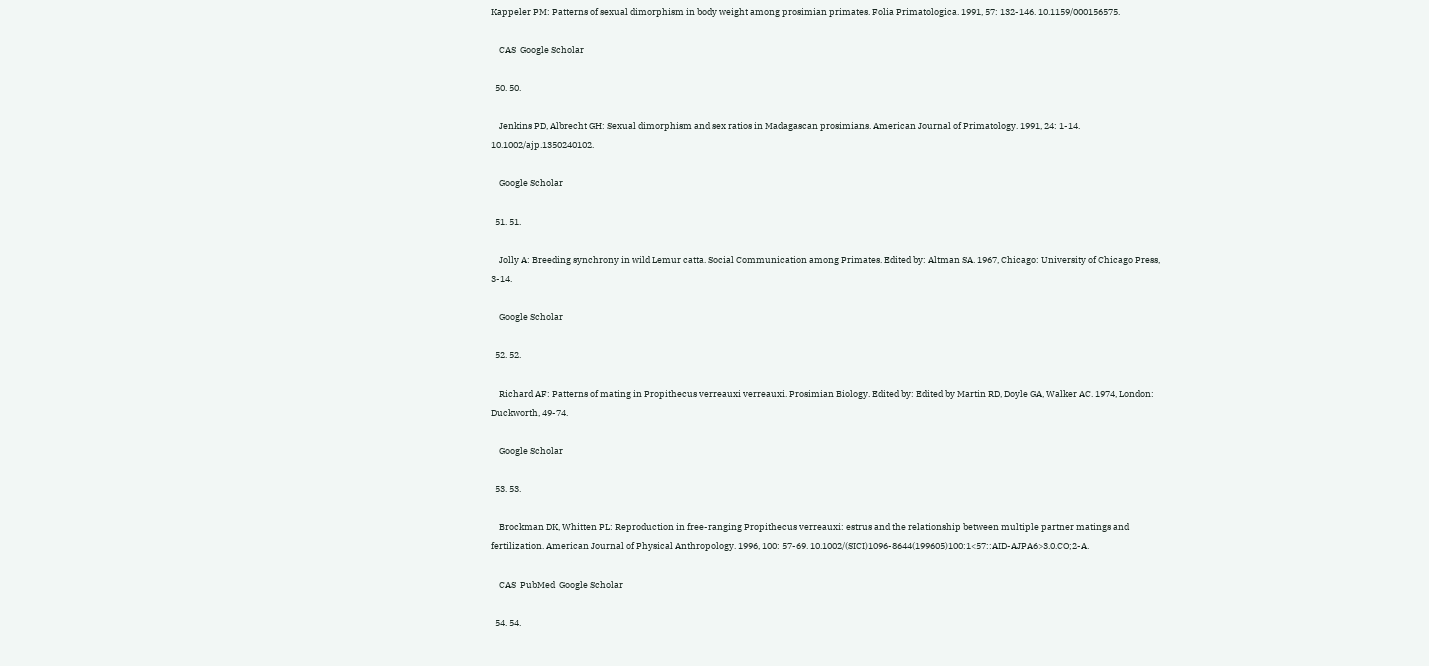Kappeler PM: Patterns of sexual dimorphism in body weight among prosimian primates. Folia Primatologica. 1991, 57: 132-146. 10.1159/000156575.

    CAS  Google Scholar

  50. 50.

    Jenkins PD, Albrecht GH: Sexual dimorphism and sex ratios in Madagascan prosimians. American Journal of Primatology. 1991, 24: 1-14. 10.1002/ajp.1350240102.

    Google Scholar

  51. 51.

    Jolly A: Breeding synchrony in wild Lemur catta. Social Communication among Primates. Edited by: Altman SA. 1967, Chicago: University of Chicago Press, 3-14.

    Google Scholar

  52. 52.

    Richard AF: Patterns of mating in Propithecus verreauxi verreauxi. Prosimian Biology. Edited by: Edited by Martin RD, Doyle GA, Walker AC. 1974, London: Duckworth, 49-74.

    Google Scholar

  53. 53.

    Brockman DK, Whitten PL: Reproduction in free-ranging Propithecus verreauxi: estrus and the relationship between multiple partner matings and fertilization. American Journal of Physical Anthropology. 1996, 100: 57-69. 10.1002/(SICI)1096-8644(199605)100:1<57::AID-AJPA6>3.0.CO;2-A.

    CAS  PubMed  Google Scholar

  54. 54.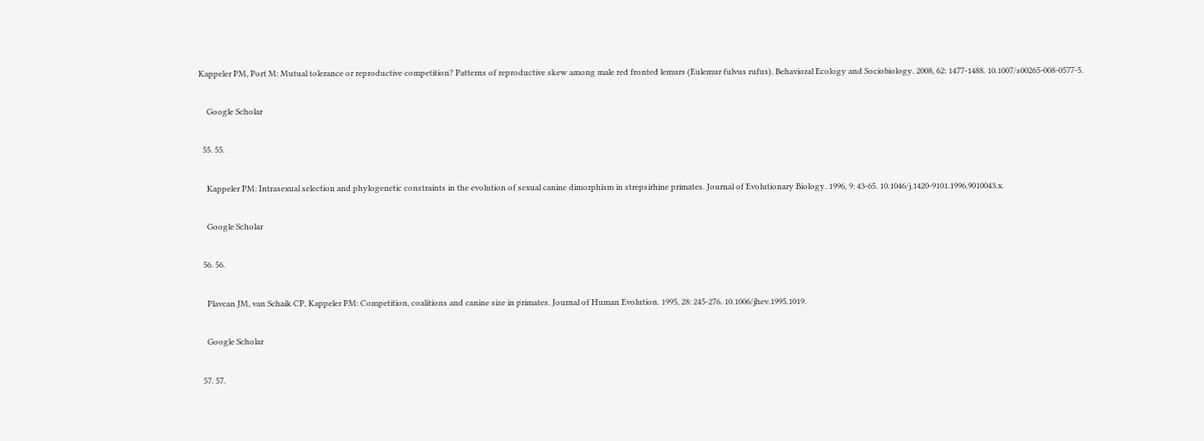Kappeler PM, Port M: Mutual tolerance or reproductive competition? Patterns of reproductive skew among male red fronted lemurs (Eulemur fulvus rufus). Behavioral Ecology and Sociobiology. 2008, 62: 1477-1488. 10.1007/s00265-008-0577-5.

    Google Scholar

  55. 55.

    Kappeler PM: Intrasexual selection and phylogenetic constraints in the evolution of sexual canine dimorphism in strepsirhine primates. Journal of Evolutionary Biology. 1996, 9: 43-65. 10.1046/j.1420-9101.1996.9010043.x.

    Google Scholar

  56. 56.

    Plavcan JM, van Schaik CP, Kappeler PM: Competition, coalitions and canine size in primates. Journal of Human Evolution. 1995, 28: 245-276. 10.1006/jhev.1995.1019.

    Google Scholar

  57. 57.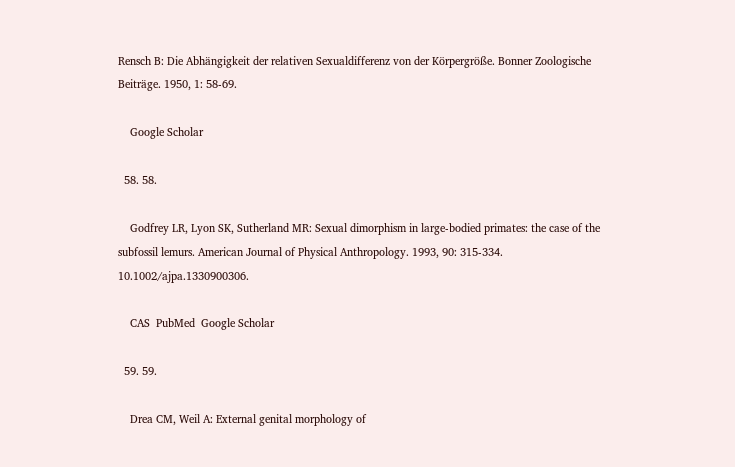Rensch B: Die Abhängigkeit der relativen Sexualdifferenz von der Körpergröße. Bonner Zoologische Beiträge. 1950, 1: 58-69.

    Google Scholar

  58. 58.

    Godfrey LR, Lyon SK, Sutherland MR: Sexual dimorphism in large-bodied primates: the case of the subfossil lemurs. American Journal of Physical Anthropology. 1993, 90: 315-334. 10.1002/ajpa.1330900306.

    CAS  PubMed  Google Scholar

  59. 59.

    Drea CM, Weil A: External genital morphology of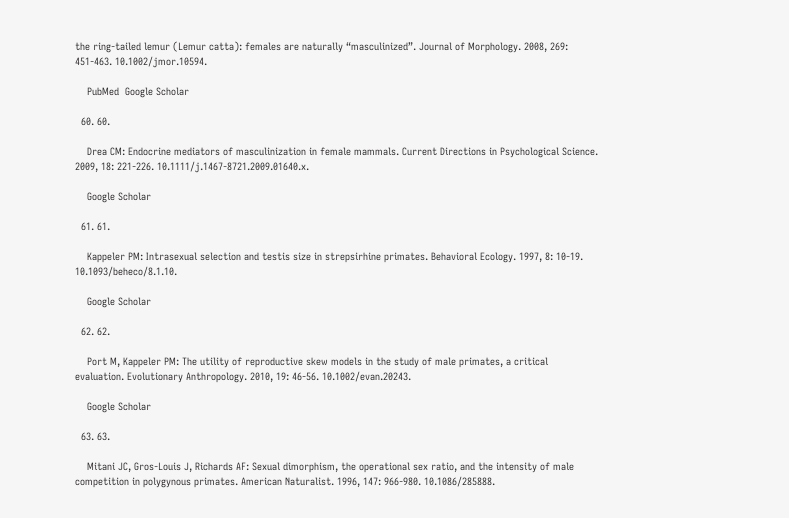the ring-tailed lemur (Lemur catta): females are naturally “masculinized”. Journal of Morphology. 2008, 269: 451-463. 10.1002/jmor.10594.

    PubMed  Google Scholar

  60. 60.

    Drea CM: Endocrine mediators of masculinization in female mammals. Current Directions in Psychological Science. 2009, 18: 221-226. 10.1111/j.1467-8721.2009.01640.x.

    Google Scholar

  61. 61.

    Kappeler PM: Intrasexual selection and testis size in strepsirhine primates. Behavioral Ecology. 1997, 8: 10-19. 10.1093/beheco/8.1.10.

    Google Scholar

  62. 62.

    Port M, Kappeler PM: The utility of reproductive skew models in the study of male primates, a critical evaluation. Evolutionary Anthropology. 2010, 19: 46-56. 10.1002/evan.20243.

    Google Scholar

  63. 63.

    Mitani JC, Gros-Louis J, Richards AF: Sexual dimorphism, the operational sex ratio, and the intensity of male competition in polygynous primates. American Naturalist. 1996, 147: 966-980. 10.1086/285888.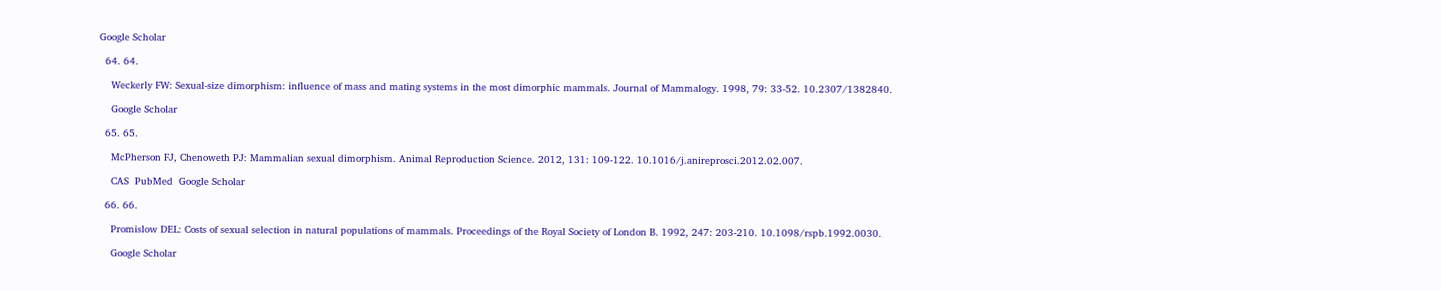Google Scholar

  64. 64.

    Weckerly FW: Sexual-size dimorphism: influence of mass and mating systems in the most dimorphic mammals. Journal of Mammalogy. 1998, 79: 33-52. 10.2307/1382840.

    Google Scholar

  65. 65.

    McPherson FJ, Chenoweth PJ: Mammalian sexual dimorphism. Animal Reproduction Science. 2012, 131: 109-122. 10.1016/j.anireprosci.2012.02.007.

    CAS  PubMed  Google Scholar

  66. 66.

    Promislow DEL: Costs of sexual selection in natural populations of mammals. Proceedings of the Royal Society of London B. 1992, 247: 203-210. 10.1098/rspb.1992.0030.

    Google Scholar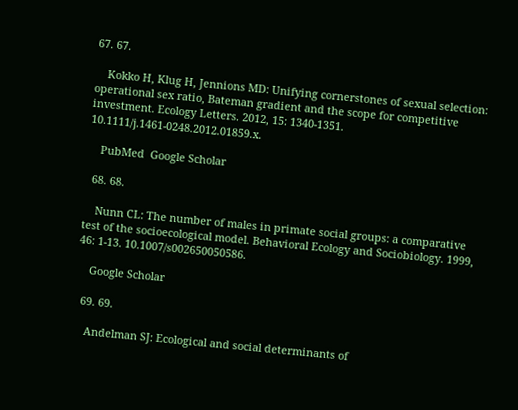67. 67.

    Kokko H, Klug H, Jennions MD: Unifying cornerstones of sexual selection: operational sex ratio, Bateman gradient and the scope for competitive investment. Ecology Letters. 2012, 15: 1340-1351. 10.1111/j.1461-0248.2012.01859.x.

    PubMed  Google Scholar

  68. 68.

    Nunn CL: The number of males in primate social groups: a comparative test of the socioecological model. Behavioral Ecology and Sociobiology. 1999, 46: 1-13. 10.1007/s002650050586.

    Google Scholar

  69. 69.

    Andelman SJ: Ecological and social determinants of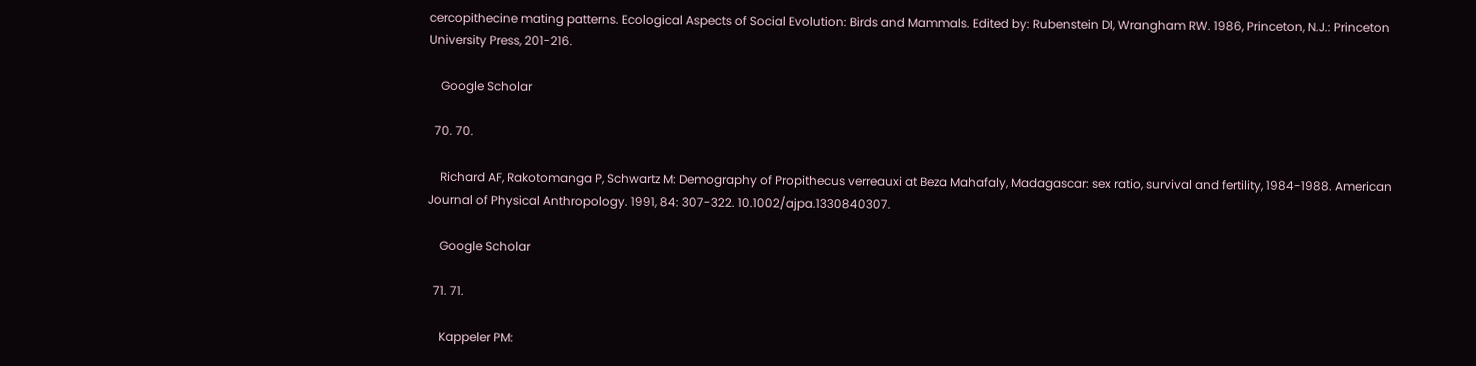cercopithecine mating patterns. Ecological Aspects of Social Evolution: Birds and Mammals. Edited by: Rubenstein DI, Wrangham RW. 1986, Princeton, N.J.: Princeton University Press, 201-216.

    Google Scholar

  70. 70.

    Richard AF, Rakotomanga P, Schwartz M: Demography of Propithecus verreauxi at Beza Mahafaly, Madagascar: sex ratio, survival and fertility, 1984-1988. American Journal of Physical Anthropology. 1991, 84: 307-322. 10.1002/ajpa.1330840307.

    Google Scholar

  71. 71.

    Kappeler PM: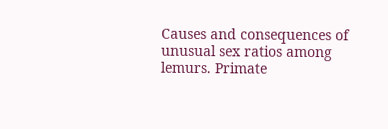Causes and consequences of unusual sex ratios among lemurs. Primate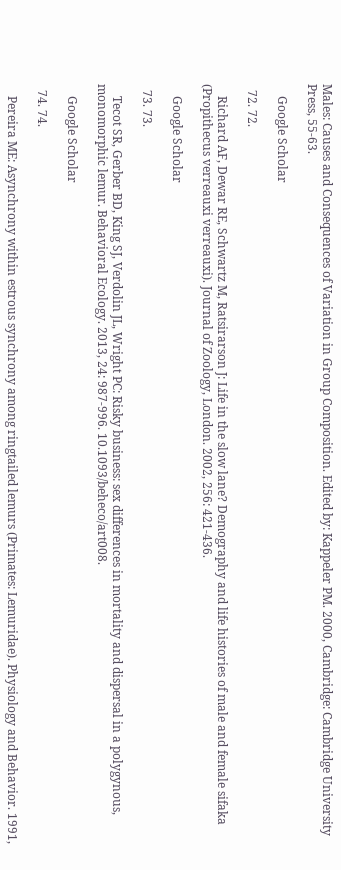Males: Causes and Consequences of Variation in Group Composition. Edited by: Kappeler PM. 2000, Cambridge: Cambridge University Press, 55-63.

    Google Scholar

  72. 72.

    Richard AF, Dewar RE, Schwartz M, Ratsirarson J: Life in the slow lane? Demography and life histories of male and female sifaka (Propithecus verreauxi verreauxi). Journal of Zoology, London. 2002, 256: 421-436.

    Google Scholar

  73. 73.

    Tecot SR, Gerber BD, King SJ, Verdolin JL, Wright PC: Risky business: sex differences in mortality and dispersal in a polygynous, monomorphic lemur. Behavioral Ecology. 2013, 24: 987-996. 10.1093/beheco/art008.

    Google Scholar

  74. 74.

    Pereira ME: Asynchrony within estrous synchrony among ringtailed lemurs (Primates: Lemuridae). Physiology and Behavior. 1991,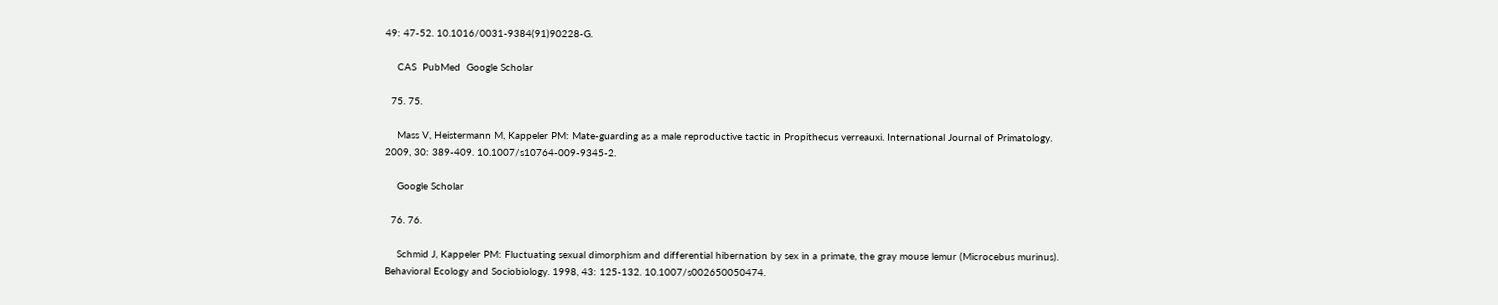49: 47-52. 10.1016/0031-9384(91)90228-G.

    CAS  PubMed  Google Scholar

  75. 75.

    Mass V, Heistermann M, Kappeler PM: Mate-guarding as a male reproductive tactic in Propithecus verreauxi. International Journal of Primatology. 2009, 30: 389-409. 10.1007/s10764-009-9345-2.

    Google Scholar

  76. 76.

    Schmid J, Kappeler PM: Fluctuating sexual dimorphism and differential hibernation by sex in a primate, the gray mouse lemur (Microcebus murinus). Behavioral Ecology and Sociobiology. 1998, 43: 125-132. 10.1007/s002650050474.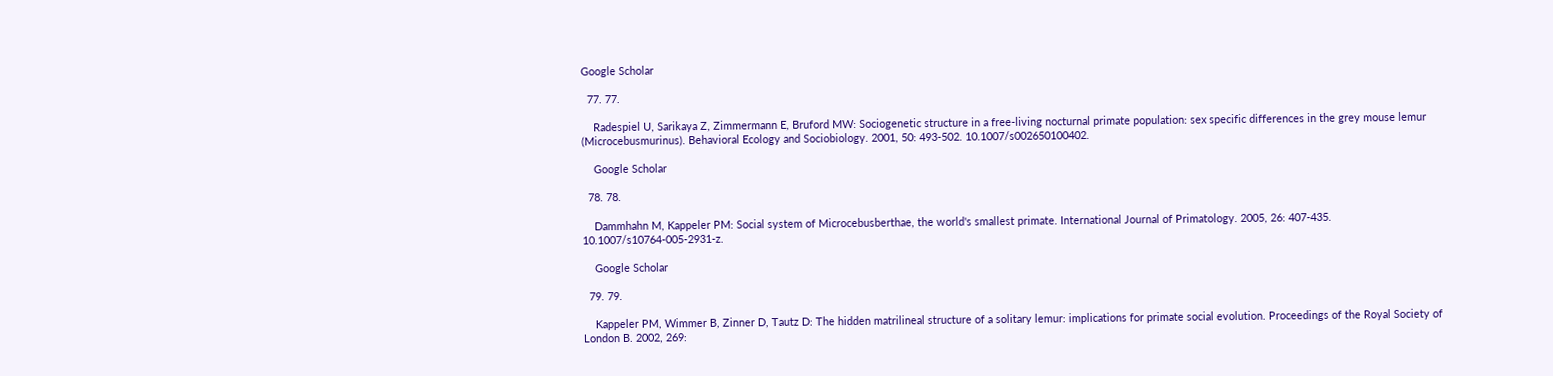Google Scholar

  77. 77.

    Radespiel U, Sarikaya Z, Zimmermann E, Bruford MW: Sociogenetic structure in a free-living nocturnal primate population: sex specific differences in the grey mouse lemur (Microcebusmurinus). Behavioral Ecology and Sociobiology. 2001, 50: 493-502. 10.1007/s002650100402.

    Google Scholar

  78. 78.

    Dammhahn M, Kappeler PM: Social system of Microcebusberthae, the world's smallest primate. International Journal of Primatology. 2005, 26: 407-435. 10.1007/s10764-005-2931-z.

    Google Scholar

  79. 79.

    Kappeler PM, Wimmer B, Zinner D, Tautz D: The hidden matrilineal structure of a solitary lemur: implications for primate social evolution. Proceedings of the Royal Society of London B. 2002, 269: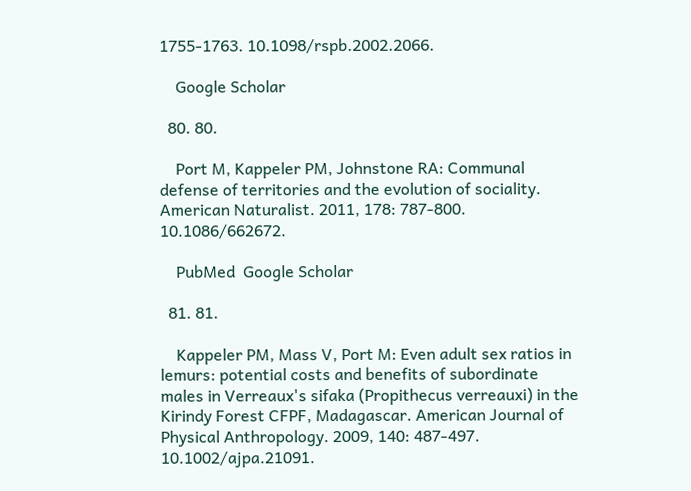1755-1763. 10.1098/rspb.2002.2066.

    Google Scholar

  80. 80.

    Port M, Kappeler PM, Johnstone RA: Communal defense of territories and the evolution of sociality. American Naturalist. 2011, 178: 787-800. 10.1086/662672.

    PubMed  Google Scholar

  81. 81.

    Kappeler PM, Mass V, Port M: Even adult sex ratios in lemurs: potential costs and benefits of subordinate males in Verreaux's sifaka (Propithecus verreauxi) in the Kirindy Forest CFPF, Madagascar. American Journal of Physical Anthropology. 2009, 140: 487-497. 10.1002/ajpa.21091.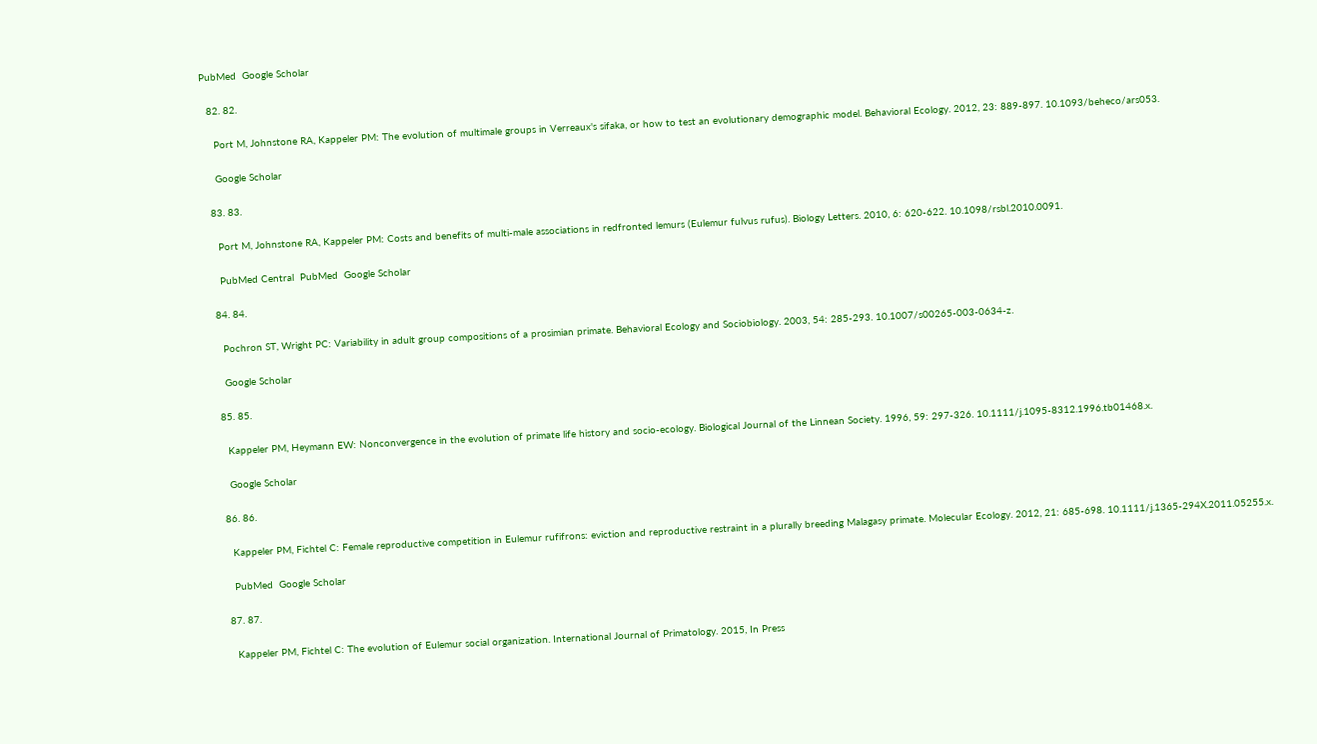PubMed  Google Scholar

  82. 82.

    Port M, Johnstone RA, Kappeler PM: The evolution of multimale groups in Verreaux's sifaka, or how to test an evolutionary demographic model. Behavioral Ecology. 2012, 23: 889-897. 10.1093/beheco/ars053.

    Google Scholar

  83. 83.

    Port M, Johnstone RA, Kappeler PM: Costs and benefits of multi-male associations in redfronted lemurs (Eulemur fulvus rufus). Biology Letters. 2010, 6: 620-622. 10.1098/rsbl.2010.0091.

    PubMed Central  PubMed  Google Scholar

  84. 84.

    Pochron ST, Wright PC: Variability in adult group compositions of a prosimian primate. Behavioral Ecology and Sociobiology. 2003, 54: 285-293. 10.1007/s00265-003-0634-z.

    Google Scholar

  85. 85.

    Kappeler PM, Heymann EW: Nonconvergence in the evolution of primate life history and socio-ecology. Biological Journal of the Linnean Society. 1996, 59: 297-326. 10.1111/j.1095-8312.1996.tb01468.x.

    Google Scholar

  86. 86.

    Kappeler PM, Fichtel C: Female reproductive competition in Eulemur rufifrons: eviction and reproductive restraint in a plurally breeding Malagasy primate. Molecular Ecology. 2012, 21: 685-698. 10.1111/j.1365-294X.2011.05255.x.

    PubMed  Google Scholar

  87. 87.

    Kappeler PM, Fichtel C: The evolution of Eulemur social organization. International Journal of Primatology. 2015, In Press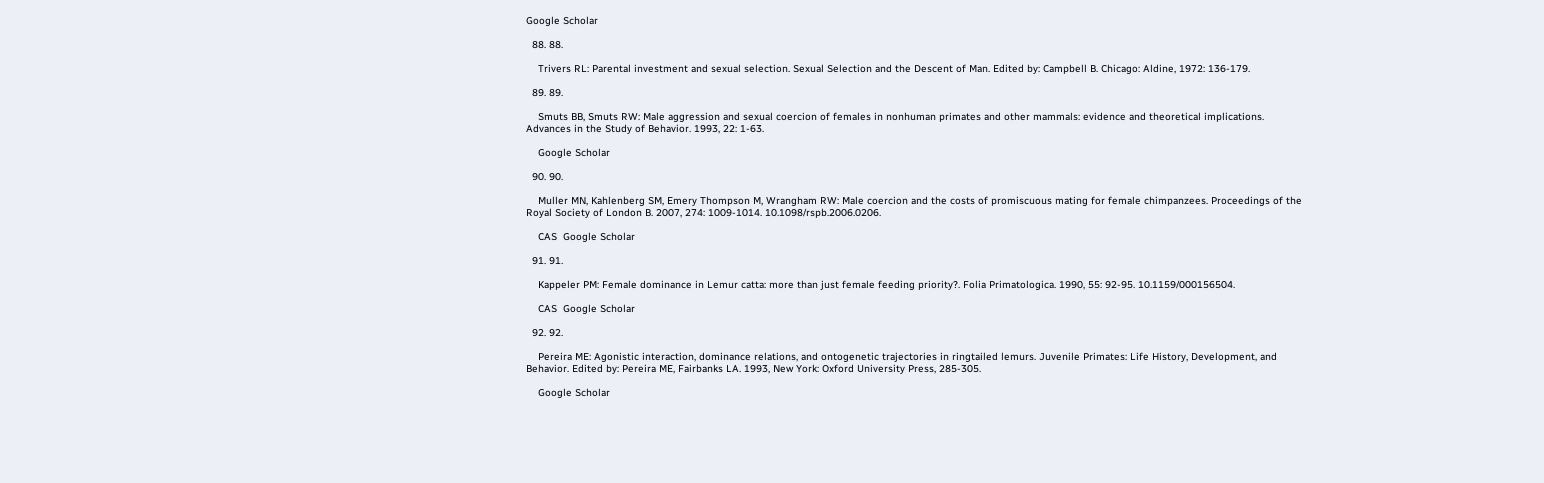Google Scholar

  88. 88.

    Trivers RL: Parental investment and sexual selection. Sexual Selection and the Descent of Man. Edited by: Campbell B. Chicago: Aldine, 1972: 136-179.

  89. 89.

    Smuts BB, Smuts RW: Male aggression and sexual coercion of females in nonhuman primates and other mammals: evidence and theoretical implications. Advances in the Study of Behavior. 1993, 22: 1-63.

    Google Scholar

  90. 90.

    Muller MN, Kahlenberg SM, Emery Thompson M, Wrangham RW: Male coercion and the costs of promiscuous mating for female chimpanzees. Proceedings of the Royal Society of London B. 2007, 274: 1009-1014. 10.1098/rspb.2006.0206.

    CAS  Google Scholar

  91. 91.

    Kappeler PM: Female dominance in Lemur catta: more than just female feeding priority?. Folia Primatologica. 1990, 55: 92-95. 10.1159/000156504.

    CAS  Google Scholar

  92. 92.

    Pereira ME: Agonistic interaction, dominance relations, and ontogenetic trajectories in ringtailed lemurs. Juvenile Primates: Life History, Development, and Behavior. Edited by: Pereira ME, Fairbanks LA. 1993, New York: Oxford University Press, 285-305.

    Google Scholar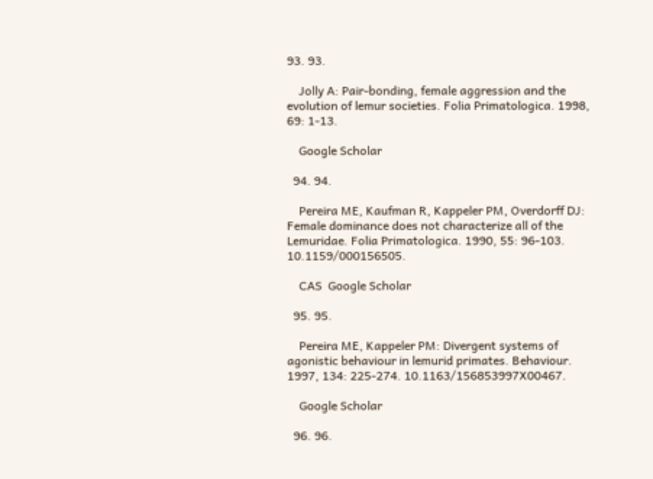93. 93.

    Jolly A: Pair-bonding, female aggression and the evolution of lemur societies. Folia Primatologica. 1998, 69: 1-13.

    Google Scholar

  94. 94.

    Pereira ME, Kaufman R, Kappeler PM, Overdorff DJ: Female dominance does not characterize all of the Lemuridae. Folia Primatologica. 1990, 55: 96-103. 10.1159/000156505.

    CAS  Google Scholar

  95. 95.

    Pereira ME, Kappeler PM: Divergent systems of agonistic behaviour in lemurid primates. Behaviour. 1997, 134: 225-274. 10.1163/156853997X00467.

    Google Scholar

  96. 96.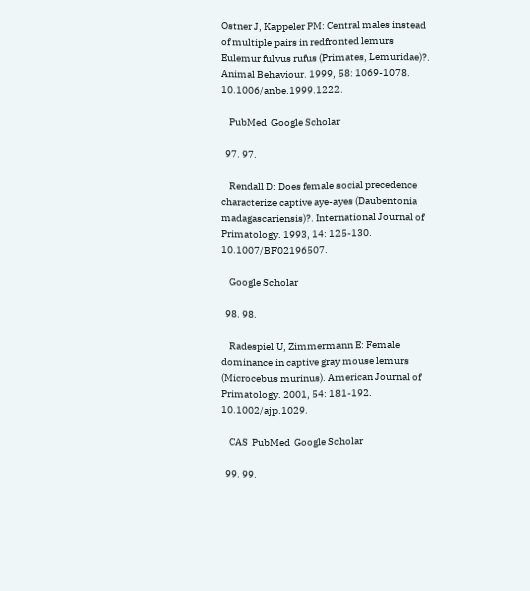Ostner J, Kappeler PM: Central males instead of multiple pairs in redfronted lemurs Eulemur fulvus rufus (Primates, Lemuridae)?. Animal Behaviour. 1999, 58: 1069-1078. 10.1006/anbe.1999.1222.

    PubMed  Google Scholar

  97. 97.

    Rendall D: Does female social precedence characterize captive aye-ayes (Daubentonia madagascariensis)?. International Journal of Primatology. 1993, 14: 125-130. 10.1007/BF02196507.

    Google Scholar

  98. 98.

    Radespiel U, Zimmermann E: Female dominance in captive gray mouse lemurs (Microcebus murinus). American Journal of Primatology. 2001, 54: 181-192. 10.1002/ajp.1029.

    CAS  PubMed  Google Scholar

  99. 99.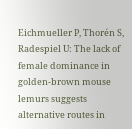Eichmueller P, Thorén S, Radespiel U: The lack of female dominance in golden-brown mouse lemurs suggests alternative routes in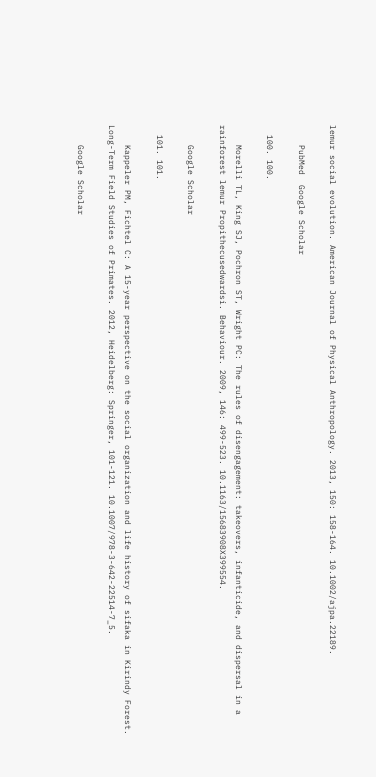lemur social evolution. American Journal of Physical Anthropology. 2013, 150: 158-164. 10.1002/ajpa.22189.

    PubMed  Google Scholar

  100. 100.

    Morelli TL, King SJ, Pochron ST, Wright PC: The rules of disengagement: takeovers, infanticide, and dispersal in a rainforest lemur Propithecusedwardsi. Behaviour. 2009, 146: 499-523. 10.1163/15683908X399554.

    Google Scholar

  101. 101.

    Kappeler PM, Fichtel C: A 15-year perspective on the social organization and life history of sifaka in Kirindy Forest. Long-Term Field Studies of Primates. 2012, Heidelberg: Springer, 101-121. 10.1007/978-3-642-22514-7_5.

    Google Scholar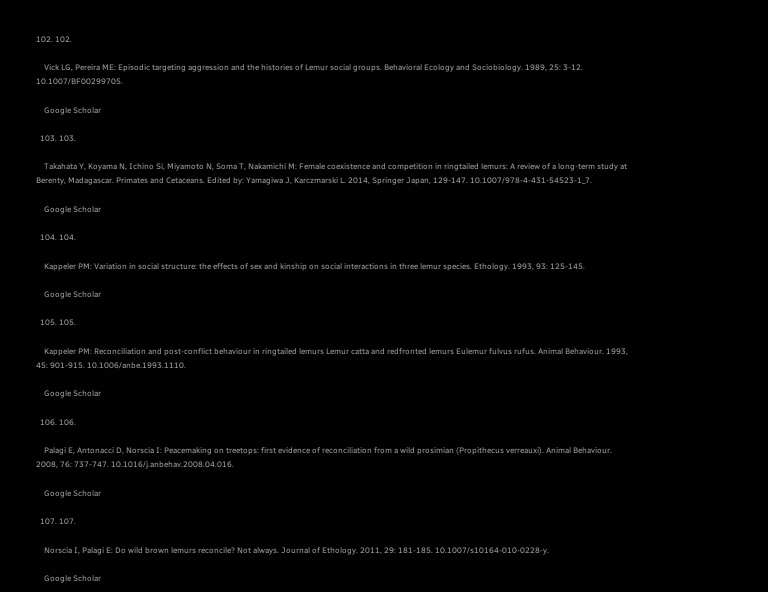102. 102.

    Vick LG, Pereira ME: Episodic targeting aggression and the histories of Lemur social groups. Behavioral Ecology and Sociobiology. 1989, 25: 3-12. 10.1007/BF00299705.

    Google Scholar

  103. 103.

    Takahata Y, Koyama N, Ichino Si, Miyamoto N, Soma T, Nakamichi M: Female coexistence and competition in ringtailed lemurs: A review of a long-term study at Berenty, Madagascar. Primates and Cetaceans. Edited by: Yamagiwa J, Karczmarski L. 2014, Springer Japan, 129-147. 10.1007/978-4-431-54523-1_7.

    Google Scholar

  104. 104.

    Kappeler PM: Variation in social structure: the effects of sex and kinship on social interactions in three lemur species. Ethology. 1993, 93: 125-145.

    Google Scholar

  105. 105.

    Kappeler PM: Reconciliation and post-conflict behaviour in ringtailed lemurs Lemur catta and redfronted lemurs Eulemur fulvus rufus. Animal Behaviour. 1993, 45: 901-915. 10.1006/anbe.1993.1110.

    Google Scholar

  106. 106.

    Palagi E, Antonacci D, Norscia I: Peacemaking on treetops: first evidence of reconciliation from a wild prosimian (Propithecus verreauxi). Animal Behaviour. 2008, 76: 737-747. 10.1016/j.anbehav.2008.04.016.

    Google Scholar

  107. 107.

    Norscia I, Palagi E: Do wild brown lemurs reconcile? Not always. Journal of Ethology. 2011, 29: 181-185. 10.1007/s10164-010-0228-y.

    Google Scholar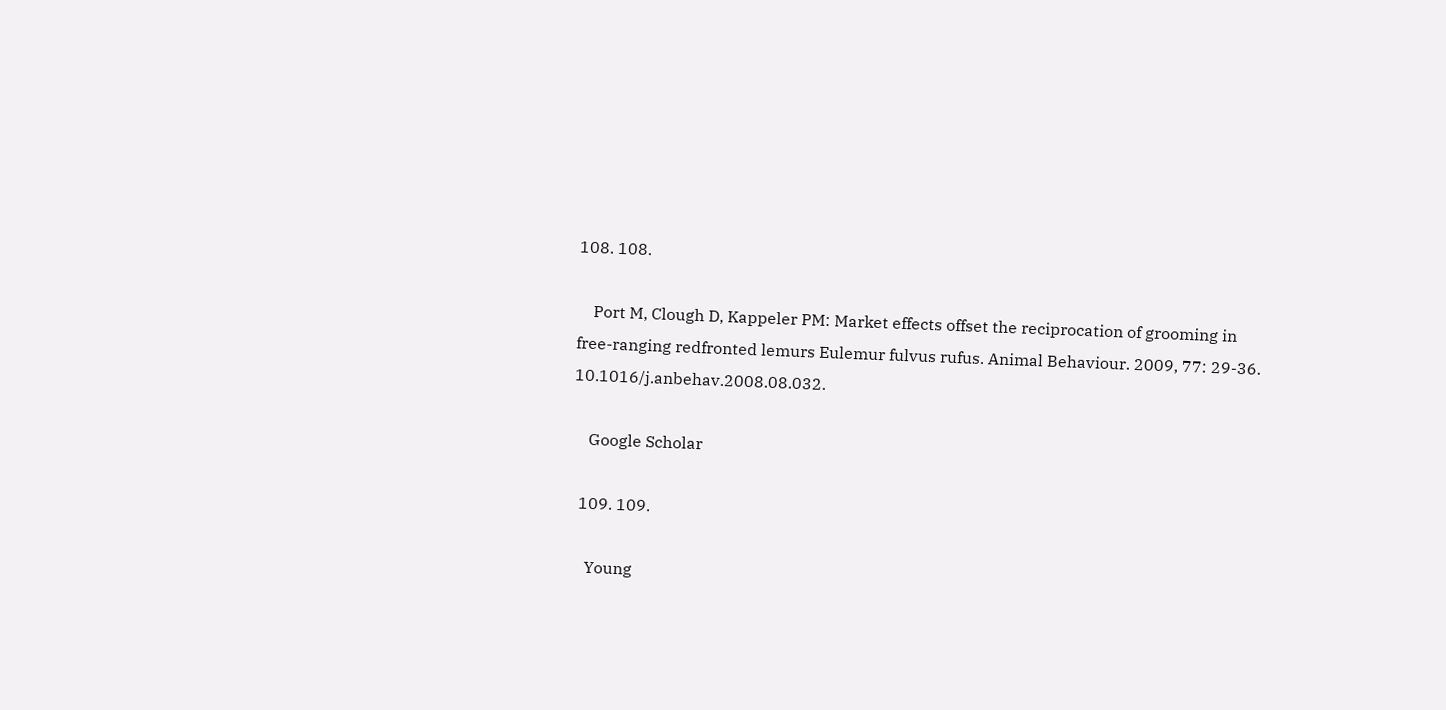108. 108.

    Port M, Clough D, Kappeler PM: Market effects offset the reciprocation of grooming in free-ranging redfronted lemurs Eulemur fulvus rufus. Animal Behaviour. 2009, 77: 29-36. 10.1016/j.anbehav.2008.08.032.

    Google Scholar

  109. 109.

    Young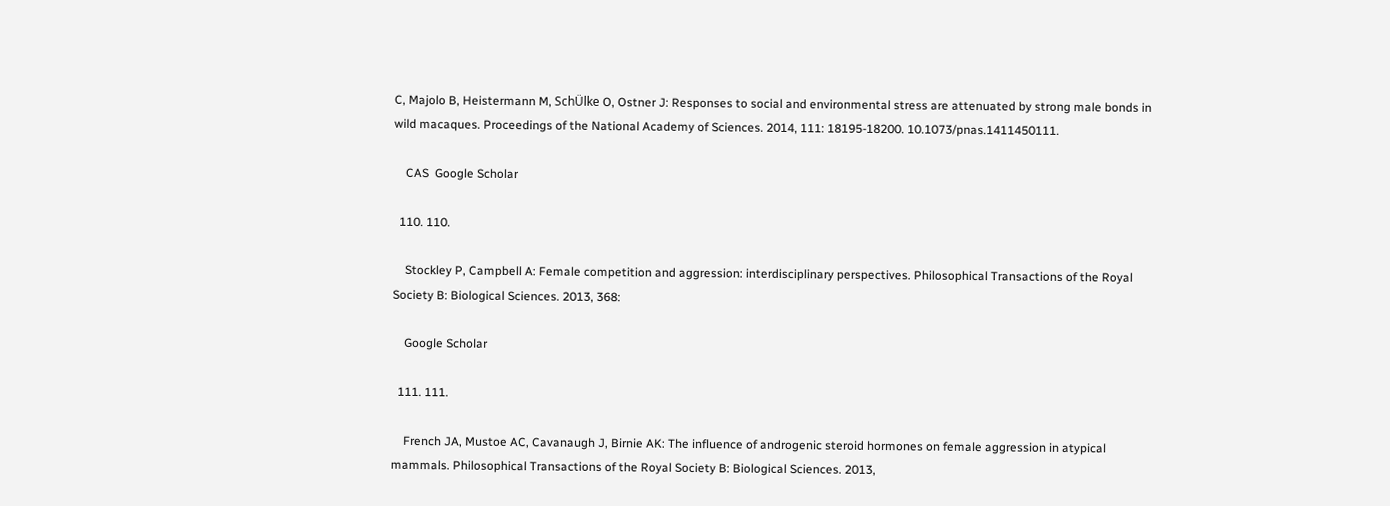C, Majolo B, Heistermann M, SchÜlke O, Ostner J: Responses to social and environmental stress are attenuated by strong male bonds in wild macaques. Proceedings of the National Academy of Sciences. 2014, 111: 18195-18200. 10.1073/pnas.1411450111.

    CAS  Google Scholar

  110. 110.

    Stockley P, Campbell A: Female competition and aggression: interdisciplinary perspectives. Philosophical Transactions of the Royal Society B: Biological Sciences. 2013, 368:

    Google Scholar

  111. 111.

    French JA, Mustoe AC, Cavanaugh J, Birnie AK: The influence of androgenic steroid hormones on female aggression in atypical mammals. Philosophical Transactions of the Royal Society B: Biological Sciences. 2013,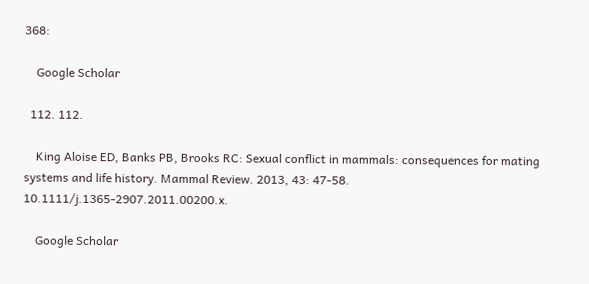368:

    Google Scholar

  112. 112.

    King Aloise ED, Banks PB, Brooks RC: Sexual conflict in mammals: consequences for mating systems and life history. Mammal Review. 2013, 43: 47-58. 10.1111/j.1365-2907.2011.00200.x.

    Google Scholar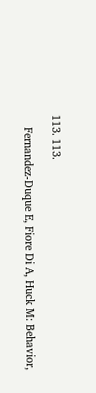113. 113.

    Fernandez-Duque E, Fiore Di A, Huck M: Behavior,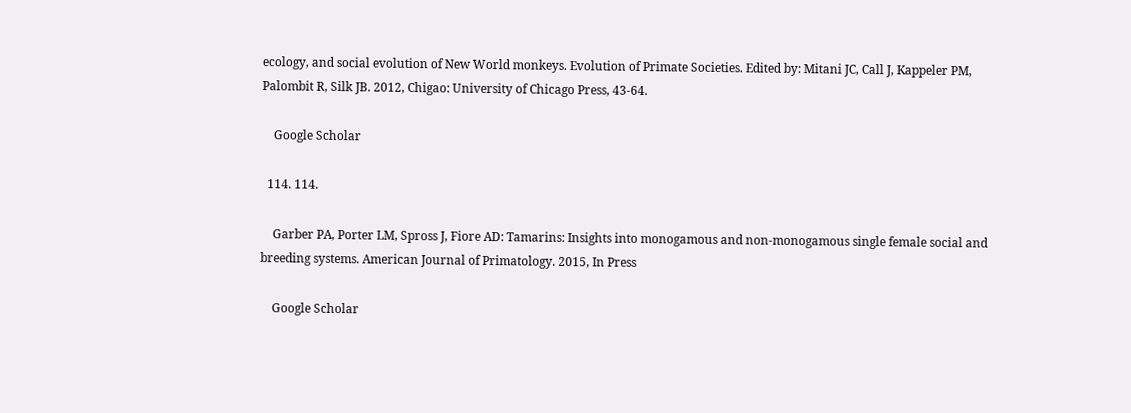ecology, and social evolution of New World monkeys. Evolution of Primate Societies. Edited by: Mitani JC, Call J, Kappeler PM, Palombit R, Silk JB. 2012, Chigao: University of Chicago Press, 43-64.

    Google Scholar

  114. 114.

    Garber PA, Porter LM, Spross J, Fiore AD: Tamarins: Insights into monogamous and non-monogamous single female social and breeding systems. American Journal of Primatology. 2015, In Press

    Google Scholar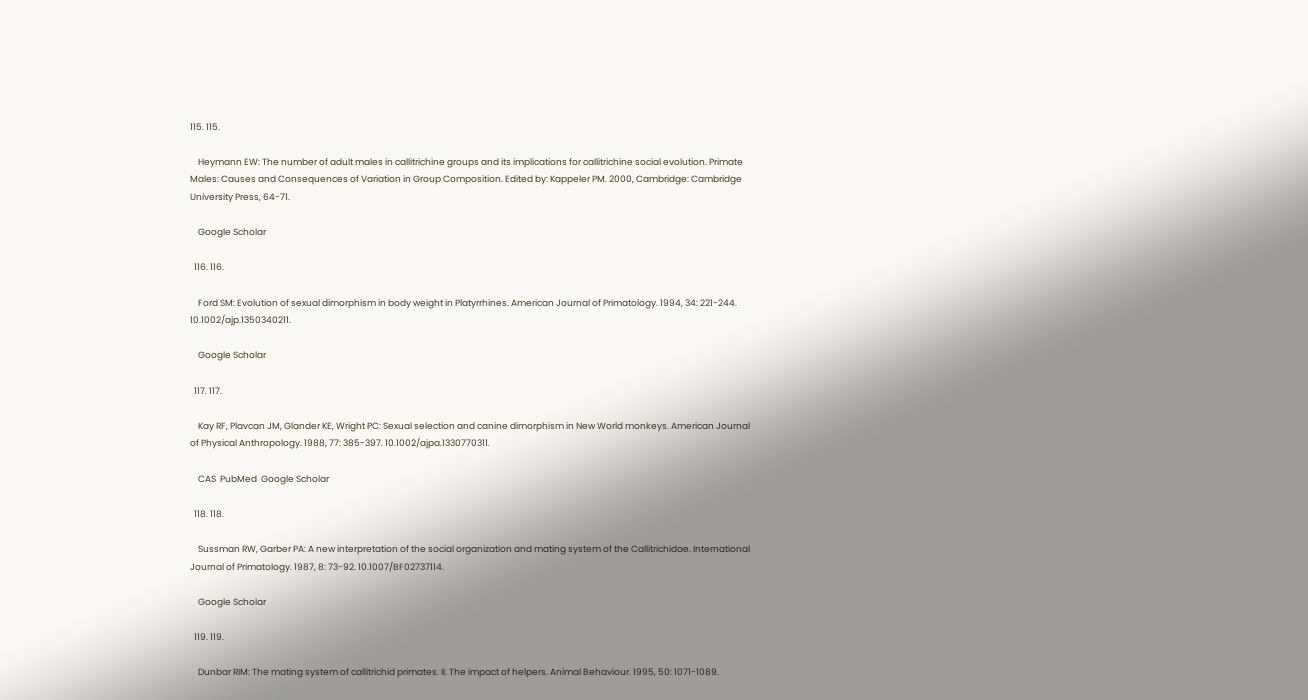115. 115.

    Heymann EW: The number of adult males in callitrichine groups and its implications for callitrichine social evolution. Primate Males: Causes and Consequences of Variation in Group Composition. Edited by: Kappeler PM. 2000, Cambridge: Cambridge University Press, 64-71.

    Google Scholar

  116. 116.

    Ford SM: Evolution of sexual dimorphism in body weight in Platyrrhines. American Journal of Primatology. 1994, 34: 221-244. 10.1002/ajp.1350340211.

    Google Scholar

  117. 117.

    Kay RF, Plavcan JM, Glander KE, Wright PC: Sexual selection and canine dimorphism in New World monkeys. American Journal of Physical Anthropology. 1988, 77: 385-397. 10.1002/ajpa.1330770311.

    CAS  PubMed  Google Scholar

  118. 118.

    Sussman RW, Garber PA: A new interpretation of the social organization and mating system of the Callitrichidae. International Journal of Primatology. 1987, 8: 73-92. 10.1007/BF02737114.

    Google Scholar

  119. 119.

    Dunbar RIM: The mating system of callitrichid primates. II. The impact of helpers. Animal Behaviour. 1995, 50: 1071-1089.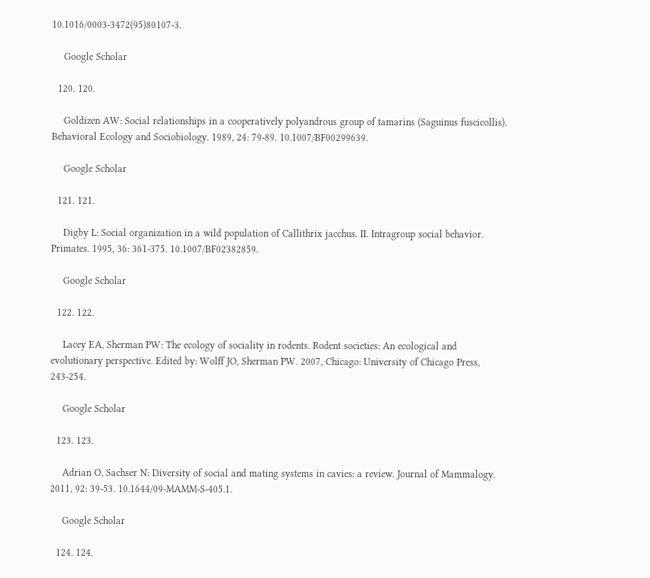10.1016/0003-3472(95)80107-3.

    Google Scholar

  120. 120.

    Goldizen AW: Social relationships in a cooperatively polyandrous group of tamarins (Saguinus fuscicollis). Behavioral Ecology and Sociobiology. 1989, 24: 79-89. 10.1007/BF00299639.

    Google Scholar

  121. 121.

    Digby L: Social organization in a wild population of Callithrix jacchus. II. Intragroup social behavior. Primates. 1995, 36: 361-375. 10.1007/BF02382859.

    Google Scholar

  122. 122.

    Lacey EA, Sherman PW: The ecology of sociality in rodents. Rodent societies: An ecological and evolutionary perspective. Edited by: Wolff JO, Sherman PW. 2007, Chicago: University of Chicago Press, 243-254.

    Google Scholar

  123. 123.

    Adrian O, Sachser N: Diversity of social and mating systems in cavies: a review. Journal of Mammalogy. 2011, 92: 39-53. 10.1644/09-MAMM-S-405.1.

    Google Scholar

  124. 124.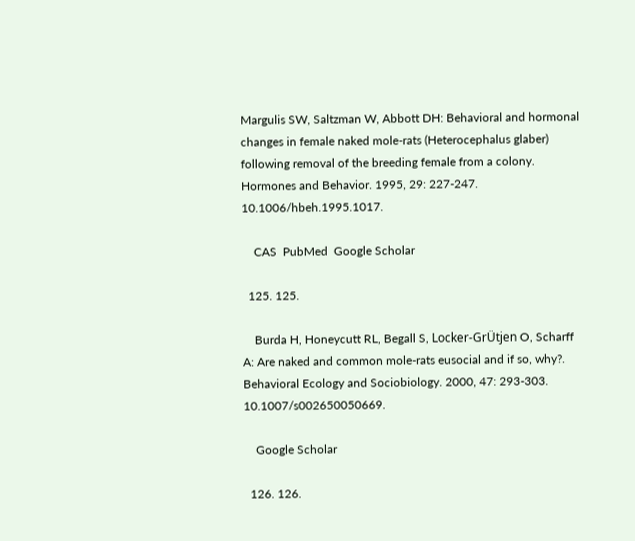Margulis SW, Saltzman W, Abbott DH: Behavioral and hormonal changes in female naked mole-rats (Heterocephalus glaber) following removal of the breeding female from a colony. Hormones and Behavior. 1995, 29: 227-247. 10.1006/hbeh.1995.1017.

    CAS  PubMed  Google Scholar

  125. 125.

    Burda H, Honeycutt RL, Begall S, Locker-GrÜtjen O, Scharff A: Are naked and common mole-rats eusocial and if so, why?. Behavioral Ecology and Sociobiology. 2000, 47: 293-303. 10.1007/s002650050669.

    Google Scholar

  126. 126.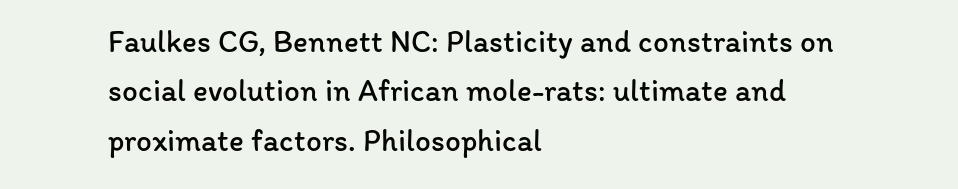Faulkes CG, Bennett NC: Plasticity and constraints on social evolution in African mole-rats: ultimate and proximate factors. Philosophical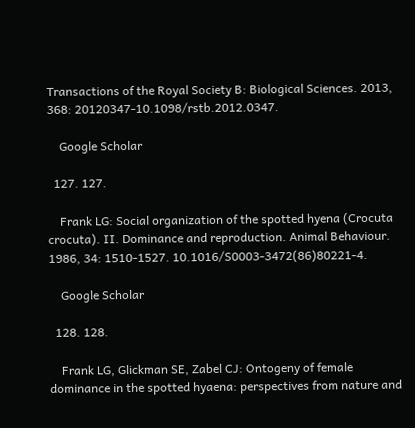Transactions of the Royal Society B: Biological Sciences. 2013, 368: 20120347-10.1098/rstb.2012.0347.

    Google Scholar

  127. 127.

    Frank LG: Social organization of the spotted hyena (Crocuta crocuta). II. Dominance and reproduction. Animal Behaviour. 1986, 34: 1510-1527. 10.1016/S0003-3472(86)80221-4.

    Google Scholar

  128. 128.

    Frank LG, Glickman SE, Zabel CJ: Ontogeny of female dominance in the spotted hyaena: perspectives from nature and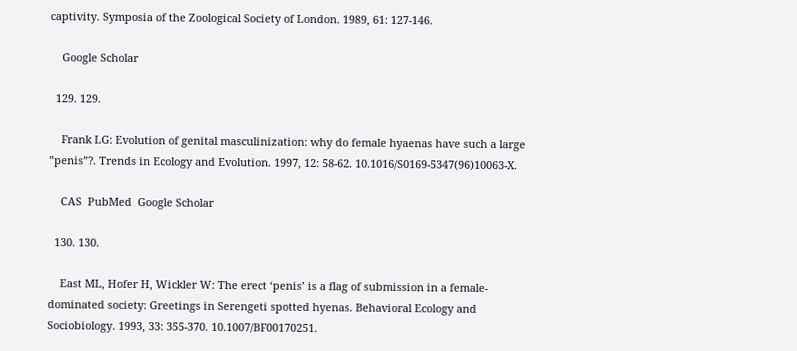captivity. Symposia of the Zoological Society of London. 1989, 61: 127-146.

    Google Scholar

  129. 129.

    Frank LG: Evolution of genital masculinization: why do female hyaenas have such a large ”penis”?. Trends in Ecology and Evolution. 1997, 12: 58-62. 10.1016/S0169-5347(96)10063-X.

    CAS  PubMed  Google Scholar

  130. 130.

    East ML, Hofer H, Wickler W: The erect ‘penis’ is a flag of submission in a female-dominated society: Greetings in Serengeti spotted hyenas. Behavioral Ecology and Sociobiology. 1993, 33: 355-370. 10.1007/BF00170251.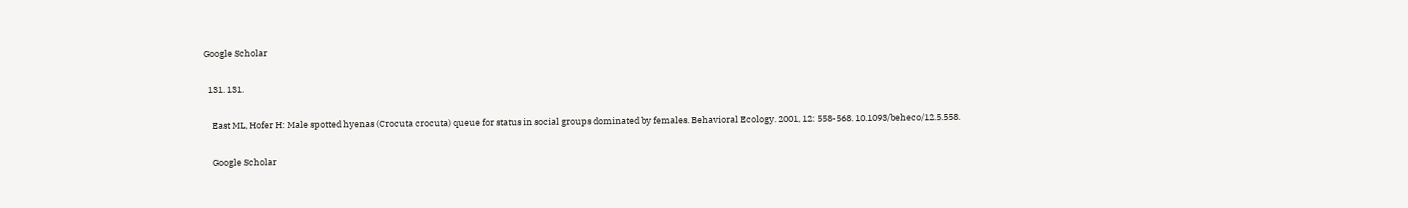Google Scholar

  131. 131.

    East ML, Hofer H: Male spotted hyenas (Crocuta crocuta) queue for status in social groups dominated by females. Behavioral Ecology. 2001, 12: 558-568. 10.1093/beheco/12.5.558.

    Google Scholar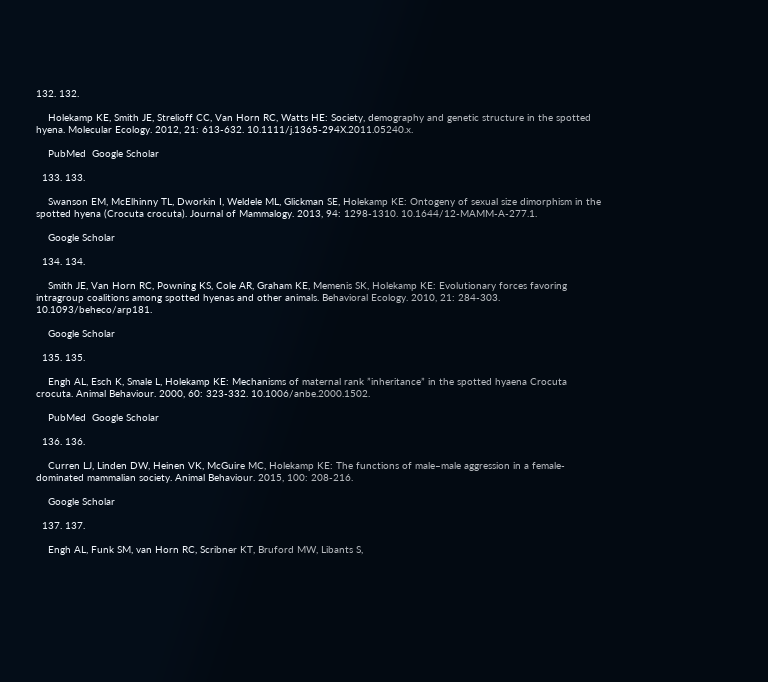132. 132.

    Holekamp KE, Smith JE, Strelioff CC, Van Horn RC, Watts HE: Society, demography and genetic structure in the spotted hyena. Molecular Ecology. 2012, 21: 613-632. 10.1111/j.1365-294X.2011.05240.x.

    PubMed  Google Scholar

  133. 133.

    Swanson EM, McElhinny TL, Dworkin I, Weldele ML, Glickman SE, Holekamp KE: Ontogeny of sexual size dimorphism in the spotted hyena (Crocuta crocuta). Journal of Mammalogy. 2013, 94: 1298-1310. 10.1644/12-MAMM-A-277.1.

    Google Scholar

  134. 134.

    Smith JE, Van Horn RC, Powning KS, Cole AR, Graham KE, Memenis SK, Holekamp KE: Evolutionary forces favoring intragroup coalitions among spotted hyenas and other animals. Behavioral Ecology. 2010, 21: 284-303. 10.1093/beheco/arp181.

    Google Scholar

  135. 135.

    Engh AL, Esch K, Smale L, Holekamp KE: Mechanisms of maternal rank ”inheritance” in the spotted hyaena Crocuta crocuta. Animal Behaviour. 2000, 60: 323-332. 10.1006/anbe.2000.1502.

    PubMed  Google Scholar

  136. 136.

    Curren LJ, Linden DW, Heinen VK, McGuire MC, Holekamp KE: The functions of male–male aggression in a female-dominated mammalian society. Animal Behaviour. 2015, 100: 208-216.

    Google Scholar

  137. 137.

    Engh AL, Funk SM, van Horn RC, Scribner KT, Bruford MW, Libants S,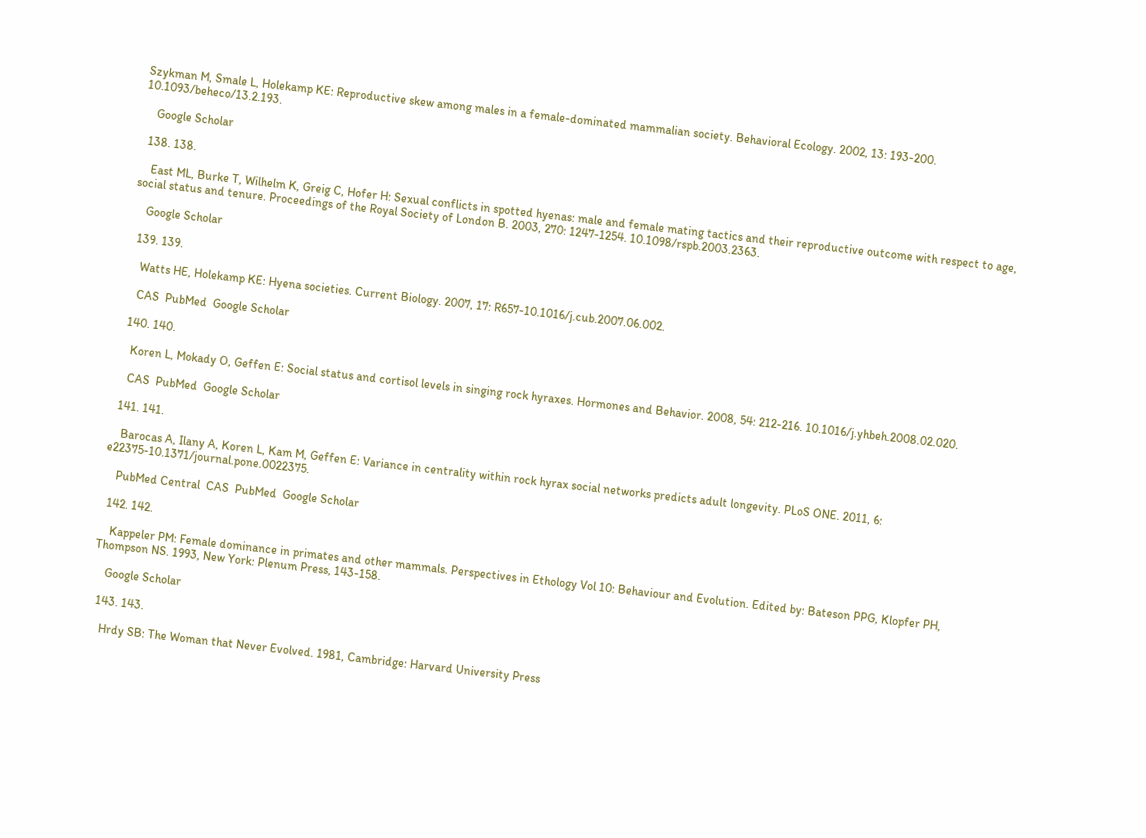Szykman M, Smale L, Holekamp KE: Reproductive skew among males in a female-dominated mammalian society. Behavioral Ecology. 2002, 13: 193-200. 10.1093/beheco/13.2.193.

    Google Scholar

  138. 138.

    East ML, Burke T, Wilhelm K, Greig C, Hofer H: Sexual conflicts in spotted hyenas: male and female mating tactics and their reproductive outcome with respect to age, social status and tenure. Proceedings of the Royal Society of London B. 2003, 270: 1247-1254. 10.1098/rspb.2003.2363.

    Google Scholar

  139. 139.

    Watts HE, Holekamp KE: Hyena societies. Current Biology. 2007, 17: R657-10.1016/j.cub.2007.06.002.

    CAS  PubMed  Google Scholar

  140. 140.

    Koren L, Mokady O, Geffen E: Social status and cortisol levels in singing rock hyraxes. Hormones and Behavior. 2008, 54: 212-216. 10.1016/j.yhbeh.2008.02.020.

    CAS  PubMed  Google Scholar

  141. 141.

    Barocas A, Ilany A, Koren L, Kam M, Geffen E: Variance in centrality within rock hyrax social networks predicts adult longevity. PLoS ONE. 2011, 6: e22375-10.1371/journal.pone.0022375.

    PubMed Central  CAS  PubMed  Google Scholar

  142. 142.

    Kappeler PM: Female dominance in primates and other mammals. Perspectives in Ethology Vol 10: Behaviour and Evolution. Edited by: Bateson PPG, Klopfer PH, Thompson NS. 1993, New York: Plenum Press, 143-158.

    Google Scholar

  143. 143.

    Hrdy SB: The Woman that Never Evolved. 1981, Cambridge: Harvard University Press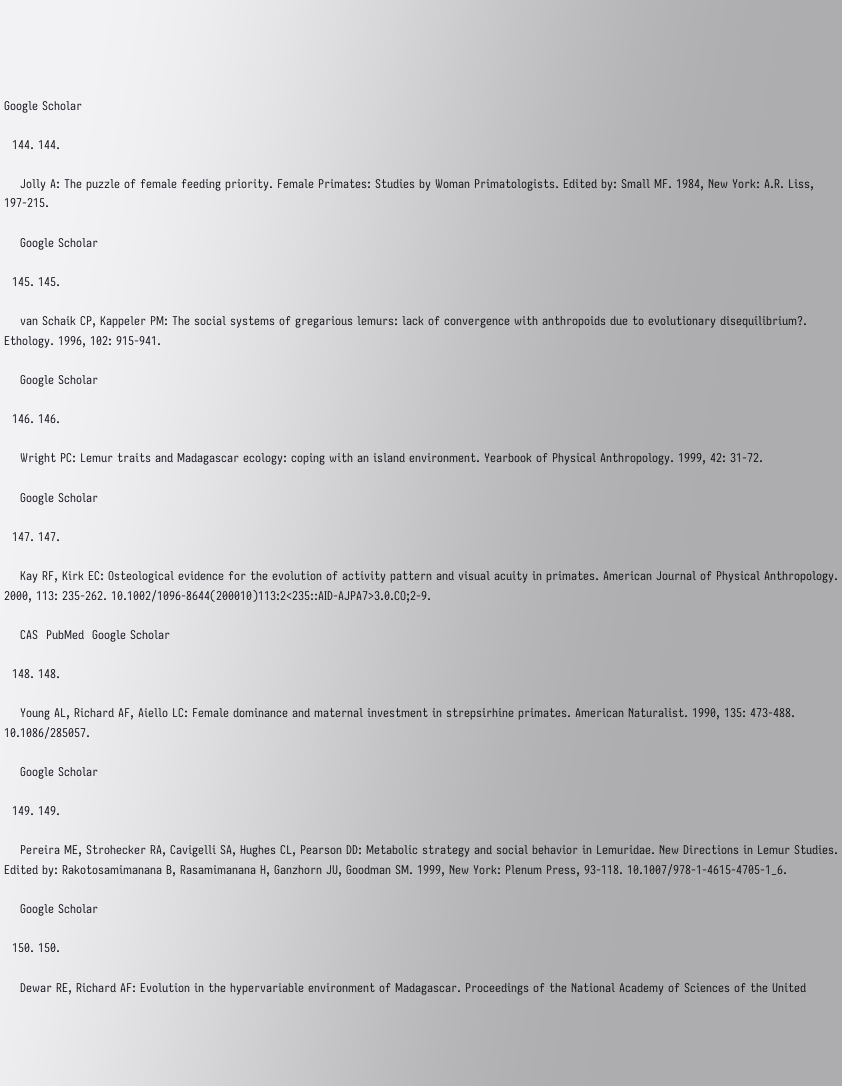Google Scholar

  144. 144.

    Jolly A: The puzzle of female feeding priority. Female Primates: Studies by Woman Primatologists. Edited by: Small MF. 1984, New York: A.R. Liss, 197-215.

    Google Scholar

  145. 145.

    van Schaik CP, Kappeler PM: The social systems of gregarious lemurs: lack of convergence with anthropoids due to evolutionary disequilibrium?. Ethology. 1996, 102: 915-941.

    Google Scholar

  146. 146.

    Wright PC: Lemur traits and Madagascar ecology: coping with an island environment. Yearbook of Physical Anthropology. 1999, 42: 31-72.

    Google Scholar

  147. 147.

    Kay RF, Kirk EC: Osteological evidence for the evolution of activity pattern and visual acuity in primates. American Journal of Physical Anthropology. 2000, 113: 235-262. 10.1002/1096-8644(200010)113:2<235::AID-AJPA7>3.0.CO;2-9.

    CAS  PubMed  Google Scholar

  148. 148.

    Young AL, Richard AF, Aiello LC: Female dominance and maternal investment in strepsirhine primates. American Naturalist. 1990, 135: 473-488. 10.1086/285057.

    Google Scholar

  149. 149.

    Pereira ME, Strohecker RA, Cavigelli SA, Hughes CL, Pearson DD: Metabolic strategy and social behavior in Lemuridae. New Directions in Lemur Studies. Edited by: Rakotosamimanana B, Rasamimanana H, Ganzhorn JU, Goodman SM. 1999, New York: Plenum Press, 93-118. 10.1007/978-1-4615-4705-1_6.

    Google Scholar

  150. 150.

    Dewar RE, Richard AF: Evolution in the hypervariable environment of Madagascar. Proceedings of the National Academy of Sciences of the United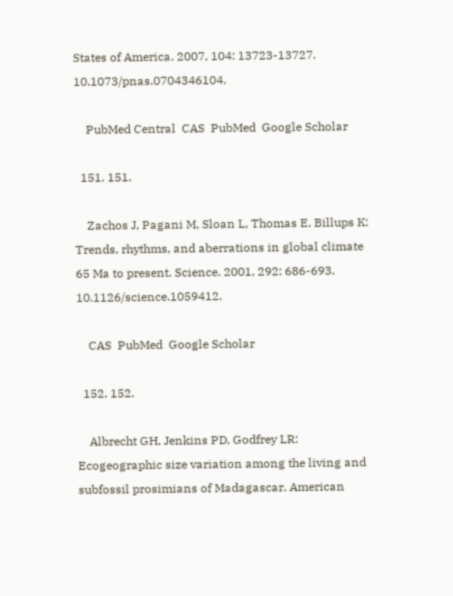States of America. 2007, 104: 13723-13727. 10.1073/pnas.0704346104.

    PubMed Central  CAS  PubMed  Google Scholar

  151. 151.

    Zachos J, Pagani M, Sloan L, Thomas E, Billups K: Trends, rhythms, and aberrations in global climate 65 Ma to present. Science. 2001, 292: 686-693. 10.1126/science.1059412.

    CAS  PubMed  Google Scholar

  152. 152.

    Albrecht GH, Jenkins PD, Godfrey LR: Ecogeographic size variation among the living and subfossil prosimians of Madagascar. American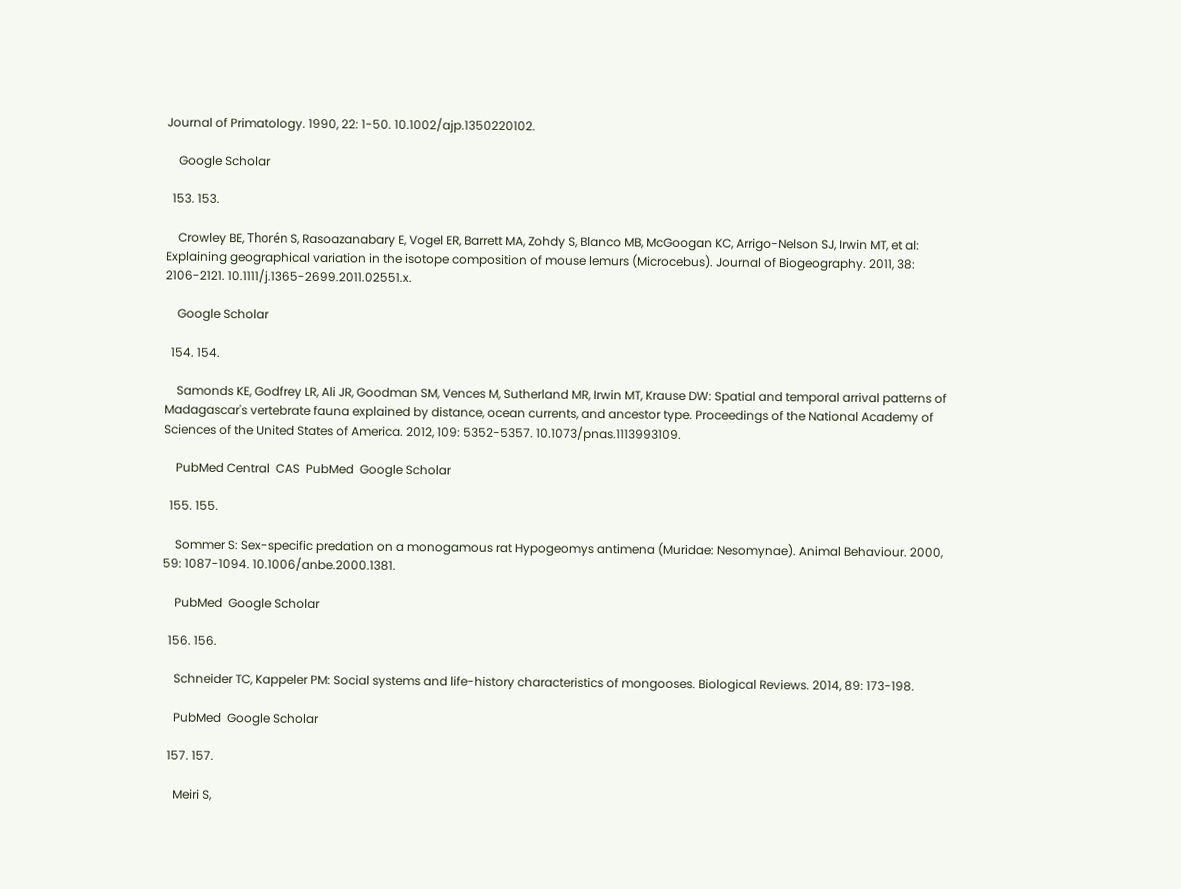Journal of Primatology. 1990, 22: 1-50. 10.1002/ajp.1350220102.

    Google Scholar

  153. 153.

    Crowley BE, Thorén S, Rasoazanabary E, Vogel ER, Barrett MA, Zohdy S, Blanco MB, McGoogan KC, Arrigo-Nelson SJ, Irwin MT, et al: Explaining geographical variation in the isotope composition of mouse lemurs (Microcebus). Journal of Biogeography. 2011, 38: 2106-2121. 10.1111/j.1365-2699.2011.02551.x.

    Google Scholar

  154. 154.

    Samonds KE, Godfrey LR, Ali JR, Goodman SM, Vences M, Sutherland MR, Irwin MT, Krause DW: Spatial and temporal arrival patterns of Madagascar's vertebrate fauna explained by distance, ocean currents, and ancestor type. Proceedings of the National Academy of Sciences of the United States of America. 2012, 109: 5352-5357. 10.1073/pnas.1113993109.

    PubMed Central  CAS  PubMed  Google Scholar

  155. 155.

    Sommer S: Sex-specific predation on a monogamous rat Hypogeomys antimena (Muridae: Nesomynae). Animal Behaviour. 2000, 59: 1087-1094. 10.1006/anbe.2000.1381.

    PubMed  Google Scholar

  156. 156.

    Schneider TC, Kappeler PM: Social systems and life-history characteristics of mongooses. Biological Reviews. 2014, 89: 173-198.

    PubMed  Google Scholar

  157. 157.

    Meiri S,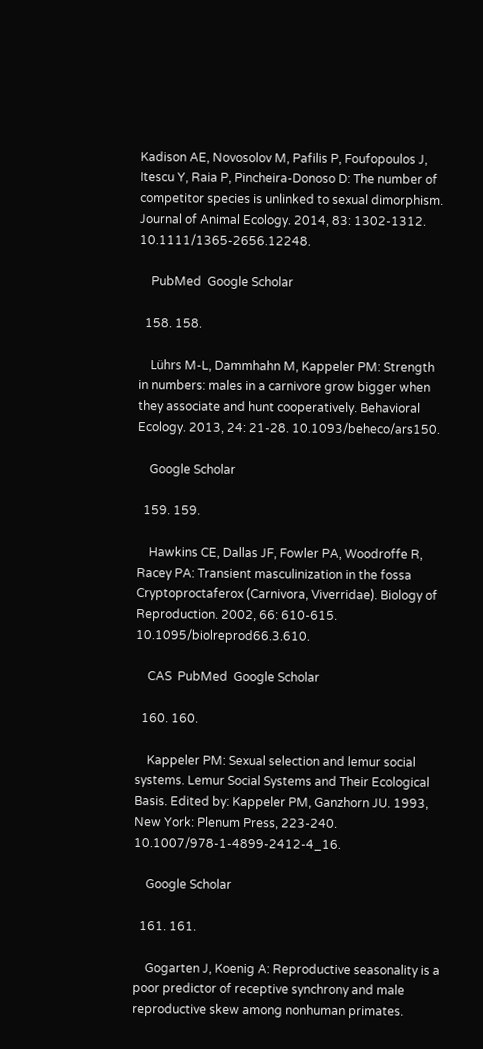Kadison AE, Novosolov M, Pafilis P, Foufopoulos J, Itescu Y, Raia P, Pincheira-Donoso D: The number of competitor species is unlinked to sexual dimorphism. Journal of Animal Ecology. 2014, 83: 1302-1312. 10.1111/1365-2656.12248.

    PubMed  Google Scholar

  158. 158.

    Lührs M-L, Dammhahn M, Kappeler PM: Strength in numbers: males in a carnivore grow bigger when they associate and hunt cooperatively. Behavioral Ecology. 2013, 24: 21-28. 10.1093/beheco/ars150.

    Google Scholar

  159. 159.

    Hawkins CE, Dallas JF, Fowler PA, Woodroffe R, Racey PA: Transient masculinization in the fossa Cryptoproctaferox (Carnivora, Viverridae). Biology of Reproduction. 2002, 66: 610-615. 10.1095/biolreprod66.3.610.

    CAS  PubMed  Google Scholar

  160. 160.

    Kappeler PM: Sexual selection and lemur social systems. Lemur Social Systems and Their Ecological Basis. Edited by: Kappeler PM, Ganzhorn JU. 1993, New York: Plenum Press, 223-240. 10.1007/978-1-4899-2412-4_16.

    Google Scholar

  161. 161.

    Gogarten J, Koenig A: Reproductive seasonality is a poor predictor of receptive synchrony and male reproductive skew among nonhuman primates.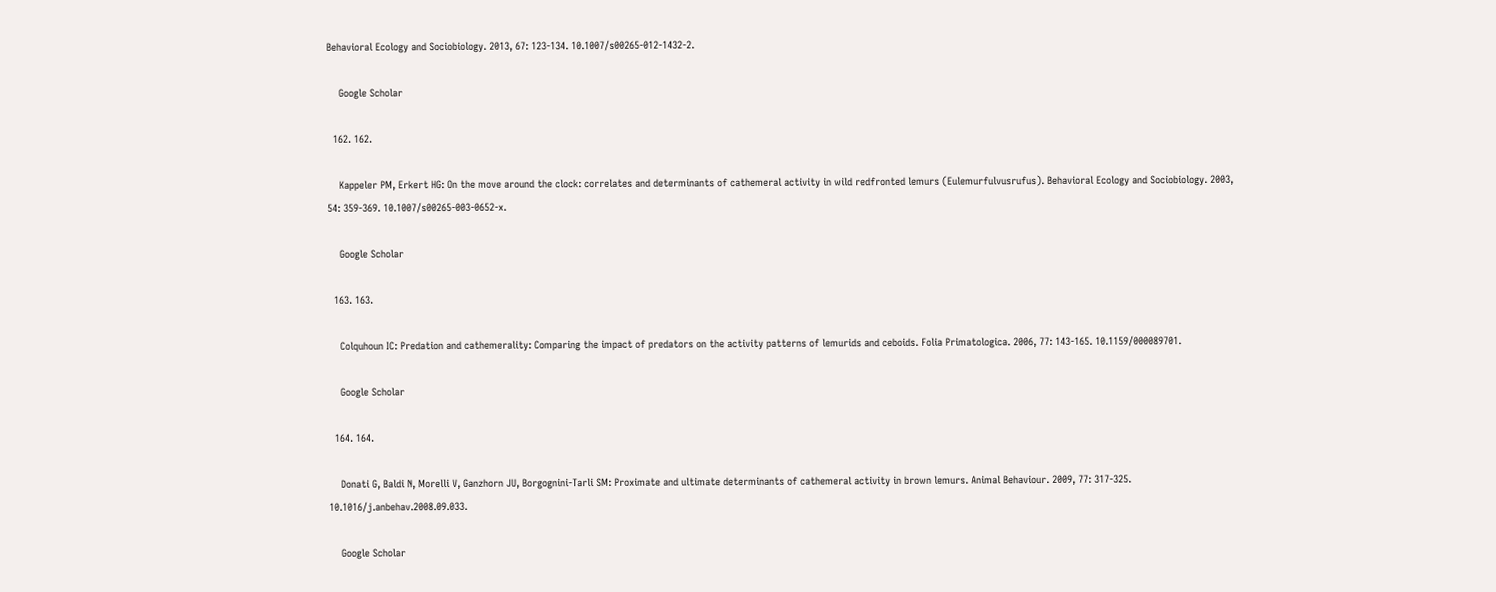Behavioral Ecology and Sociobiology. 2013, 67: 123-134. 10.1007/s00265-012-1432-2.

    Google Scholar

  162. 162.

    Kappeler PM, Erkert HG: On the move around the clock: correlates and determinants of cathemeral activity in wild redfronted lemurs (Eulemurfulvusrufus). Behavioral Ecology and Sociobiology. 2003, 54: 359-369. 10.1007/s00265-003-0652-x.

    Google Scholar

  163. 163.

    Colquhoun IC: Predation and cathemerality: Comparing the impact of predators on the activity patterns of lemurids and ceboids. Folia Primatologica. 2006, 77: 143-165. 10.1159/000089701.

    Google Scholar

  164. 164.

    Donati G, Baldi N, Morelli V, Ganzhorn JU, Borgognini-Tarli SM: Proximate and ultimate determinants of cathemeral activity in brown lemurs. Animal Behaviour. 2009, 77: 317-325. 10.1016/j.anbehav.2008.09.033.

    Google Scholar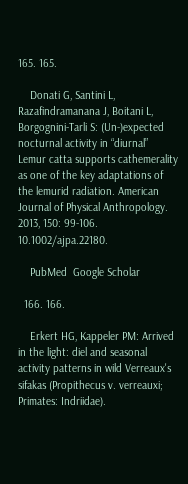165. 165.

    Donati G, Santini L, Razafindramanana J, Boitani L, Borgognini-Tarli S: (Un-)expected nocturnal activity in “diurnal” Lemur catta supports cathemerality as one of the key adaptations of the lemurid radiation. American Journal of Physical Anthropology. 2013, 150: 99-106. 10.1002/ajpa.22180.

    PubMed  Google Scholar

  166. 166.

    Erkert HG, Kappeler PM: Arrived in the light: diel and seasonal activity patterns in wild Verreaux's sifakas (Propithecus v. verreauxi; Primates: Indriidae).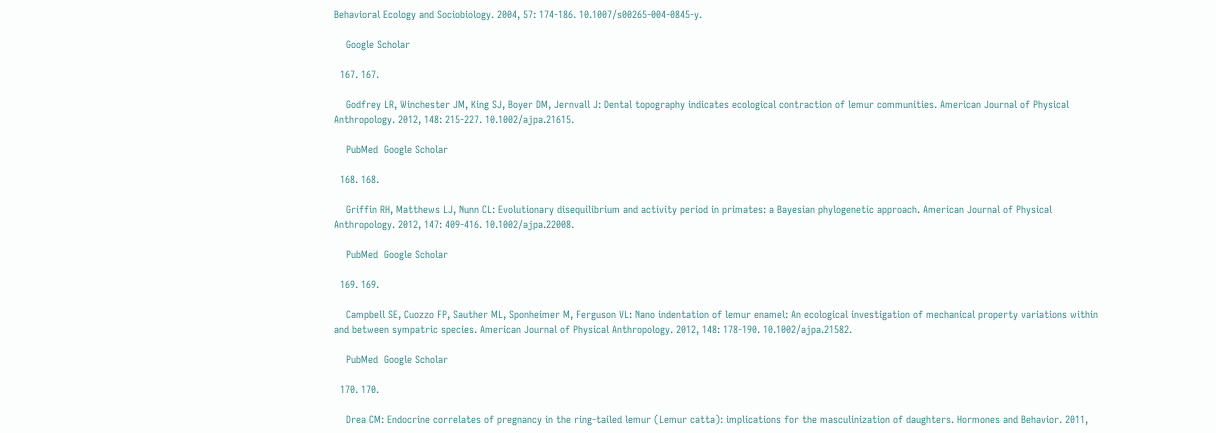Behavioral Ecology and Sociobiology. 2004, 57: 174-186. 10.1007/s00265-004-0845-y.

    Google Scholar

  167. 167.

    Godfrey LR, Winchester JM, King SJ, Boyer DM, Jernvall J: Dental topography indicates ecological contraction of lemur communities. American Journal of Physical Anthropology. 2012, 148: 215-227. 10.1002/ajpa.21615.

    PubMed  Google Scholar

  168. 168.

    Griffin RH, Matthews LJ, Nunn CL: Evolutionary disequilibrium and activity period in primates: a Bayesian phylogenetic approach. American Journal of Physical Anthropology. 2012, 147: 409-416. 10.1002/ajpa.22008.

    PubMed  Google Scholar

  169. 169.

    Campbell SE, Cuozzo FP, Sauther ML, Sponheimer M, Ferguson VL: Nano indentation of lemur enamel: An ecological investigation of mechanical property variations within and between sympatric species. American Journal of Physical Anthropology. 2012, 148: 178-190. 10.1002/ajpa.21582.

    PubMed  Google Scholar

  170. 170.

    Drea CM: Endocrine correlates of pregnancy in the ring-tailed lemur (Lemur catta): implications for the masculinization of daughters. Hormones and Behavior. 2011,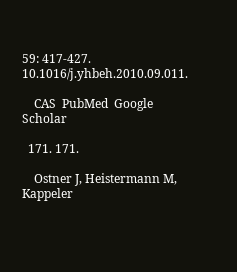59: 417-427. 10.1016/j.yhbeh.2010.09.011.

    CAS  PubMed  Google Scholar

  171. 171.

    Ostner J, Heistermann M, Kappeler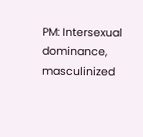PM: Intersexual dominance, masculinized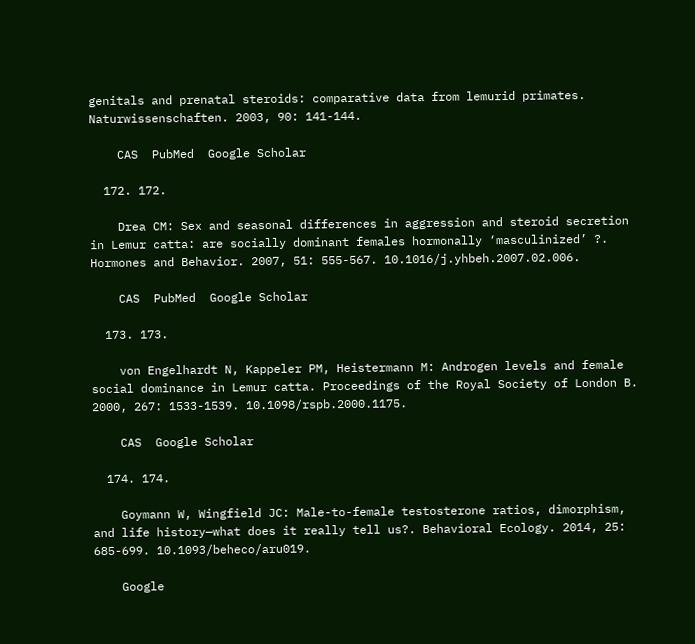genitals and prenatal steroids: comparative data from lemurid primates. Naturwissenschaften. 2003, 90: 141-144.

    CAS  PubMed  Google Scholar

  172. 172.

    Drea CM: Sex and seasonal differences in aggression and steroid secretion in Lemur catta: are socially dominant females hormonally ‘masculinized’ ?. Hormones and Behavior. 2007, 51: 555-567. 10.1016/j.yhbeh.2007.02.006.

    CAS  PubMed  Google Scholar

  173. 173.

    von Engelhardt N, Kappeler PM, Heistermann M: Androgen levels and female social dominance in Lemur catta. Proceedings of the Royal Society of London B. 2000, 267: 1533-1539. 10.1098/rspb.2000.1175.

    CAS  Google Scholar

  174. 174.

    Goymann W, Wingfield JC: Male-to-female testosterone ratios, dimorphism, and life history—what does it really tell us?. Behavioral Ecology. 2014, 25: 685-699. 10.1093/beheco/aru019.

    Google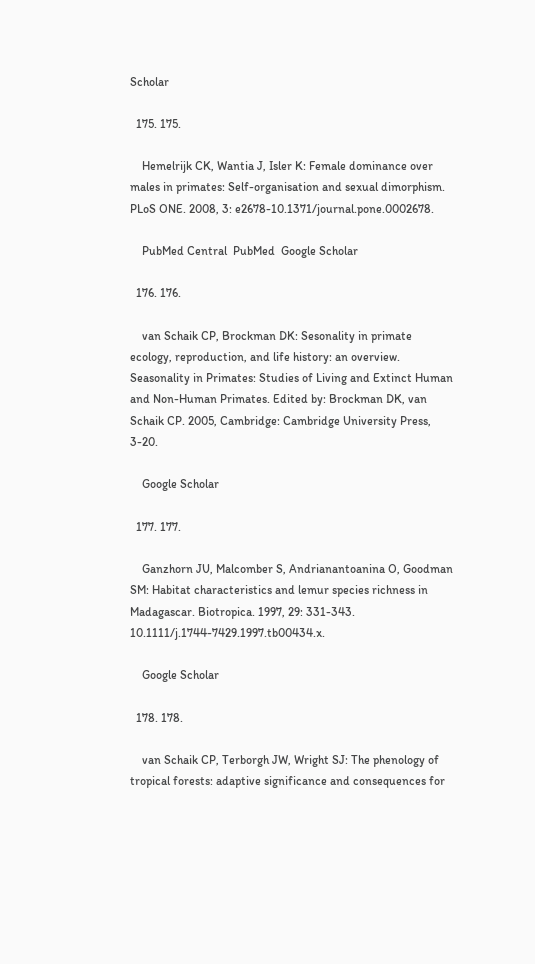Scholar

  175. 175.

    Hemelrijk CK, Wantia J, Isler K: Female dominance over males in primates: Self-organisation and sexual dimorphism. PLoS ONE. 2008, 3: e2678-10.1371/journal.pone.0002678.

    PubMed Central  PubMed  Google Scholar

  176. 176.

    van Schaik CP, Brockman DK: Sesonality in primate ecology, reproduction, and life history: an overview. Seasonality in Primates: Studies of Living and Extinct Human and Non-Human Primates. Edited by: Brockman DK, van Schaik CP. 2005, Cambridge: Cambridge University Press, 3-20.

    Google Scholar

  177. 177.

    Ganzhorn JU, Malcomber S, Andrianantoanina O, Goodman SM: Habitat characteristics and lemur species richness in Madagascar. Biotropica. 1997, 29: 331-343. 10.1111/j.1744-7429.1997.tb00434.x.

    Google Scholar

  178. 178.

    van Schaik CP, Terborgh JW, Wright SJ: The phenology of tropical forests: adaptive significance and consequences for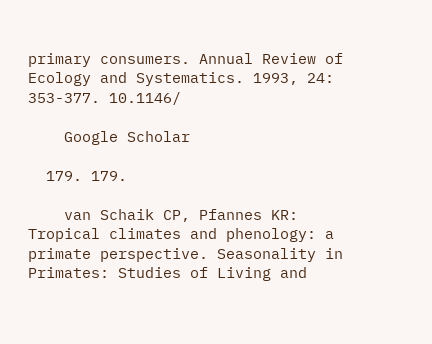primary consumers. Annual Review of Ecology and Systematics. 1993, 24: 353-377. 10.1146/

    Google Scholar

  179. 179.

    van Schaik CP, Pfannes KR: Tropical climates and phenology: a primate perspective. Seasonality in Primates: Studies of Living and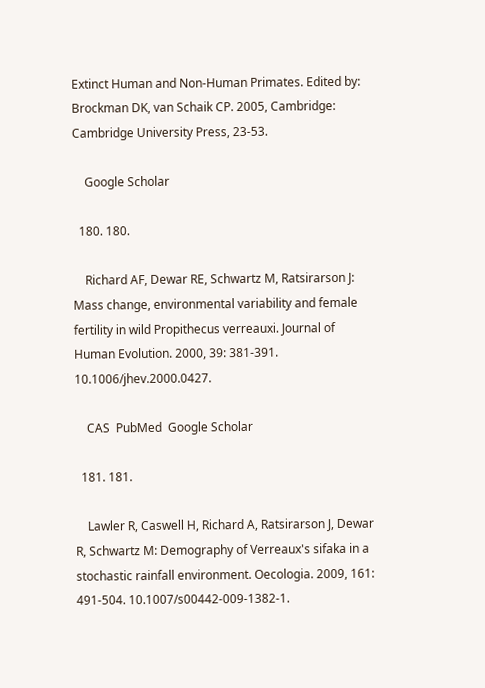Extinct Human and Non-Human Primates. Edited by: Brockman DK, van Schaik CP. 2005, Cambridge: Cambridge University Press, 23-53.

    Google Scholar

  180. 180.

    Richard AF, Dewar RE, Schwartz M, Ratsirarson J: Mass change, environmental variability and female fertility in wild Propithecus verreauxi. Journal of Human Evolution. 2000, 39: 381-391. 10.1006/jhev.2000.0427.

    CAS  PubMed  Google Scholar

  181. 181.

    Lawler R, Caswell H, Richard A, Ratsirarson J, Dewar R, Schwartz M: Demography of Verreaux's sifaka in a stochastic rainfall environment. Oecologia. 2009, 161: 491-504. 10.1007/s00442-009-1382-1.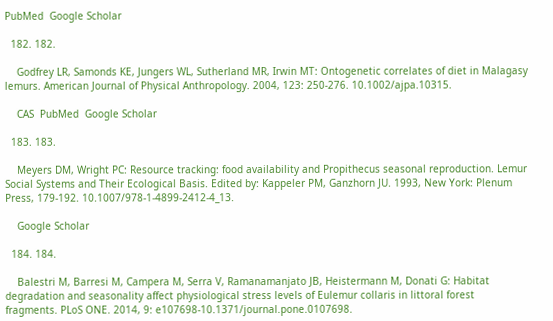PubMed  Google Scholar

  182. 182.

    Godfrey LR, Samonds KE, Jungers WL, Sutherland MR, Irwin MT: Ontogenetic correlates of diet in Malagasy lemurs. American Journal of Physical Anthropology. 2004, 123: 250-276. 10.1002/ajpa.10315.

    CAS  PubMed  Google Scholar

  183. 183.

    Meyers DM, Wright PC: Resource tracking: food availability and Propithecus seasonal reproduction. Lemur Social Systems and Their Ecological Basis. Edited by: Kappeler PM, Ganzhorn JU. 1993, New York: Plenum Press, 179-192. 10.1007/978-1-4899-2412-4_13.

    Google Scholar

  184. 184.

    Balestri M, Barresi M, Campera M, Serra V, Ramanamanjato JB, Heistermann M, Donati G: Habitat degradation and seasonality affect physiological stress levels of Eulemur collaris in littoral forest fragments. PLoS ONE. 2014, 9: e107698-10.1371/journal.pone.0107698.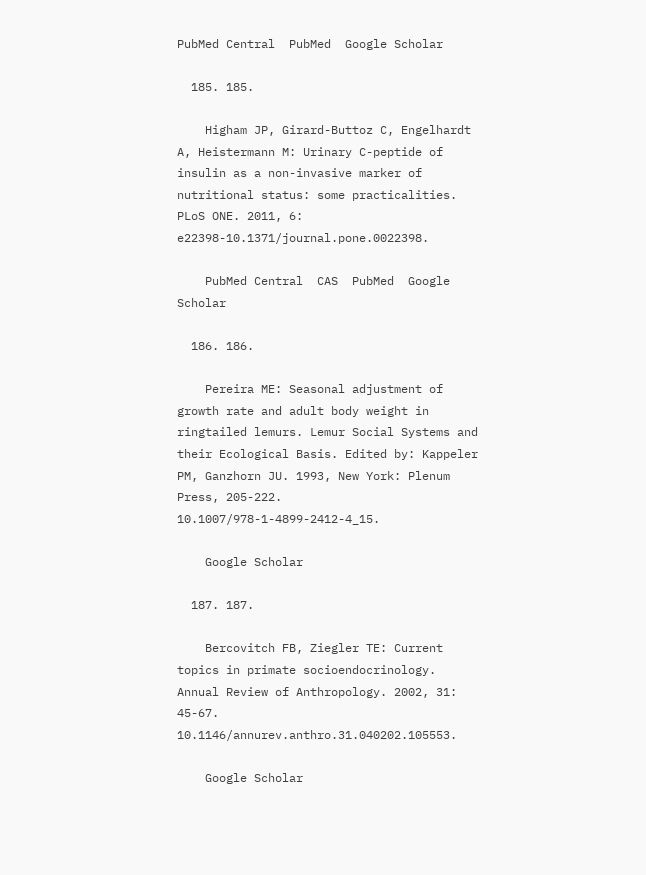PubMed Central  PubMed  Google Scholar

  185. 185.

    Higham JP, Girard-Buttoz C, Engelhardt A, Heistermann M: Urinary C-peptide of insulin as a non-invasive marker of nutritional status: some practicalities. PLoS ONE. 2011, 6: e22398-10.1371/journal.pone.0022398.

    PubMed Central  CAS  PubMed  Google Scholar

  186. 186.

    Pereira ME: Seasonal adjustment of growth rate and adult body weight in ringtailed lemurs. Lemur Social Systems and their Ecological Basis. Edited by: Kappeler PM, Ganzhorn JU. 1993, New York: Plenum Press, 205-222. 10.1007/978-1-4899-2412-4_15.

    Google Scholar

  187. 187.

    Bercovitch FB, Ziegler TE: Current topics in primate socioendocrinology. Annual Review of Anthropology. 2002, 31: 45-67. 10.1146/annurev.anthro.31.040202.105553.

    Google Scholar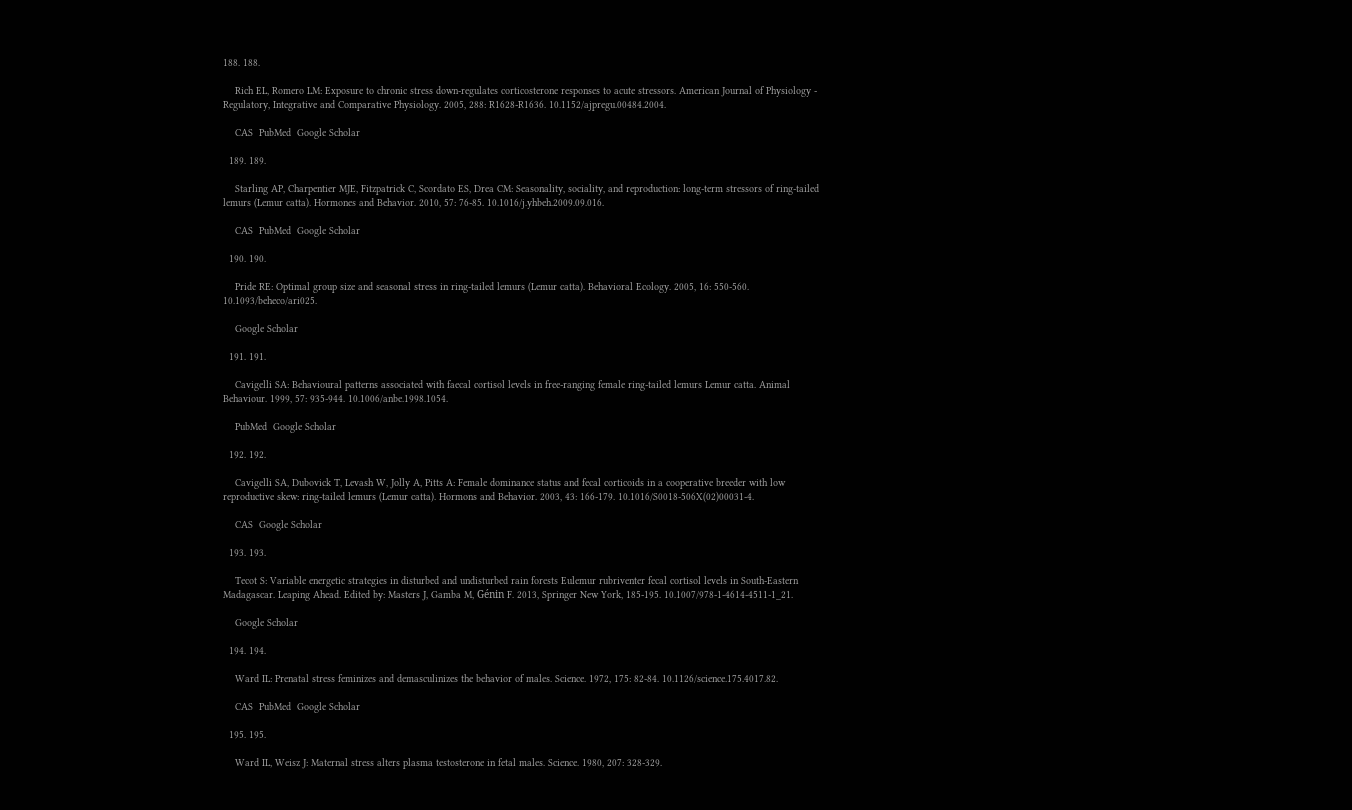188. 188.

    Rich EL, Romero LM: Exposure to chronic stress down-regulates corticosterone responses to acute stressors. American Journal of Physiology - Regulatory, Integrative and Comparative Physiology. 2005, 288: R1628-R1636. 10.1152/ajpregu.00484.2004.

    CAS  PubMed  Google Scholar

  189. 189.

    Starling AP, Charpentier MJE, Fitzpatrick C, Scordato ES, Drea CM: Seasonality, sociality, and reproduction: long-term stressors of ring-tailed lemurs (Lemur catta). Hormones and Behavior. 2010, 57: 76-85. 10.1016/j.yhbeh.2009.09.016.

    CAS  PubMed  Google Scholar

  190. 190.

    Pride RE: Optimal group size and seasonal stress in ring-tailed lemurs (Lemur catta). Behavioral Ecology. 2005, 16: 550-560. 10.1093/beheco/ari025.

    Google Scholar

  191. 191.

    Cavigelli SA: Behavioural patterns associated with faecal cortisol levels in free-ranging female ring-tailed lemurs Lemur catta. Animal Behaviour. 1999, 57: 935-944. 10.1006/anbe.1998.1054.

    PubMed  Google Scholar

  192. 192.

    Cavigelli SA, Dubovick T, Levash W, Jolly A, Pitts A: Female dominance status and fecal corticoids in a cooperative breeder with low reproductive skew: ring-tailed lemurs (Lemur catta). Hormons and Behavior. 2003, 43: 166-179. 10.1016/S0018-506X(02)00031-4.

    CAS  Google Scholar

  193. 193.

    Tecot S: Variable energetic strategies in disturbed and undisturbed rain forests Eulemur rubriventer fecal cortisol levels in South-Eastern Madagascar. Leaping Ahead. Edited by: Masters J, Gamba M, Génin F. 2013, Springer New York, 185-195. 10.1007/978-1-4614-4511-1_21.

    Google Scholar

  194. 194.

    Ward IL: Prenatal stress feminizes and demasculinizes the behavior of males. Science. 1972, 175: 82-84. 10.1126/science.175.4017.82.

    CAS  PubMed  Google Scholar

  195. 195.

    Ward IL, Weisz J: Maternal stress alters plasma testosterone in fetal males. Science. 1980, 207: 328-329.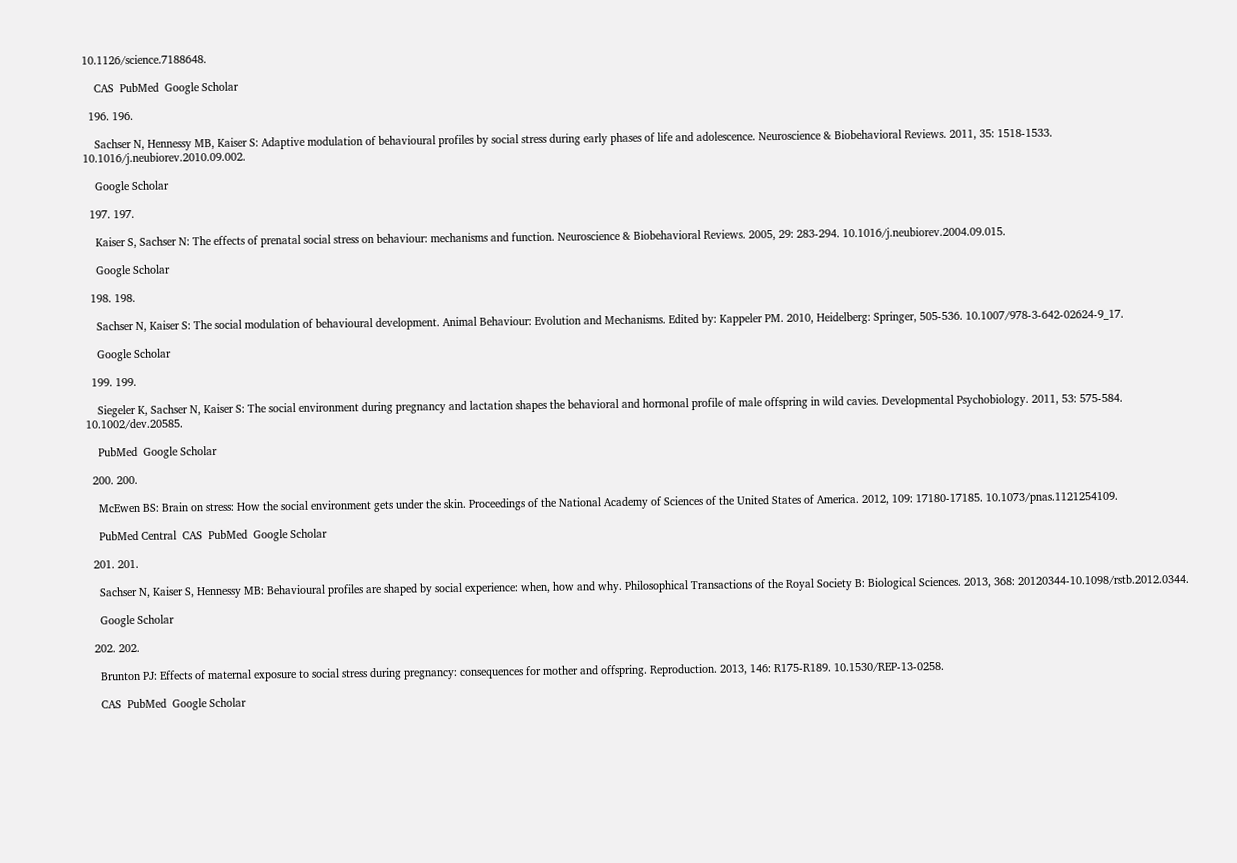10.1126/science.7188648.

    CAS  PubMed  Google Scholar

  196. 196.

    Sachser N, Hennessy MB, Kaiser S: Adaptive modulation of behavioural profiles by social stress during early phases of life and adolescence. Neuroscience & Biobehavioral Reviews. 2011, 35: 1518-1533. 10.1016/j.neubiorev.2010.09.002.

    Google Scholar

  197. 197.

    Kaiser S, Sachser N: The effects of prenatal social stress on behaviour: mechanisms and function. Neuroscience & Biobehavioral Reviews. 2005, 29: 283-294. 10.1016/j.neubiorev.2004.09.015.

    Google Scholar

  198. 198.

    Sachser N, Kaiser S: The social modulation of behavioural development. Animal Behaviour: Evolution and Mechanisms. Edited by: Kappeler PM. 2010, Heidelberg: Springer, 505-536. 10.1007/978-3-642-02624-9_17.

    Google Scholar

  199. 199.

    Siegeler K, Sachser N, Kaiser S: The social environment during pregnancy and lactation shapes the behavioral and hormonal profile of male offspring in wild cavies. Developmental Psychobiology. 2011, 53: 575-584. 10.1002/dev.20585.

    PubMed  Google Scholar

  200. 200.

    McEwen BS: Brain on stress: How the social environment gets under the skin. Proceedings of the National Academy of Sciences of the United States of America. 2012, 109: 17180-17185. 10.1073/pnas.1121254109.

    PubMed Central  CAS  PubMed  Google Scholar

  201. 201.

    Sachser N, Kaiser S, Hennessy MB: Behavioural profiles are shaped by social experience: when, how and why. Philosophical Transactions of the Royal Society B: Biological Sciences. 2013, 368: 20120344-10.1098/rstb.2012.0344.

    Google Scholar

  202. 202.

    Brunton PJ: Effects of maternal exposure to social stress during pregnancy: consequences for mother and offspring. Reproduction. 2013, 146: R175-R189. 10.1530/REP-13-0258.

    CAS  PubMed  Google Scholar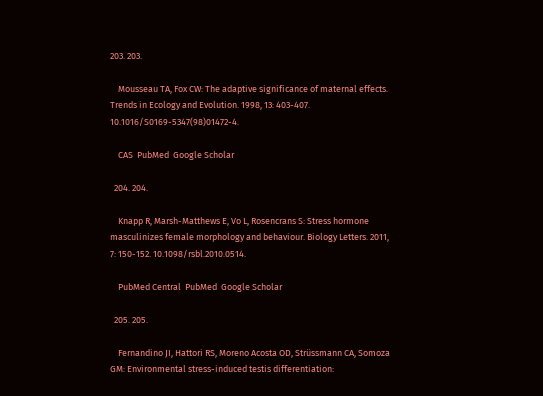203. 203.

    Mousseau TA, Fox CW: The adaptive significance of maternal effects. Trends in Ecology and Evolution. 1998, 13: 403-407. 10.1016/S0169-5347(98)01472-4.

    CAS  PubMed  Google Scholar

  204. 204.

    Knapp R, Marsh-Matthews E, Vo L, Rosencrans S: Stress hormone masculinizes female morphology and behaviour. Biology Letters. 2011, 7: 150-152. 10.1098/rsbl.2010.0514.

    PubMed Central  PubMed  Google Scholar

  205. 205.

    Fernandino JI, Hattori RS, Moreno Acosta OD, Strüssmann CA, Somoza GM: Environmental stress-induced testis differentiation: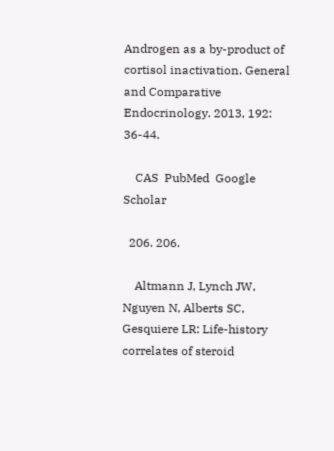Androgen as a by-product of cortisol inactivation. General and Comparative Endocrinology. 2013, 192: 36-44.

    CAS  PubMed  Google Scholar

  206. 206.

    Altmann J, Lynch JW, Nguyen N, Alberts SC, Gesquiere LR: Life-history correlates of steroid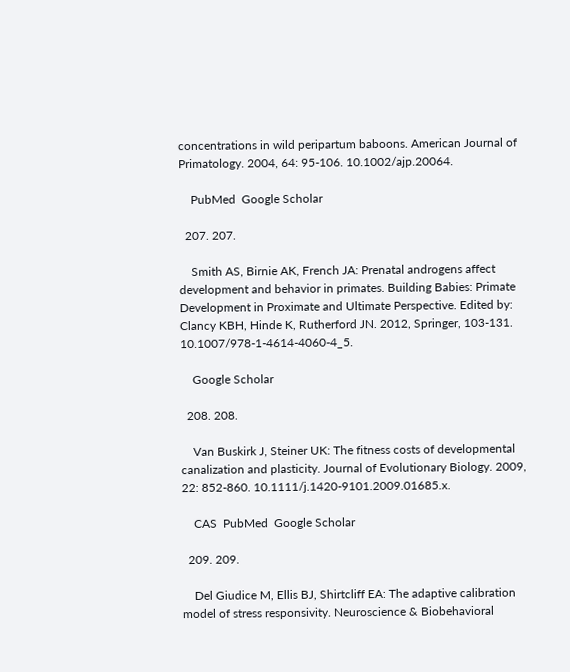concentrations in wild peripartum baboons. American Journal of Primatology. 2004, 64: 95-106. 10.1002/ajp.20064.

    PubMed  Google Scholar

  207. 207.

    Smith AS, Birnie AK, French JA: Prenatal androgens affect development and behavior in primates. Building Babies: Primate Development in Proximate and Ultimate Perspective. Edited by: Clancy KBH, Hinde K, Rutherford JN. 2012, Springer, 103-131. 10.1007/978-1-4614-4060-4_5.

    Google Scholar

  208. 208.

    Van Buskirk J, Steiner UK: The fitness costs of developmental canalization and plasticity. Journal of Evolutionary Biology. 2009, 22: 852-860. 10.1111/j.1420-9101.2009.01685.x.

    CAS  PubMed  Google Scholar

  209. 209.

    Del Giudice M, Ellis BJ, Shirtcliff EA: The adaptive calibration model of stress responsivity. Neuroscience & Biobehavioral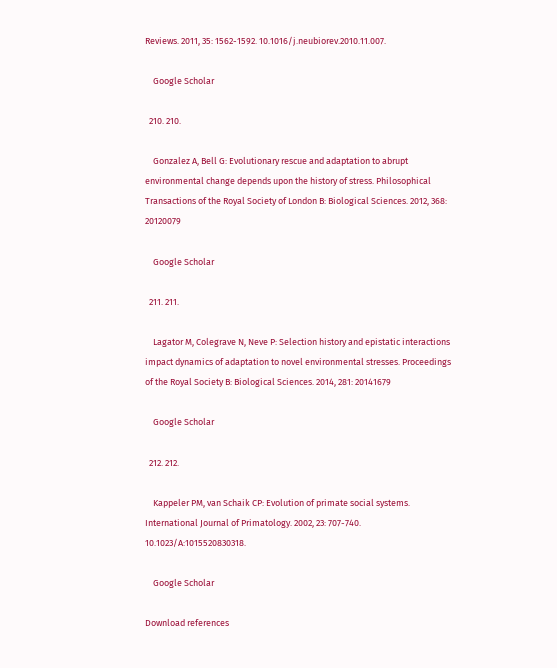Reviews. 2011, 35: 1562-1592. 10.1016/j.neubiorev.2010.11.007.

    Google Scholar

  210. 210.

    Gonzalez A, Bell G: Evolutionary rescue and adaptation to abrupt environmental change depends upon the history of stress. Philosophical Transactions of the Royal Society of London B: Biological Sciences. 2012, 368: 20120079

    Google Scholar

  211. 211.

    Lagator M, Colegrave N, Neve P: Selection history and epistatic interactions impact dynamics of adaptation to novel environmental stresses. Proceedings of the Royal Society B: Biological Sciences. 2014, 281: 20141679

    Google Scholar

  212. 212.

    Kappeler PM, van Schaik CP: Evolution of primate social systems. International Journal of Primatology. 2002, 23: 707-740. 10.1023/A:1015520830318.

    Google Scholar

Download references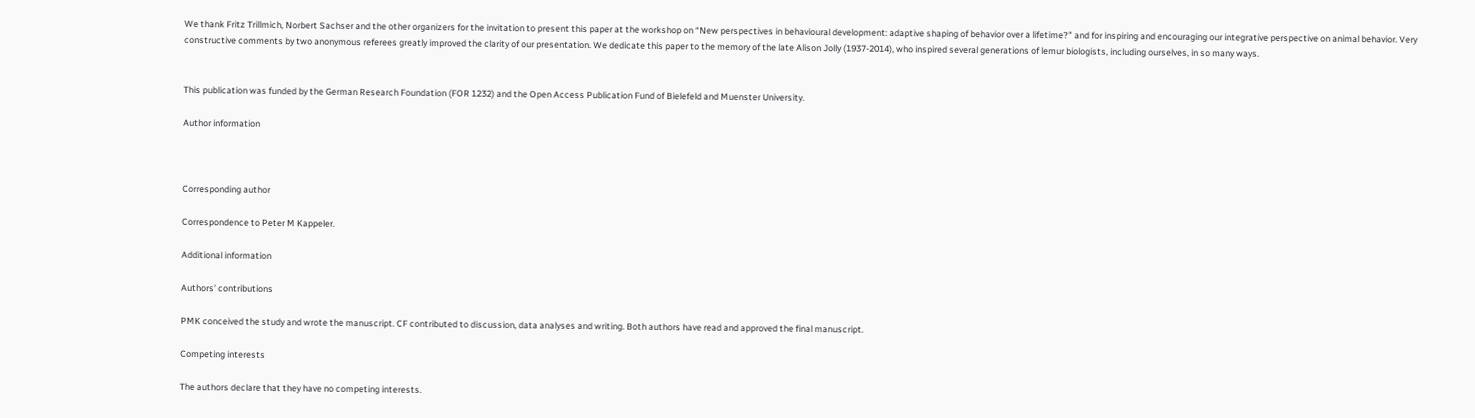We thank Fritz Trillmich, Norbert Sachser and the other organizers for the invitation to present this paper at the workshop on “New perspectives in behavioural development: adaptive shaping of behavior over a lifetime?” and for inspiring and encouraging our integrative perspective on animal behavior. Very constructive comments by two anonymous referees greatly improved the clarity of our presentation. We dedicate this paper to the memory of the late Alison Jolly (1937-2014), who inspired several generations of lemur biologists, including ourselves, in so many ways.


This publication was funded by the German Research Foundation (FOR 1232) and the Open Access Publication Fund of Bielefeld and Muenster University.

Author information



Corresponding author

Correspondence to Peter M Kappeler.

Additional information

Authors’ contributions

PMK conceived the study and wrote the manuscript. CF contributed to discussion, data analyses and writing. Both authors have read and approved the final manuscript.

Competing interests

The authors declare that they have no competing interests.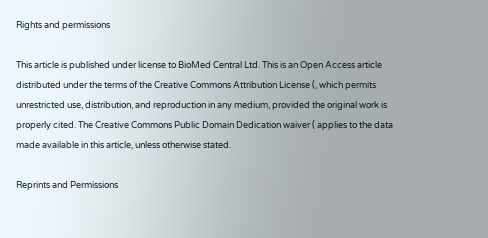Rights and permissions

This article is published under license to BioMed Central Ltd. This is an Open Access article distributed under the terms of the Creative Commons Attribution License (, which permits unrestricted use, distribution, and reproduction in any medium, provided the original work is properly cited. The Creative Commons Public Domain Dedication waiver ( applies to the data made available in this article, unless otherwise stated.

Reprints and Permissions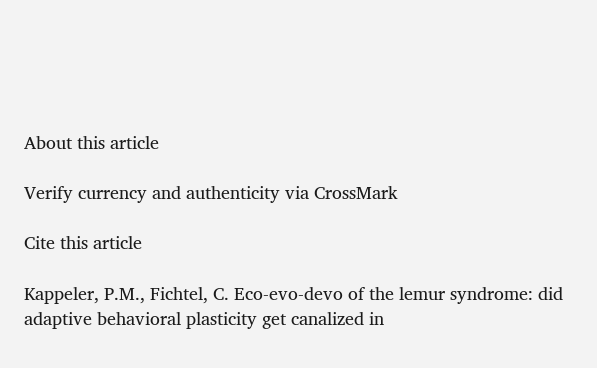About this article

Verify currency and authenticity via CrossMark

Cite this article

Kappeler, P.M., Fichtel, C. Eco-evo-devo of the lemur syndrome: did adaptive behavioral plasticity get canalized in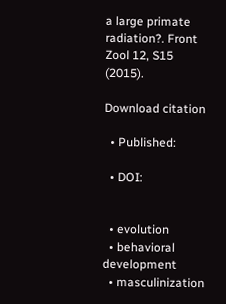a large primate radiation?. Front Zool 12, S15 (2015).

Download citation

  • Published:

  • DOI:


  • evolution
  • behavioral development
  • masculinization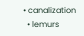• canalization
  • lemurs